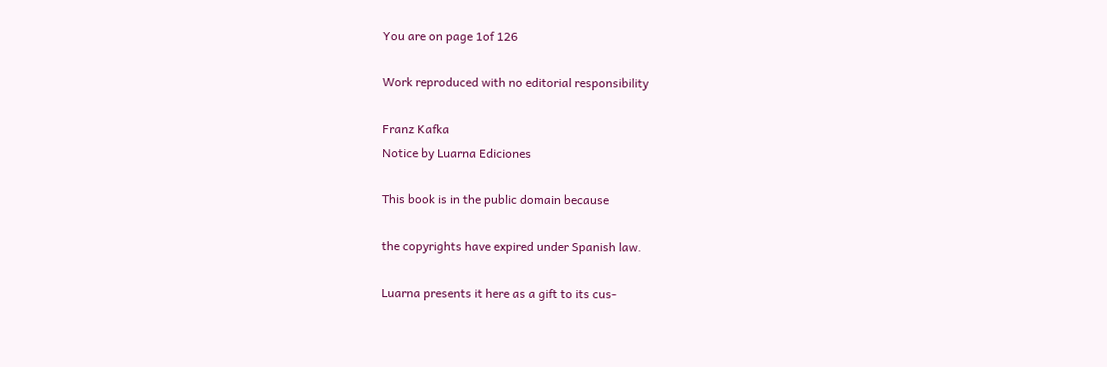You are on page 1of 126

Work reproduced with no editorial responsibility

Franz Kafka
Notice by Luarna Ediciones

This book is in the public domain because

the copyrights have expired under Spanish law.

Luarna presents it here as a gift to its cus-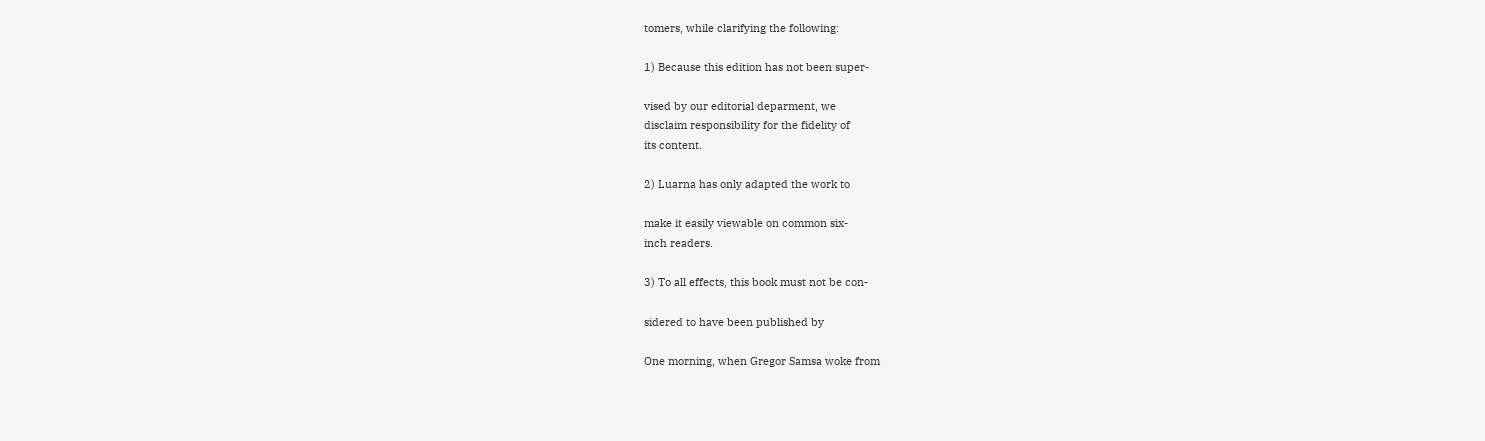tomers, while clarifying the following:

1) Because this edition has not been super-

vised by our editorial deparment, we
disclaim responsibility for the fidelity of
its content.

2) Luarna has only adapted the work to

make it easily viewable on common six-
inch readers.

3) To all effects, this book must not be con-

sidered to have been published by

One morning, when Gregor Samsa woke from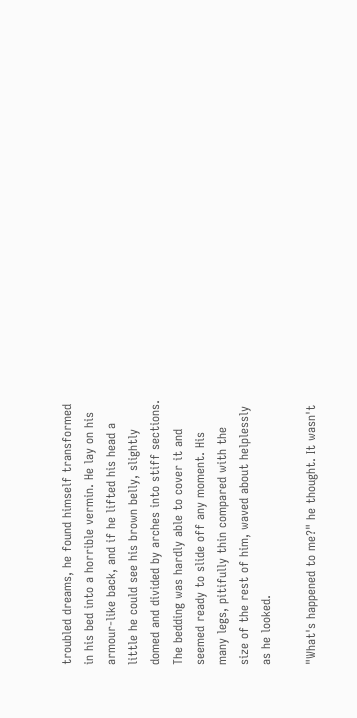troubled dreams, he found himself transformed
in his bed into a horrible vermin. He lay on his
armour-like back, and if he lifted his head a
little he could see his brown belly, slightly
domed and divided by arches into stiff sections.
The bedding was hardly able to cover it and
seemed ready to slide off any moment. His
many legs, pitifully thin compared with the
size of the rest of him, waved about helplessly
as he looked.

"What's happened to me?" he thought. It wasn't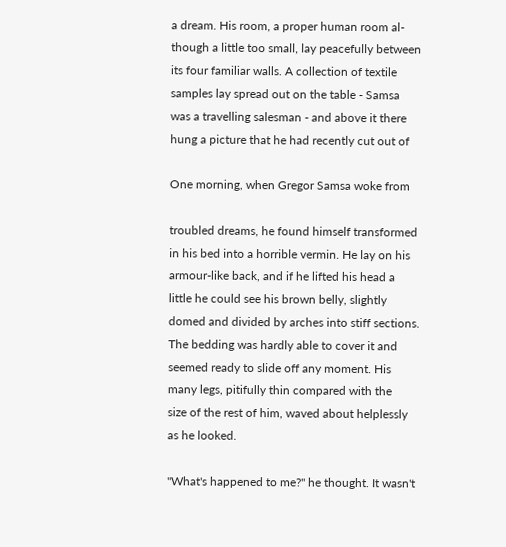a dream. His room, a proper human room al-
though a little too small, lay peacefully between
its four familiar walls. A collection of textile
samples lay spread out on the table - Samsa
was a travelling salesman - and above it there
hung a picture that he had recently cut out of

One morning, when Gregor Samsa woke from

troubled dreams, he found himself transformed
in his bed into a horrible vermin. He lay on his
armour-like back, and if he lifted his head a
little he could see his brown belly, slightly
domed and divided by arches into stiff sections.
The bedding was hardly able to cover it and
seemed ready to slide off any moment. His
many legs, pitifully thin compared with the
size of the rest of him, waved about helplessly
as he looked.

"What's happened to me?" he thought. It wasn't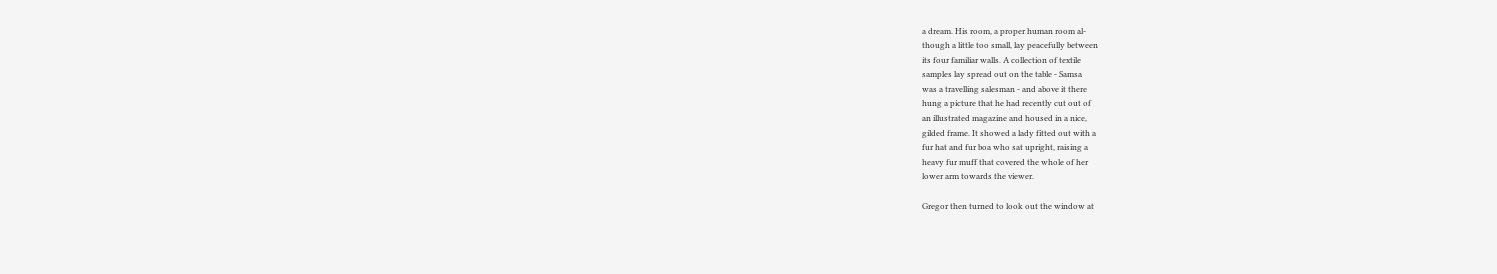a dream. His room, a proper human room al-
though a little too small, lay peacefully between
its four familiar walls. A collection of textile
samples lay spread out on the table - Samsa
was a travelling salesman - and above it there
hung a picture that he had recently cut out of
an illustrated magazine and housed in a nice,
gilded frame. It showed a lady fitted out with a
fur hat and fur boa who sat upright, raising a
heavy fur muff that covered the whole of her
lower arm towards the viewer.

Gregor then turned to look out the window at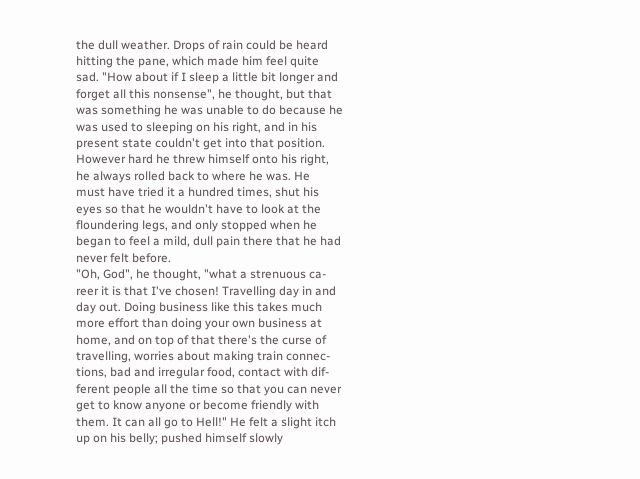the dull weather. Drops of rain could be heard
hitting the pane, which made him feel quite
sad. "How about if I sleep a little bit longer and
forget all this nonsense", he thought, but that
was something he was unable to do because he
was used to sleeping on his right, and in his
present state couldn't get into that position.
However hard he threw himself onto his right,
he always rolled back to where he was. He
must have tried it a hundred times, shut his
eyes so that he wouldn't have to look at the
floundering legs, and only stopped when he
began to feel a mild, dull pain there that he had
never felt before.
"Oh, God", he thought, "what a strenuous ca-
reer it is that I've chosen! Travelling day in and
day out. Doing business like this takes much
more effort than doing your own business at
home, and on top of that there's the curse of
travelling, worries about making train connec-
tions, bad and irregular food, contact with dif-
ferent people all the time so that you can never
get to know anyone or become friendly with
them. It can all go to Hell!" He felt a slight itch
up on his belly; pushed himself slowly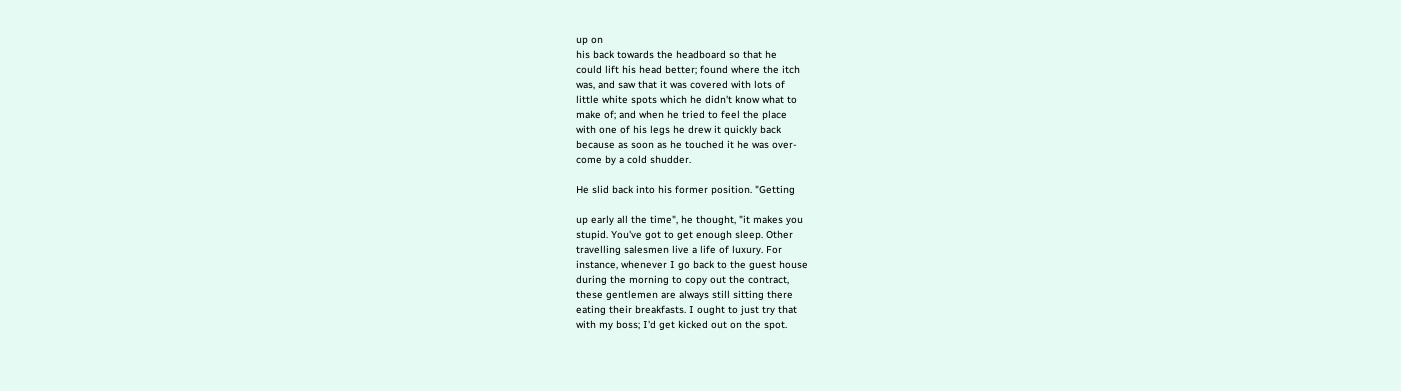up on
his back towards the headboard so that he
could lift his head better; found where the itch
was, and saw that it was covered with lots of
little white spots which he didn't know what to
make of; and when he tried to feel the place
with one of his legs he drew it quickly back
because as soon as he touched it he was over-
come by a cold shudder.

He slid back into his former position. "Getting

up early all the time", he thought, "it makes you
stupid. You've got to get enough sleep. Other
travelling salesmen live a life of luxury. For
instance, whenever I go back to the guest house
during the morning to copy out the contract,
these gentlemen are always still sitting there
eating their breakfasts. I ought to just try that
with my boss; I'd get kicked out on the spot.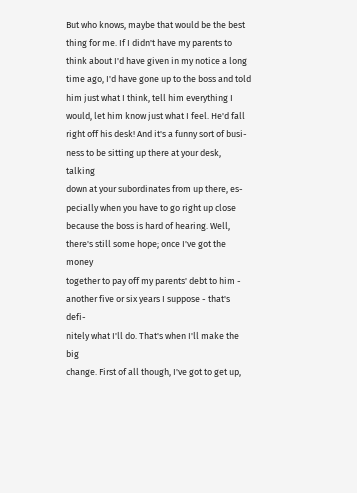But who knows, maybe that would be the best
thing for me. If I didn't have my parents to
think about I'd have given in my notice a long
time ago, I'd have gone up to the boss and told
him just what I think, tell him everything I
would, let him know just what I feel. He'd fall
right off his desk! And it's a funny sort of busi-
ness to be sitting up there at your desk, talking
down at your subordinates from up there, es-
pecially when you have to go right up close
because the boss is hard of hearing. Well,
there's still some hope; once I've got the money
together to pay off my parents' debt to him -
another five or six years I suppose - that's defi-
nitely what I'll do. That's when I'll make the big
change. First of all though, I've got to get up,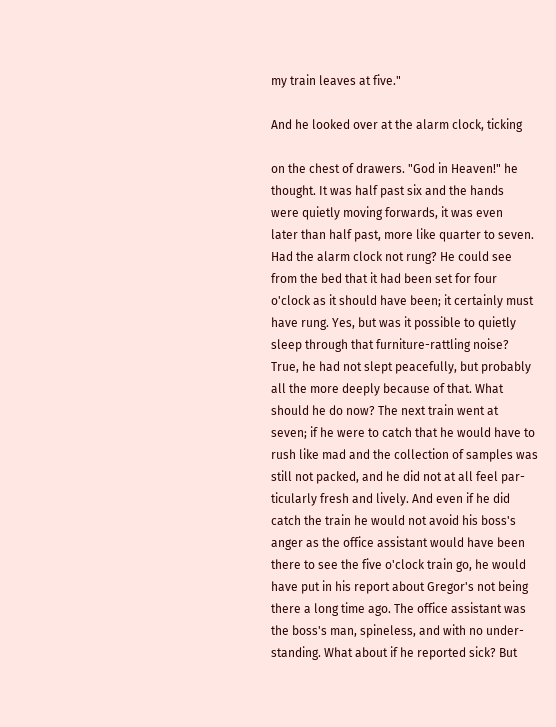my train leaves at five."

And he looked over at the alarm clock, ticking

on the chest of drawers. "God in Heaven!" he
thought. It was half past six and the hands
were quietly moving forwards, it was even
later than half past, more like quarter to seven.
Had the alarm clock not rung? He could see
from the bed that it had been set for four
o'clock as it should have been; it certainly must
have rung. Yes, but was it possible to quietly
sleep through that furniture-rattling noise?
True, he had not slept peacefully, but probably
all the more deeply because of that. What
should he do now? The next train went at
seven; if he were to catch that he would have to
rush like mad and the collection of samples was
still not packed, and he did not at all feel par-
ticularly fresh and lively. And even if he did
catch the train he would not avoid his boss's
anger as the office assistant would have been
there to see the five o'clock train go, he would
have put in his report about Gregor's not being
there a long time ago. The office assistant was
the boss's man, spineless, and with no under-
standing. What about if he reported sick? But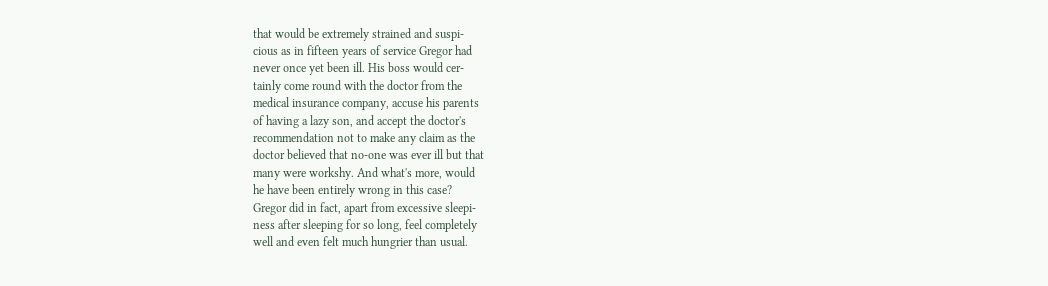that would be extremely strained and suspi-
cious as in fifteen years of service Gregor had
never once yet been ill. His boss would cer-
tainly come round with the doctor from the
medical insurance company, accuse his parents
of having a lazy son, and accept the doctor's
recommendation not to make any claim as the
doctor believed that no-one was ever ill but that
many were workshy. And what's more, would
he have been entirely wrong in this case?
Gregor did in fact, apart from excessive sleepi-
ness after sleeping for so long, feel completely
well and even felt much hungrier than usual.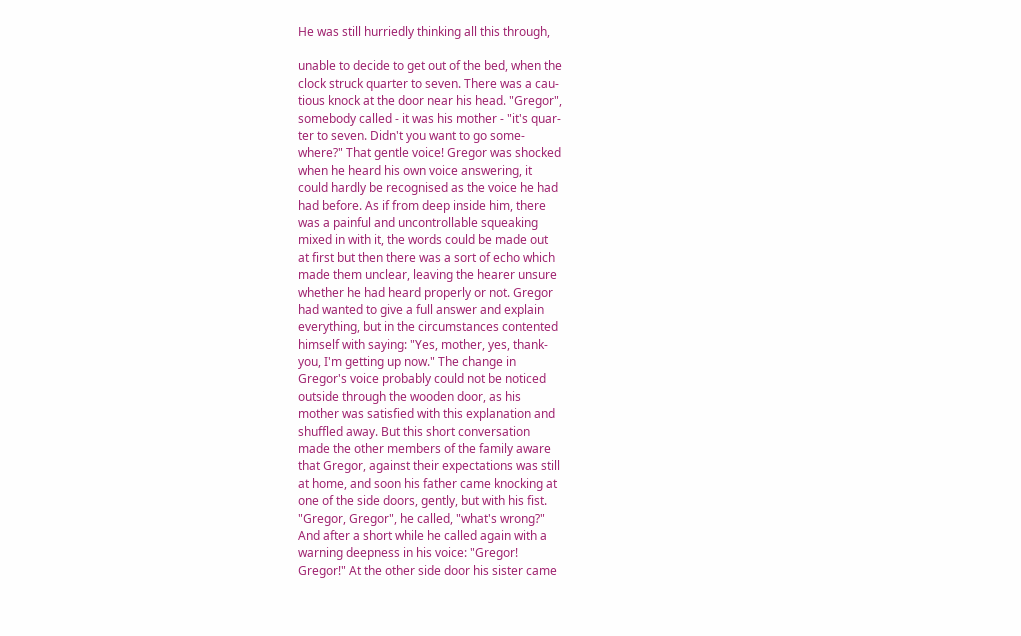He was still hurriedly thinking all this through,

unable to decide to get out of the bed, when the
clock struck quarter to seven. There was a cau-
tious knock at the door near his head. "Gregor",
somebody called - it was his mother - "it's quar-
ter to seven. Didn't you want to go some-
where?" That gentle voice! Gregor was shocked
when he heard his own voice answering, it
could hardly be recognised as the voice he had
had before. As if from deep inside him, there
was a painful and uncontrollable squeaking
mixed in with it, the words could be made out
at first but then there was a sort of echo which
made them unclear, leaving the hearer unsure
whether he had heard properly or not. Gregor
had wanted to give a full answer and explain
everything, but in the circumstances contented
himself with saying: "Yes, mother, yes, thank-
you, I'm getting up now." The change in
Gregor's voice probably could not be noticed
outside through the wooden door, as his
mother was satisfied with this explanation and
shuffled away. But this short conversation
made the other members of the family aware
that Gregor, against their expectations was still
at home, and soon his father came knocking at
one of the side doors, gently, but with his fist.
"Gregor, Gregor", he called, "what's wrong?"
And after a short while he called again with a
warning deepness in his voice: "Gregor!
Gregor!" At the other side door his sister came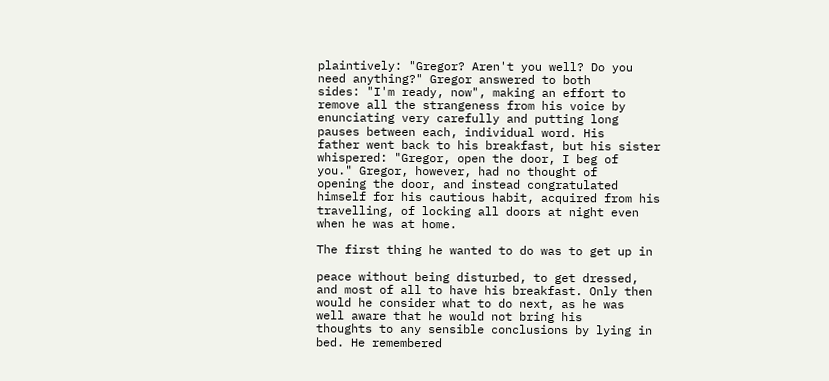plaintively: "Gregor? Aren't you well? Do you
need anything?" Gregor answered to both
sides: "I'm ready, now", making an effort to
remove all the strangeness from his voice by
enunciating very carefully and putting long
pauses between each, individual word. His
father went back to his breakfast, but his sister
whispered: "Gregor, open the door, I beg of
you." Gregor, however, had no thought of
opening the door, and instead congratulated
himself for his cautious habit, acquired from his
travelling, of locking all doors at night even
when he was at home.

The first thing he wanted to do was to get up in

peace without being disturbed, to get dressed,
and most of all to have his breakfast. Only then
would he consider what to do next, as he was
well aware that he would not bring his
thoughts to any sensible conclusions by lying in
bed. He remembered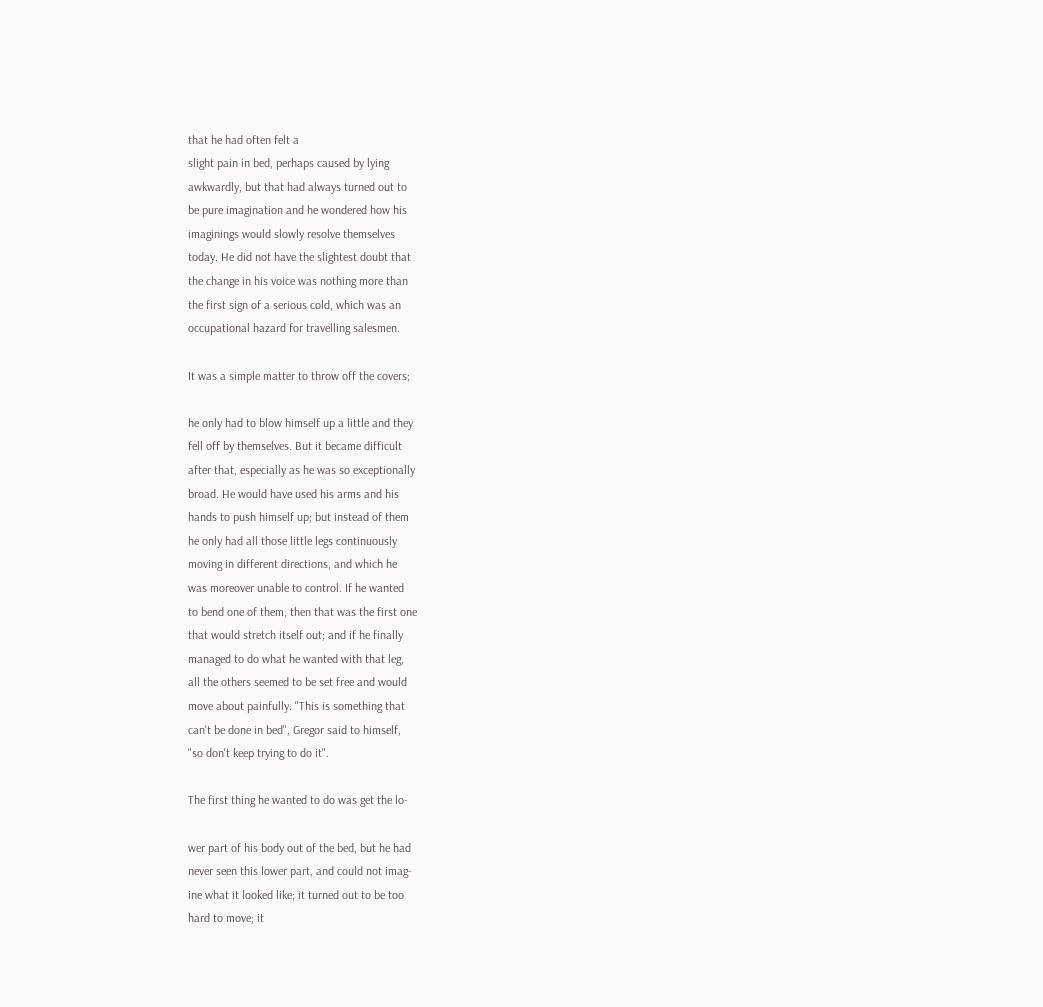that he had often felt a
slight pain in bed, perhaps caused by lying
awkwardly, but that had always turned out to
be pure imagination and he wondered how his
imaginings would slowly resolve themselves
today. He did not have the slightest doubt that
the change in his voice was nothing more than
the first sign of a serious cold, which was an
occupational hazard for travelling salesmen.

It was a simple matter to throw off the covers;

he only had to blow himself up a little and they
fell off by themselves. But it became difficult
after that, especially as he was so exceptionally
broad. He would have used his arms and his
hands to push himself up; but instead of them
he only had all those little legs continuously
moving in different directions, and which he
was moreover unable to control. If he wanted
to bend one of them, then that was the first one
that would stretch itself out; and if he finally
managed to do what he wanted with that leg,
all the others seemed to be set free and would
move about painfully. "This is something that
can't be done in bed", Gregor said to himself,
"so don't keep trying to do it".

The first thing he wanted to do was get the lo-

wer part of his body out of the bed, but he had
never seen this lower part, and could not imag-
ine what it looked like; it turned out to be too
hard to move; it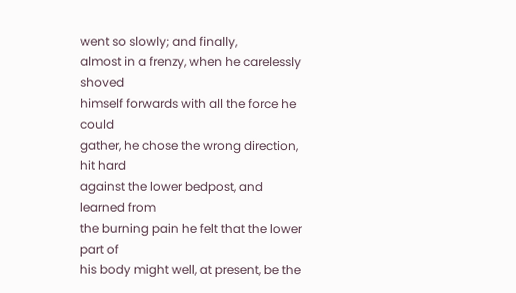went so slowly; and finally,
almost in a frenzy, when he carelessly shoved
himself forwards with all the force he could
gather, he chose the wrong direction, hit hard
against the lower bedpost, and learned from
the burning pain he felt that the lower part of
his body might well, at present, be the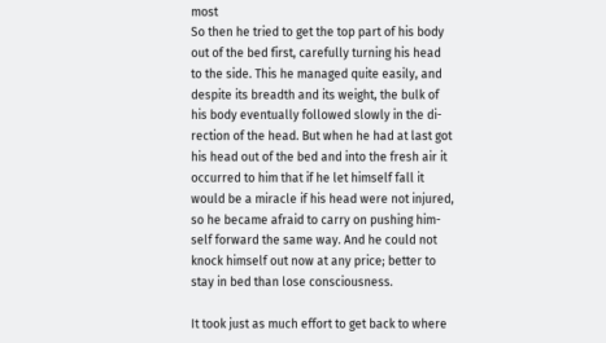most
So then he tried to get the top part of his body
out of the bed first, carefully turning his head
to the side. This he managed quite easily, and
despite its breadth and its weight, the bulk of
his body eventually followed slowly in the di-
rection of the head. But when he had at last got
his head out of the bed and into the fresh air it
occurred to him that if he let himself fall it
would be a miracle if his head were not injured,
so he became afraid to carry on pushing him-
self forward the same way. And he could not
knock himself out now at any price; better to
stay in bed than lose consciousness.

It took just as much effort to get back to where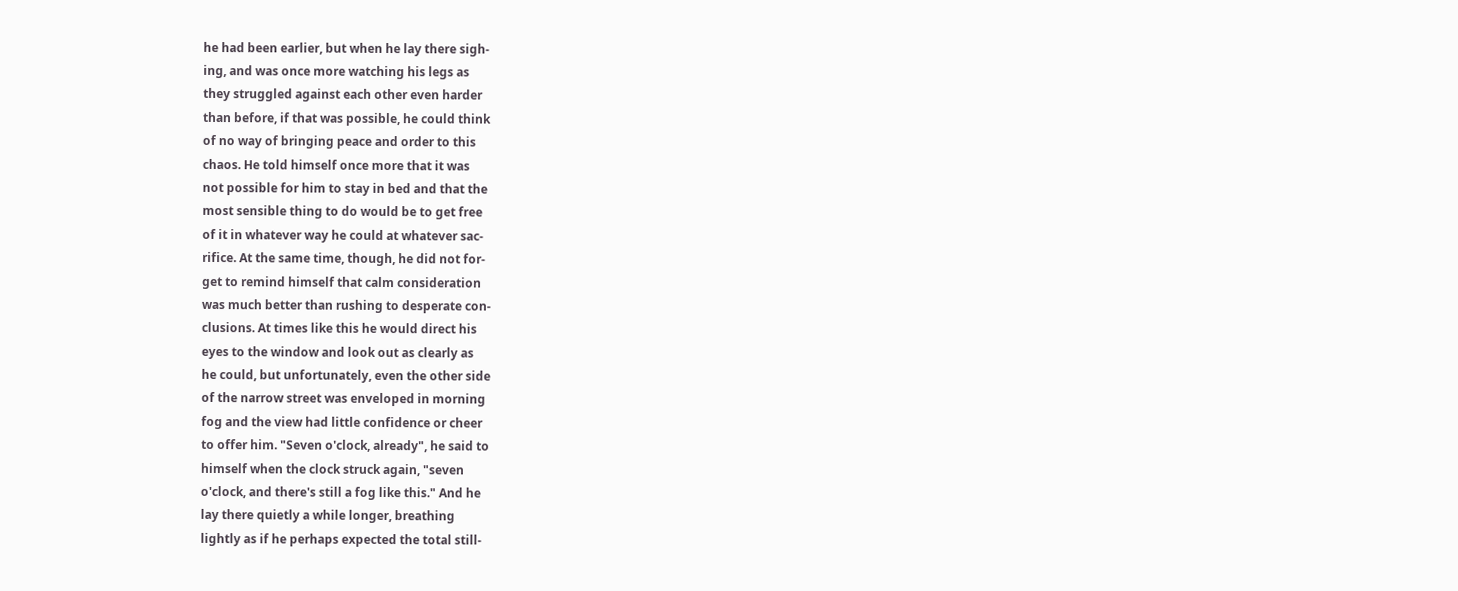he had been earlier, but when he lay there sigh-
ing, and was once more watching his legs as
they struggled against each other even harder
than before, if that was possible, he could think
of no way of bringing peace and order to this
chaos. He told himself once more that it was
not possible for him to stay in bed and that the
most sensible thing to do would be to get free
of it in whatever way he could at whatever sac-
rifice. At the same time, though, he did not for-
get to remind himself that calm consideration
was much better than rushing to desperate con-
clusions. At times like this he would direct his
eyes to the window and look out as clearly as
he could, but unfortunately, even the other side
of the narrow street was enveloped in morning
fog and the view had little confidence or cheer
to offer him. "Seven o'clock, already", he said to
himself when the clock struck again, "seven
o'clock, and there's still a fog like this." And he
lay there quietly a while longer, breathing
lightly as if he perhaps expected the total still-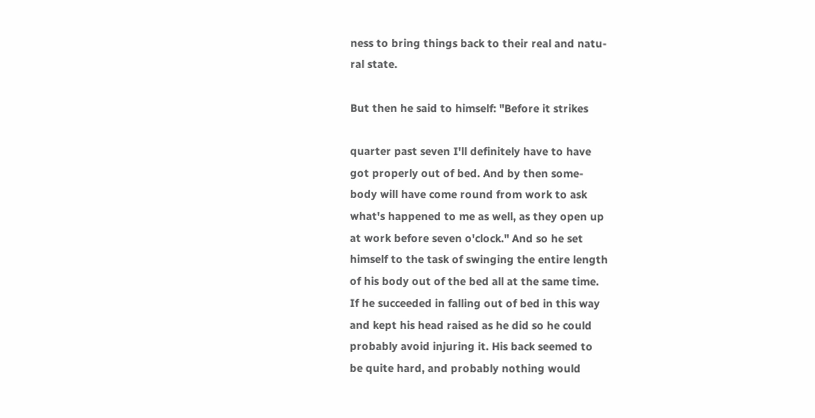ness to bring things back to their real and natu-
ral state.

But then he said to himself: "Before it strikes

quarter past seven I'll definitely have to have
got properly out of bed. And by then some-
body will have come round from work to ask
what's happened to me as well, as they open up
at work before seven o'clock." And so he set
himself to the task of swinging the entire length
of his body out of the bed all at the same time.
If he succeeded in falling out of bed in this way
and kept his head raised as he did so he could
probably avoid injuring it. His back seemed to
be quite hard, and probably nothing would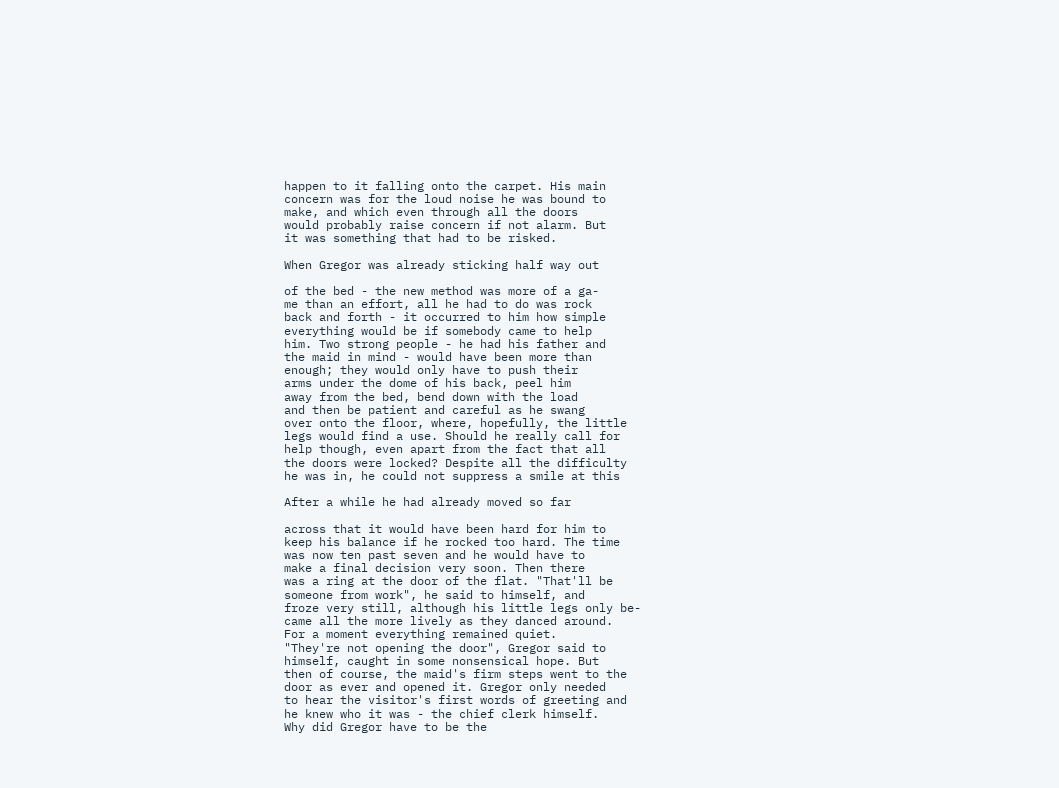happen to it falling onto the carpet. His main
concern was for the loud noise he was bound to
make, and which even through all the doors
would probably raise concern if not alarm. But
it was something that had to be risked.

When Gregor was already sticking half way out

of the bed - the new method was more of a ga-
me than an effort, all he had to do was rock
back and forth - it occurred to him how simple
everything would be if somebody came to help
him. Two strong people - he had his father and
the maid in mind - would have been more than
enough; they would only have to push their
arms under the dome of his back, peel him
away from the bed, bend down with the load
and then be patient and careful as he swang
over onto the floor, where, hopefully, the little
legs would find a use. Should he really call for
help though, even apart from the fact that all
the doors were locked? Despite all the difficulty
he was in, he could not suppress a smile at this

After a while he had already moved so far

across that it would have been hard for him to
keep his balance if he rocked too hard. The time
was now ten past seven and he would have to
make a final decision very soon. Then there
was a ring at the door of the flat. "That'll be
someone from work", he said to himself, and
froze very still, although his little legs only be-
came all the more lively as they danced around.
For a moment everything remained quiet.
"They're not opening the door", Gregor said to
himself, caught in some nonsensical hope. But
then of course, the maid's firm steps went to the
door as ever and opened it. Gregor only needed
to hear the visitor's first words of greeting and
he knew who it was - the chief clerk himself.
Why did Gregor have to be the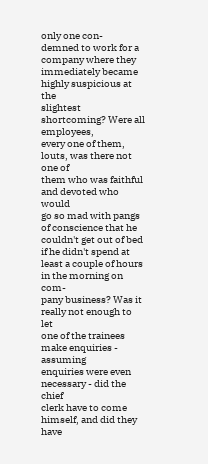only one con-
demned to work for a company where they
immediately became highly suspicious at the
slightest shortcoming? Were all employees,
every one of them, louts, was there not one of
them who was faithful and devoted who would
go so mad with pangs of conscience that he
couldn't get out of bed if he didn't spend at
least a couple of hours in the morning on com-
pany business? Was it really not enough to let
one of the trainees make enquiries - assuming
enquiries were even necessary - did the chief
clerk have to come himself, and did they have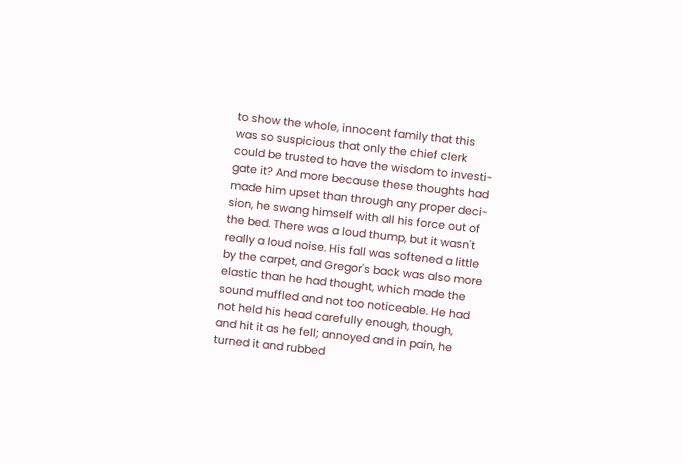to show the whole, innocent family that this
was so suspicious that only the chief clerk
could be trusted to have the wisdom to investi-
gate it? And more because these thoughts had
made him upset than through any proper deci-
sion, he swang himself with all his force out of
the bed. There was a loud thump, but it wasn't
really a loud noise. His fall was softened a little
by the carpet, and Gregor's back was also more
elastic than he had thought, which made the
sound muffled and not too noticeable. He had
not held his head carefully enough, though,
and hit it as he fell; annoyed and in pain, he
turned it and rubbed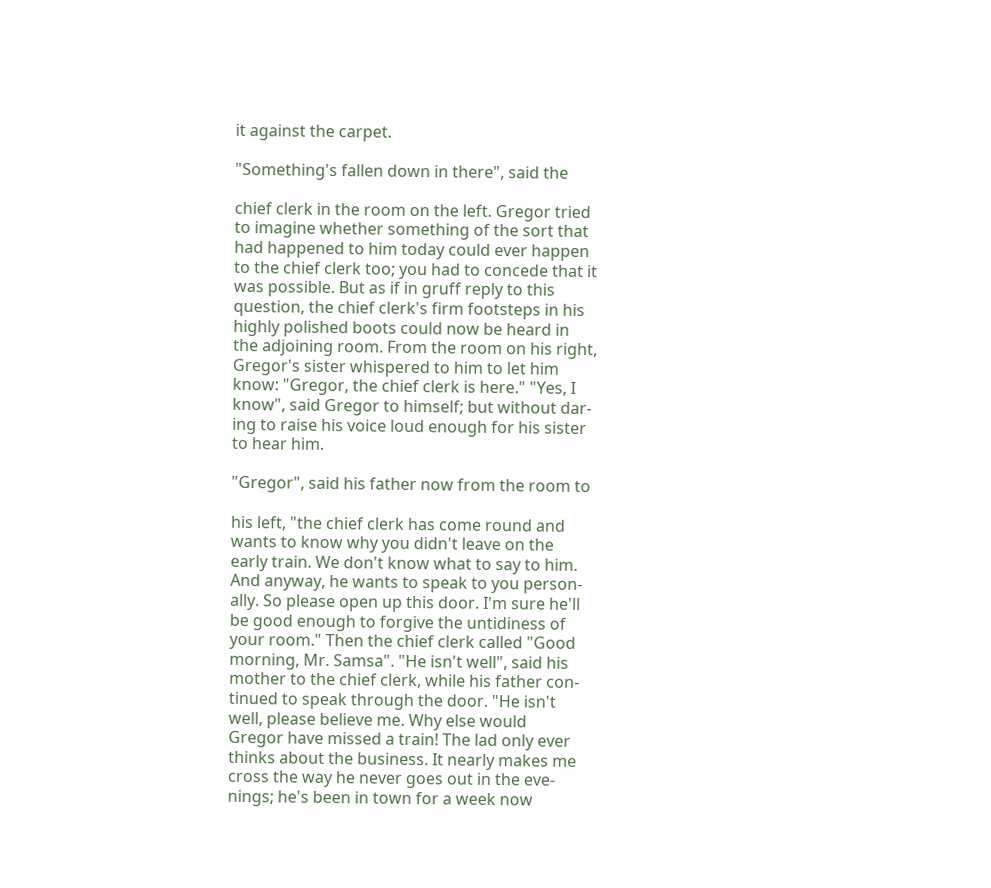it against the carpet.

"Something's fallen down in there", said the

chief clerk in the room on the left. Gregor tried
to imagine whether something of the sort that
had happened to him today could ever happen
to the chief clerk too; you had to concede that it
was possible. But as if in gruff reply to this
question, the chief clerk's firm footsteps in his
highly polished boots could now be heard in
the adjoining room. From the room on his right,
Gregor's sister whispered to him to let him
know: "Gregor, the chief clerk is here." "Yes, I
know", said Gregor to himself; but without dar-
ing to raise his voice loud enough for his sister
to hear him.

"Gregor", said his father now from the room to

his left, "the chief clerk has come round and
wants to know why you didn't leave on the
early train. We don't know what to say to him.
And anyway, he wants to speak to you person-
ally. So please open up this door. I'm sure he'll
be good enough to forgive the untidiness of
your room." Then the chief clerk called "Good
morning, Mr. Samsa". "He isn't well", said his
mother to the chief clerk, while his father con-
tinued to speak through the door. "He isn't
well, please believe me. Why else would
Gregor have missed a train! The lad only ever
thinks about the business. It nearly makes me
cross the way he never goes out in the eve-
nings; he's been in town for a week now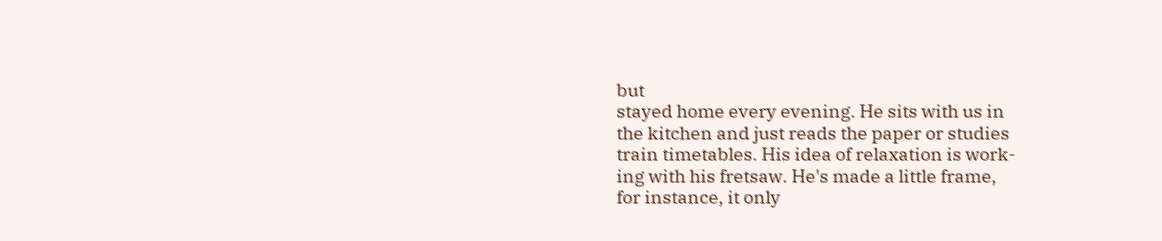but
stayed home every evening. He sits with us in
the kitchen and just reads the paper or studies
train timetables. His idea of relaxation is work-
ing with his fretsaw. He's made a little frame,
for instance, it only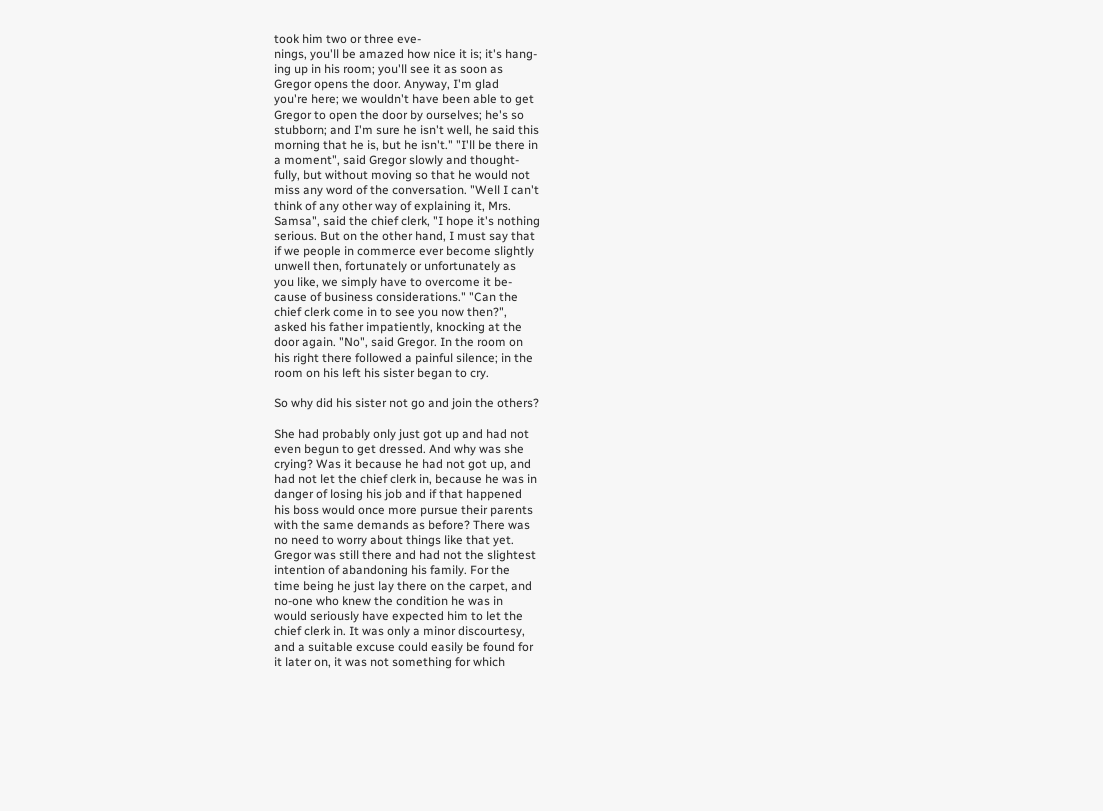took him two or three eve-
nings, you'll be amazed how nice it is; it's hang-
ing up in his room; you'll see it as soon as
Gregor opens the door. Anyway, I'm glad
you're here; we wouldn't have been able to get
Gregor to open the door by ourselves; he's so
stubborn; and I'm sure he isn't well, he said this
morning that he is, but he isn't." "I'll be there in
a moment", said Gregor slowly and thought-
fully, but without moving so that he would not
miss any word of the conversation. "Well I can't
think of any other way of explaining it, Mrs.
Samsa", said the chief clerk, "I hope it's nothing
serious. But on the other hand, I must say that
if we people in commerce ever become slightly
unwell then, fortunately or unfortunately as
you like, we simply have to overcome it be-
cause of business considerations." "Can the
chief clerk come in to see you now then?",
asked his father impatiently, knocking at the
door again. "No", said Gregor. In the room on
his right there followed a painful silence; in the
room on his left his sister began to cry.

So why did his sister not go and join the others?

She had probably only just got up and had not
even begun to get dressed. And why was she
crying? Was it because he had not got up, and
had not let the chief clerk in, because he was in
danger of losing his job and if that happened
his boss would once more pursue their parents
with the same demands as before? There was
no need to worry about things like that yet.
Gregor was still there and had not the slightest
intention of abandoning his family. For the
time being he just lay there on the carpet, and
no-one who knew the condition he was in
would seriously have expected him to let the
chief clerk in. It was only a minor discourtesy,
and a suitable excuse could easily be found for
it later on, it was not something for which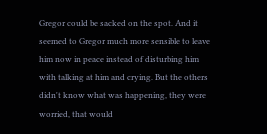Gregor could be sacked on the spot. And it
seemed to Gregor much more sensible to leave
him now in peace instead of disturbing him
with talking at him and crying. But the others
didn't know what was happening, they were
worried, that would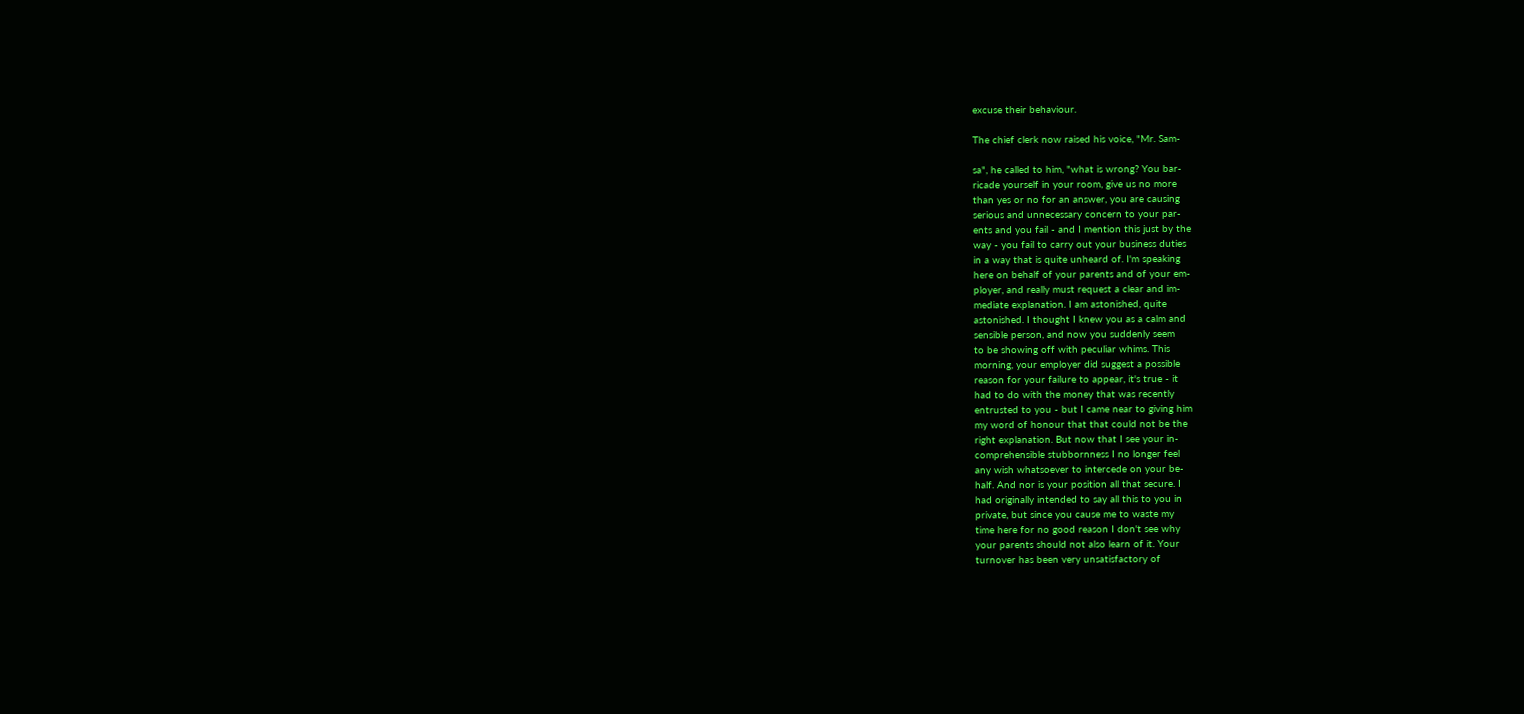excuse their behaviour.

The chief clerk now raised his voice, "Mr. Sam-

sa", he called to him, "what is wrong? You bar-
ricade yourself in your room, give us no more
than yes or no for an answer, you are causing
serious and unnecessary concern to your par-
ents and you fail - and I mention this just by the
way - you fail to carry out your business duties
in a way that is quite unheard of. I'm speaking
here on behalf of your parents and of your em-
ployer, and really must request a clear and im-
mediate explanation. I am astonished, quite
astonished. I thought I knew you as a calm and
sensible person, and now you suddenly seem
to be showing off with peculiar whims. This
morning, your employer did suggest a possible
reason for your failure to appear, it's true - it
had to do with the money that was recently
entrusted to you - but I came near to giving him
my word of honour that that could not be the
right explanation. But now that I see your in-
comprehensible stubbornness I no longer feel
any wish whatsoever to intercede on your be-
half. And nor is your position all that secure. I
had originally intended to say all this to you in
private, but since you cause me to waste my
time here for no good reason I don't see why
your parents should not also learn of it. Your
turnover has been very unsatisfactory of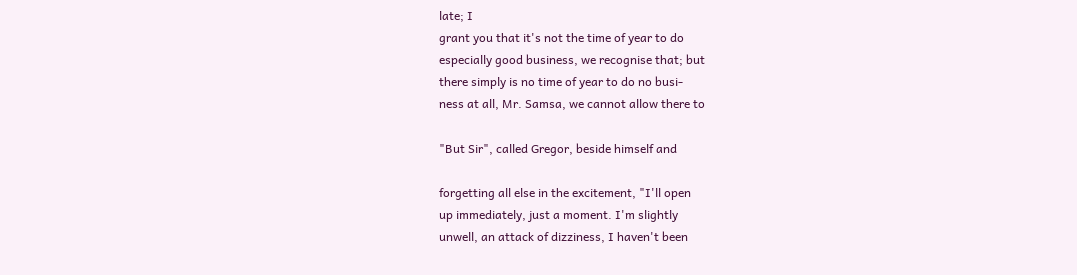late; I
grant you that it's not the time of year to do
especially good business, we recognise that; but
there simply is no time of year to do no busi-
ness at all, Mr. Samsa, we cannot allow there to

"But Sir", called Gregor, beside himself and

forgetting all else in the excitement, "I'll open
up immediately, just a moment. I'm slightly
unwell, an attack of dizziness, I haven't been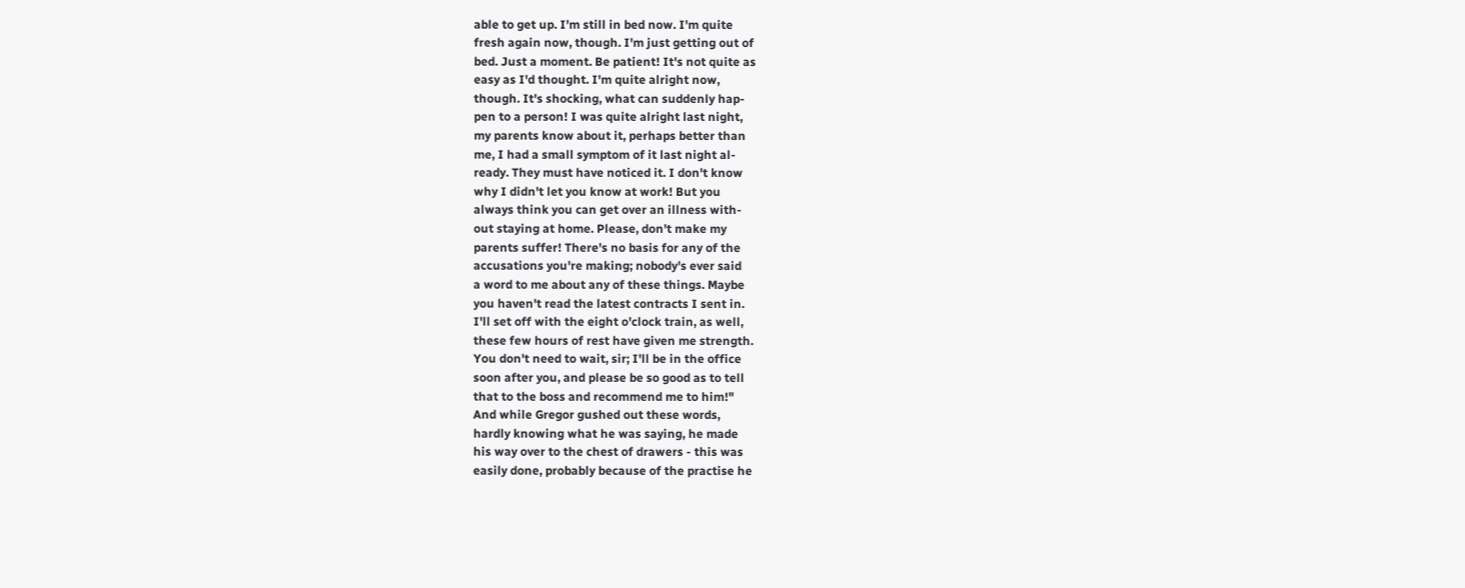able to get up. I'm still in bed now. I'm quite
fresh again now, though. I'm just getting out of
bed. Just a moment. Be patient! It's not quite as
easy as I'd thought. I'm quite alright now,
though. It's shocking, what can suddenly hap-
pen to a person! I was quite alright last night,
my parents know about it, perhaps better than
me, I had a small symptom of it last night al-
ready. They must have noticed it. I don't know
why I didn't let you know at work! But you
always think you can get over an illness with-
out staying at home. Please, don't make my
parents suffer! There's no basis for any of the
accusations you're making; nobody's ever said
a word to me about any of these things. Maybe
you haven't read the latest contracts I sent in.
I'll set off with the eight o'clock train, as well,
these few hours of rest have given me strength.
You don't need to wait, sir; I'll be in the office
soon after you, and please be so good as to tell
that to the boss and recommend me to him!"
And while Gregor gushed out these words,
hardly knowing what he was saying, he made
his way over to the chest of drawers - this was
easily done, probably because of the practise he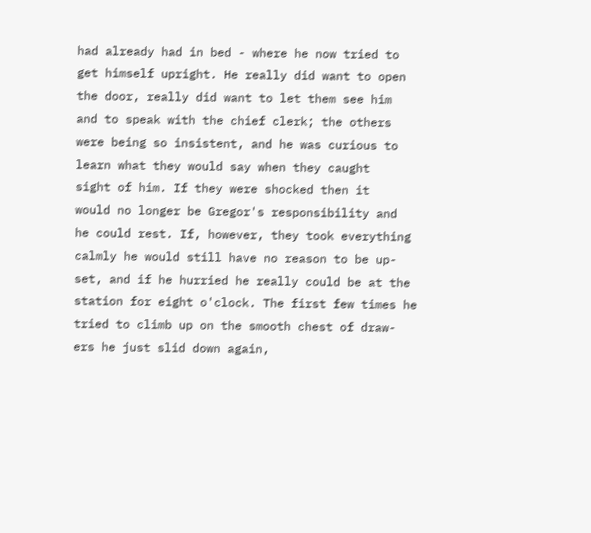had already had in bed - where he now tried to
get himself upright. He really did want to open
the door, really did want to let them see him
and to speak with the chief clerk; the others
were being so insistent, and he was curious to
learn what they would say when they caught
sight of him. If they were shocked then it
would no longer be Gregor's responsibility and
he could rest. If, however, they took everything
calmly he would still have no reason to be up-
set, and if he hurried he really could be at the
station for eight o'clock. The first few times he
tried to climb up on the smooth chest of draw-
ers he just slid down again,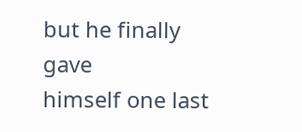but he finally gave
himself one last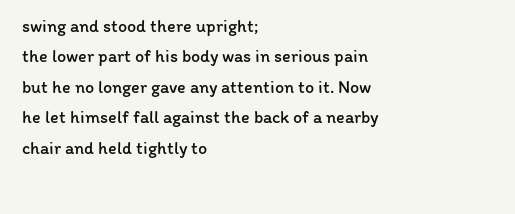swing and stood there upright;
the lower part of his body was in serious pain
but he no longer gave any attention to it. Now
he let himself fall against the back of a nearby
chair and held tightly to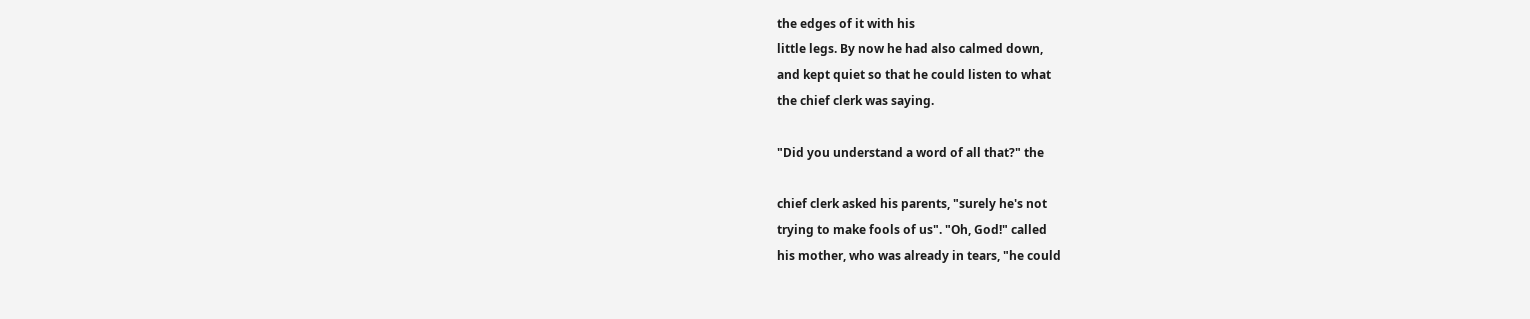the edges of it with his
little legs. By now he had also calmed down,
and kept quiet so that he could listen to what
the chief clerk was saying.

"Did you understand a word of all that?" the

chief clerk asked his parents, "surely he's not
trying to make fools of us". "Oh, God!" called
his mother, who was already in tears, "he could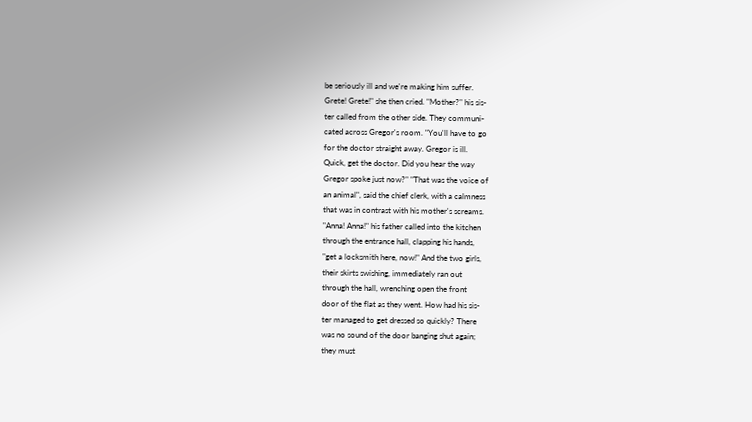be seriously ill and we're making him suffer.
Grete! Grete!" she then cried. "Mother?" his sis-
ter called from the other side. They communi-
cated across Gregor's room. "You'll have to go
for the doctor straight away. Gregor is ill.
Quick, get the doctor. Did you hear the way
Gregor spoke just now?" "That was the voice of
an animal", said the chief clerk, with a calmness
that was in contrast with his mother's screams.
"Anna! Anna!" his father called into the kitchen
through the entrance hall, clapping his hands,
"get a locksmith here, now!" And the two girls,
their skirts swishing, immediately ran out
through the hall, wrenching open the front
door of the flat as they went. How had his sis-
ter managed to get dressed so quickly? There
was no sound of the door banging shut again;
they must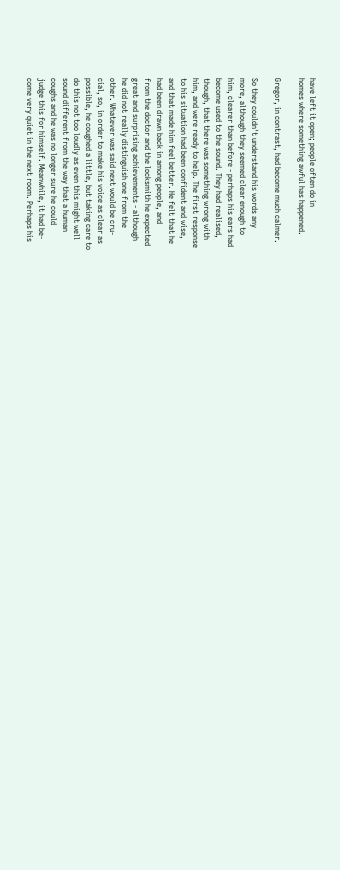have left it open; people often do in
homes where something awful has happened.

Gregor, in contrast, had become much calmer.

So they couldn't understand his words any
more, although they seemed clear enough to
him, clearer than before - perhaps his ears had
become used to the sound. They had realised,
though, that there was something wrong with
him, and were ready to help. The first response
to his situation had been confident and wise,
and that made him feel better. He felt that he
had been drawn back in among people, and
from the doctor and the locksmith he expected
great and surprising achievements - although
he did not really distinguish one from the
other. Whatever was said next would be cru-
cial, so, in order to make his voice as clear as
possible, he coughed a little, but taking care to
do this not too loudly as even this might well
sound different from the way that a human
coughs and he was no longer sure he could
judge this for himself. Meanwhile, it had be-
come very quiet in the next room. Perhaps his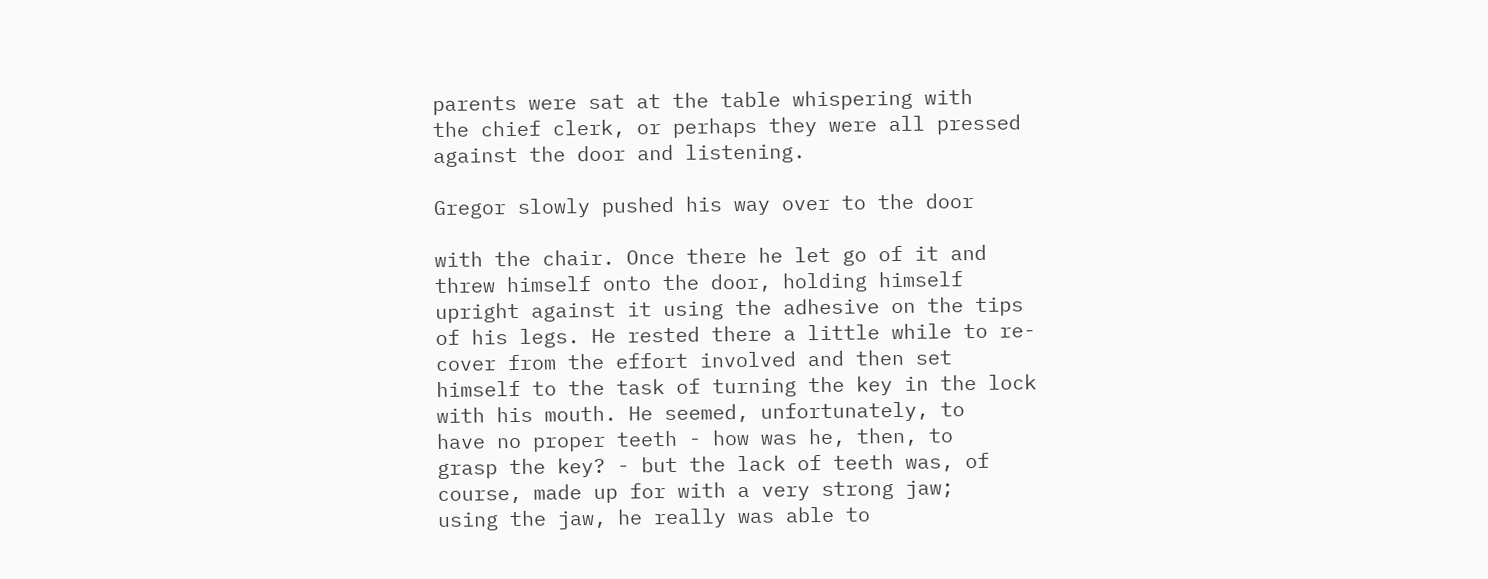parents were sat at the table whispering with
the chief clerk, or perhaps they were all pressed
against the door and listening.

Gregor slowly pushed his way over to the door

with the chair. Once there he let go of it and
threw himself onto the door, holding himself
upright against it using the adhesive on the tips
of his legs. He rested there a little while to re-
cover from the effort involved and then set
himself to the task of turning the key in the lock
with his mouth. He seemed, unfortunately, to
have no proper teeth - how was he, then, to
grasp the key? - but the lack of teeth was, of
course, made up for with a very strong jaw;
using the jaw, he really was able to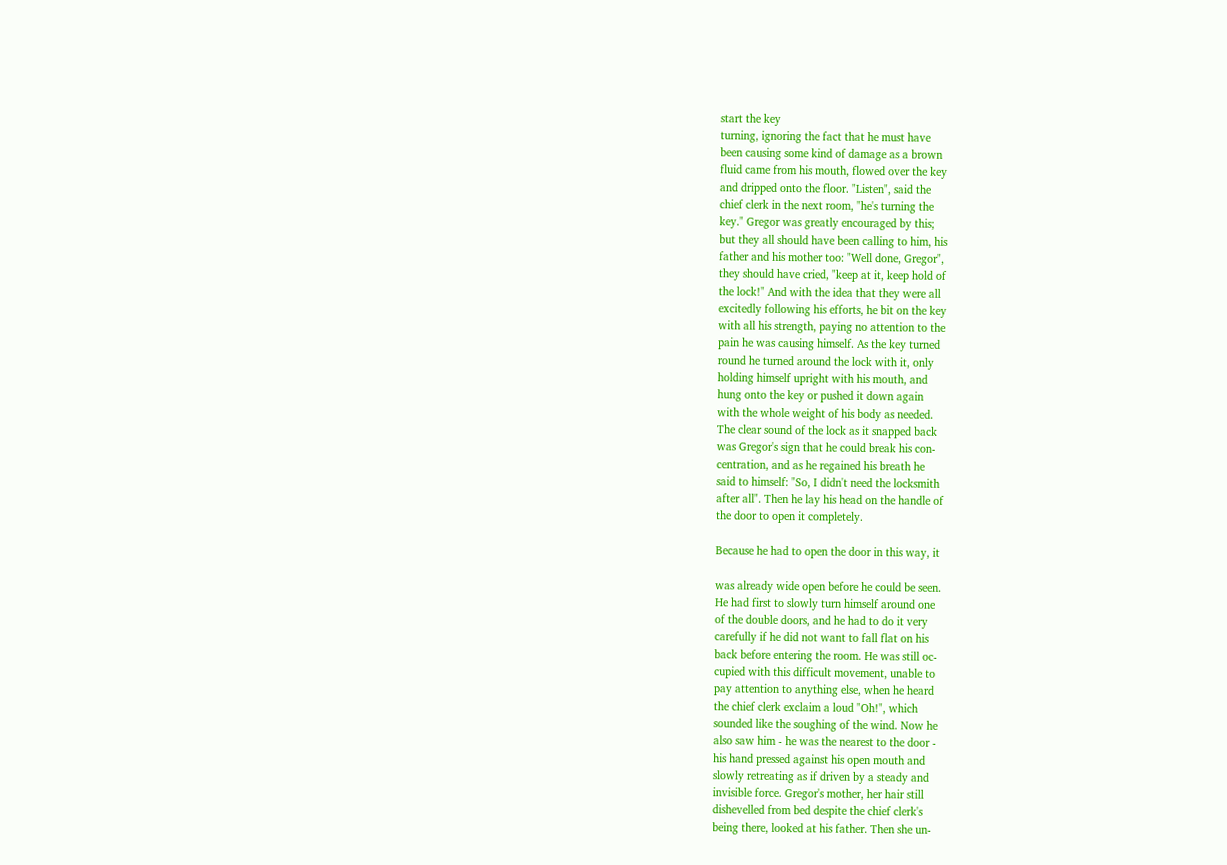start the key
turning, ignoring the fact that he must have
been causing some kind of damage as a brown
fluid came from his mouth, flowed over the key
and dripped onto the floor. "Listen", said the
chief clerk in the next room, "he's turning the
key." Gregor was greatly encouraged by this;
but they all should have been calling to him, his
father and his mother too: "Well done, Gregor",
they should have cried, "keep at it, keep hold of
the lock!" And with the idea that they were all
excitedly following his efforts, he bit on the key
with all his strength, paying no attention to the
pain he was causing himself. As the key turned
round he turned around the lock with it, only
holding himself upright with his mouth, and
hung onto the key or pushed it down again
with the whole weight of his body as needed.
The clear sound of the lock as it snapped back
was Gregor's sign that he could break his con-
centration, and as he regained his breath he
said to himself: "So, I didn't need the locksmith
after all". Then he lay his head on the handle of
the door to open it completely.

Because he had to open the door in this way, it

was already wide open before he could be seen.
He had first to slowly turn himself around one
of the double doors, and he had to do it very
carefully if he did not want to fall flat on his
back before entering the room. He was still oc-
cupied with this difficult movement, unable to
pay attention to anything else, when he heard
the chief clerk exclaim a loud "Oh!", which
sounded like the soughing of the wind. Now he
also saw him - he was the nearest to the door -
his hand pressed against his open mouth and
slowly retreating as if driven by a steady and
invisible force. Gregor's mother, her hair still
dishevelled from bed despite the chief clerk's
being there, looked at his father. Then she un-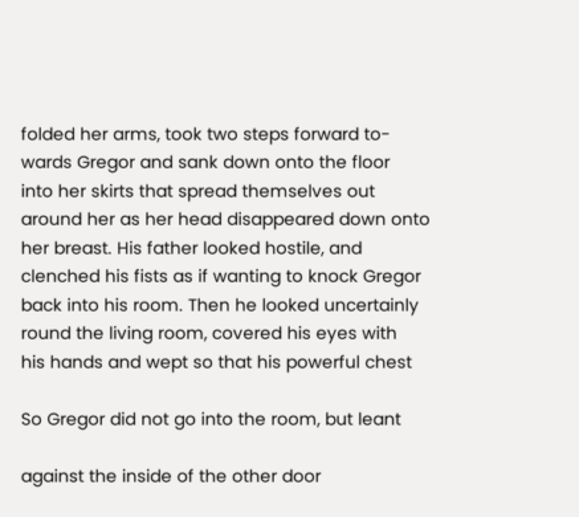folded her arms, took two steps forward to-
wards Gregor and sank down onto the floor
into her skirts that spread themselves out
around her as her head disappeared down onto
her breast. His father looked hostile, and
clenched his fists as if wanting to knock Gregor
back into his room. Then he looked uncertainly
round the living room, covered his eyes with
his hands and wept so that his powerful chest

So Gregor did not go into the room, but leant

against the inside of the other door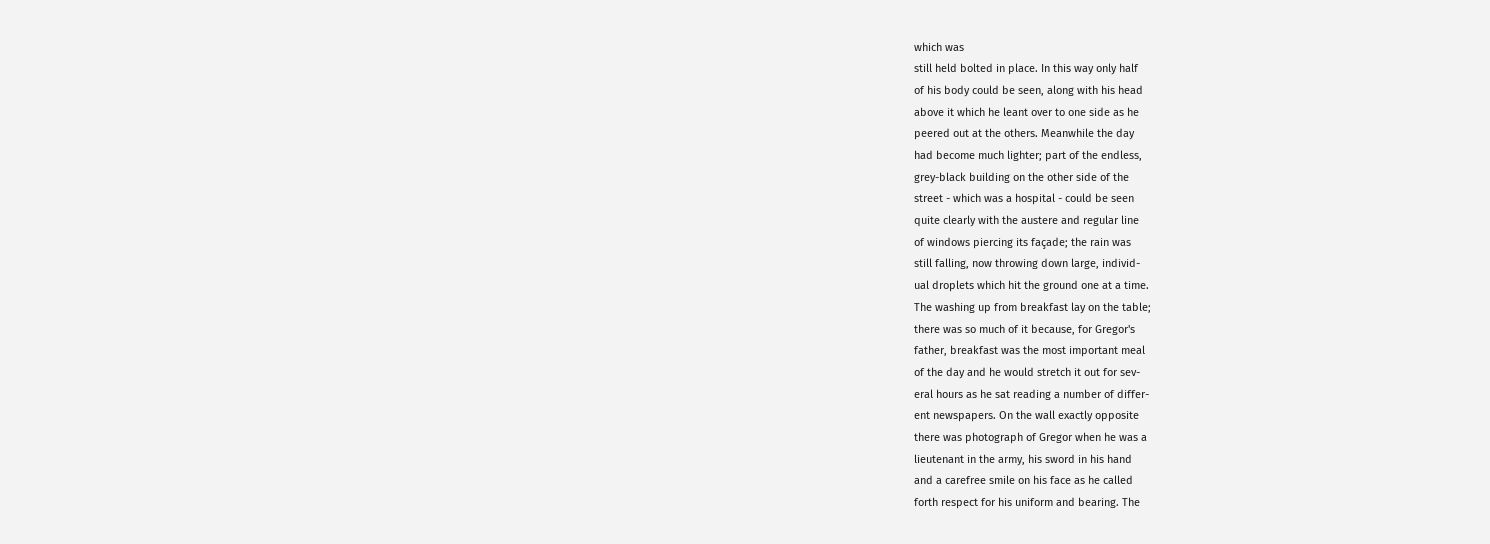which was
still held bolted in place. In this way only half
of his body could be seen, along with his head
above it which he leant over to one side as he
peered out at the others. Meanwhile the day
had become much lighter; part of the endless,
grey-black building on the other side of the
street - which was a hospital - could be seen
quite clearly with the austere and regular line
of windows piercing its façade; the rain was
still falling, now throwing down large, individ-
ual droplets which hit the ground one at a time.
The washing up from breakfast lay on the table;
there was so much of it because, for Gregor's
father, breakfast was the most important meal
of the day and he would stretch it out for sev-
eral hours as he sat reading a number of differ-
ent newspapers. On the wall exactly opposite
there was photograph of Gregor when he was a
lieutenant in the army, his sword in his hand
and a carefree smile on his face as he called
forth respect for his uniform and bearing. The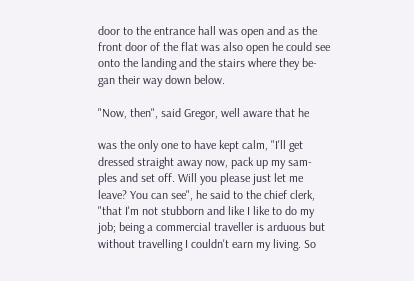door to the entrance hall was open and as the
front door of the flat was also open he could see
onto the landing and the stairs where they be-
gan their way down below.

"Now, then", said Gregor, well aware that he

was the only one to have kept calm, "I'll get
dressed straight away now, pack up my sam-
ples and set off. Will you please just let me
leave? You can see", he said to the chief clerk,
"that I'm not stubborn and like I like to do my
job; being a commercial traveller is arduous but
without travelling I couldn't earn my living. So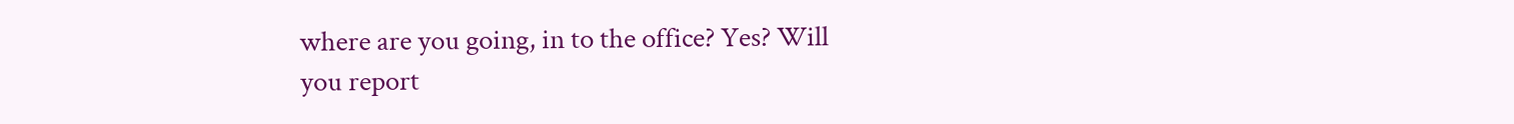where are you going, in to the office? Yes? Will
you report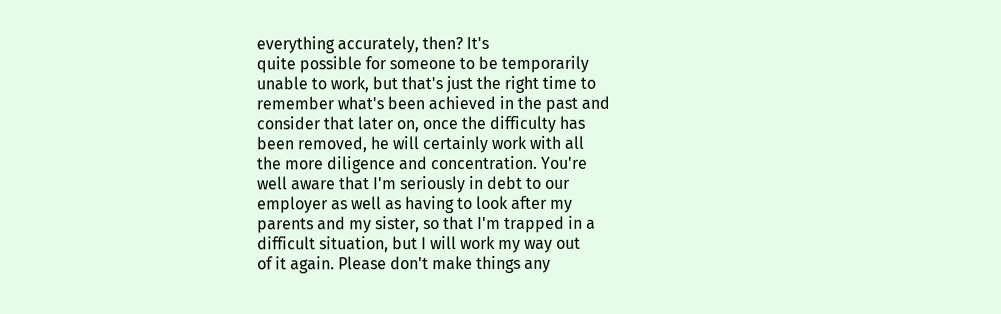everything accurately, then? It's
quite possible for someone to be temporarily
unable to work, but that's just the right time to
remember what's been achieved in the past and
consider that later on, once the difficulty has
been removed, he will certainly work with all
the more diligence and concentration. You're
well aware that I'm seriously in debt to our
employer as well as having to look after my
parents and my sister, so that I'm trapped in a
difficult situation, but I will work my way out
of it again. Please don't make things any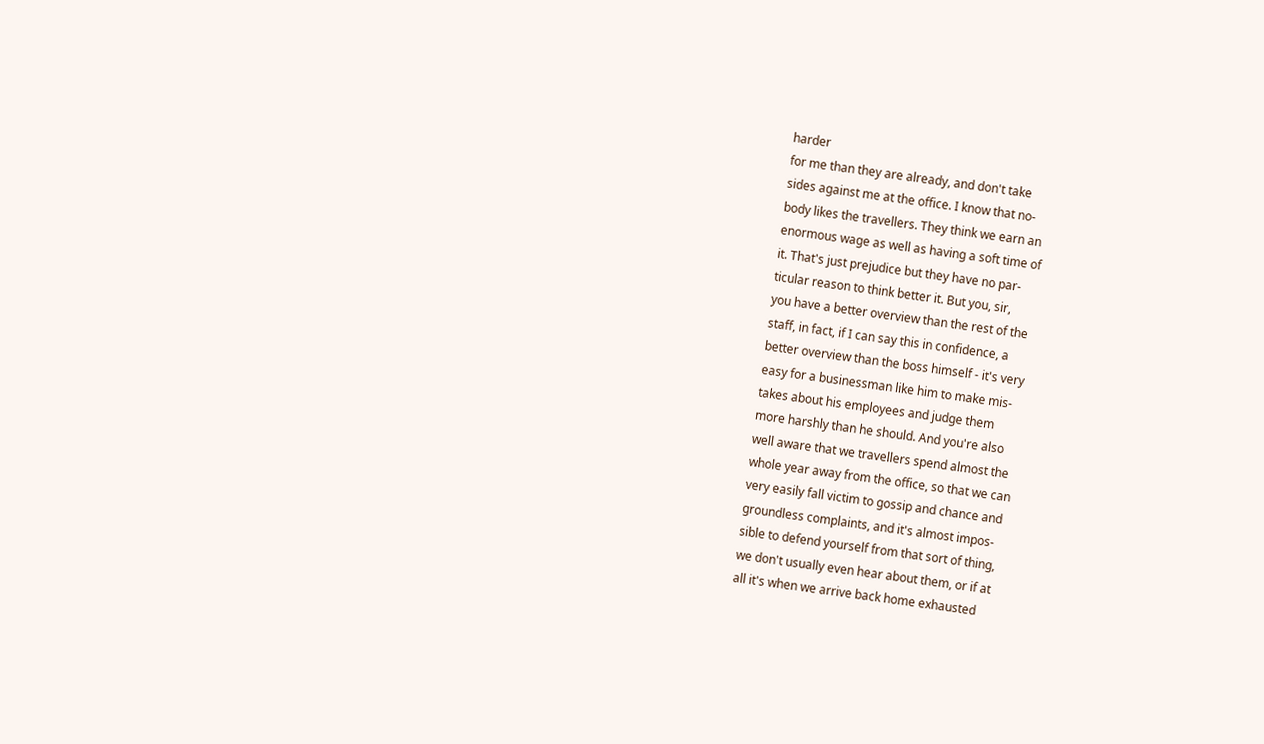harder
for me than they are already, and don't take
sides against me at the office. I know that no-
body likes the travellers. They think we earn an
enormous wage as well as having a soft time of
it. That's just prejudice but they have no par-
ticular reason to think better it. But you, sir,
you have a better overview than the rest of the
staff, in fact, if I can say this in confidence, a
better overview than the boss himself - it's very
easy for a businessman like him to make mis-
takes about his employees and judge them
more harshly than he should. And you're also
well aware that we travellers spend almost the
whole year away from the office, so that we can
very easily fall victim to gossip and chance and
groundless complaints, and it's almost impos-
sible to defend yourself from that sort of thing,
we don't usually even hear about them, or if at
all it's when we arrive back home exhausted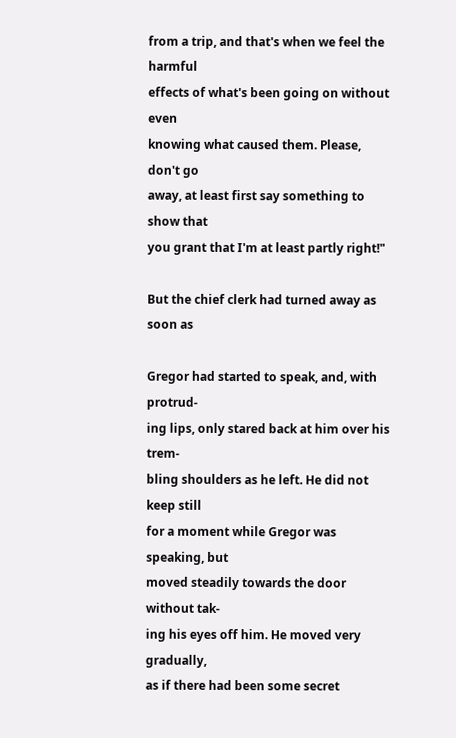from a trip, and that's when we feel the harmful
effects of what's been going on without even
knowing what caused them. Please, don't go
away, at least first say something to show that
you grant that I'm at least partly right!"

But the chief clerk had turned away as soon as

Gregor had started to speak, and, with protrud-
ing lips, only stared back at him over his trem-
bling shoulders as he left. He did not keep still
for a moment while Gregor was speaking, but
moved steadily towards the door without tak-
ing his eyes off him. He moved very gradually,
as if there had been some secret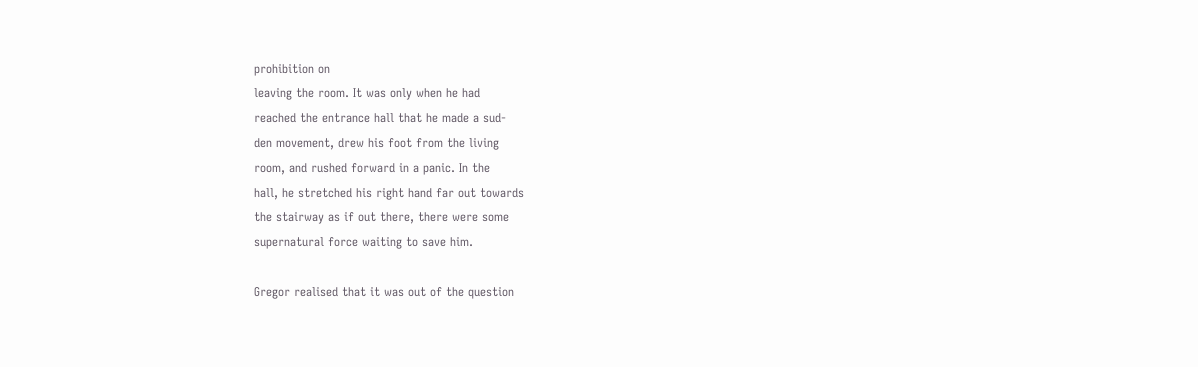prohibition on
leaving the room. It was only when he had
reached the entrance hall that he made a sud-
den movement, drew his foot from the living
room, and rushed forward in a panic. In the
hall, he stretched his right hand far out towards
the stairway as if out there, there were some
supernatural force waiting to save him.

Gregor realised that it was out of the question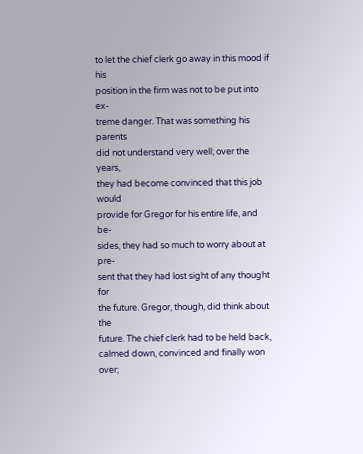to let the chief clerk go away in this mood if his
position in the firm was not to be put into ex-
treme danger. That was something his parents
did not understand very well; over the years,
they had become convinced that this job would
provide for Gregor for his entire life, and be-
sides, they had so much to worry about at pre-
sent that they had lost sight of any thought for
the future. Gregor, though, did think about the
future. The chief clerk had to be held back,
calmed down, convinced and finally won over;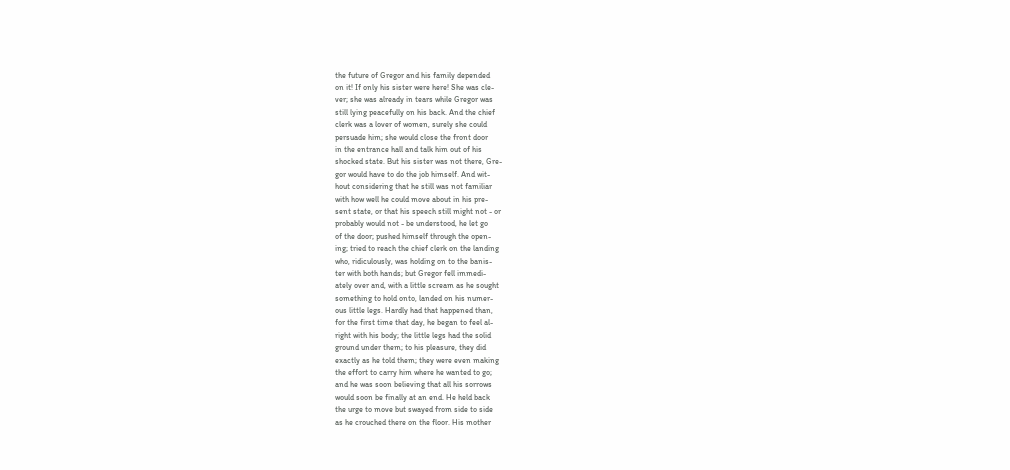the future of Gregor and his family depended
on it! If only his sister were here! She was cle-
ver; she was already in tears while Gregor was
still lying peacefully on his back. And the chief
clerk was a lover of women, surely she could
persuade him; she would close the front door
in the entrance hall and talk him out of his
shocked state. But his sister was not there, Gre-
gor would have to do the job himself. And wit-
hout considering that he still was not familiar
with how well he could move about in his pre-
sent state, or that his speech still might not - or
probably would not - be understood, he let go
of the door; pushed himself through the open-
ing; tried to reach the chief clerk on the landing
who, ridiculously, was holding on to the banis-
ter with both hands; but Gregor fell immedi-
ately over and, with a little scream as he sought
something to hold onto, landed on his numer-
ous little legs. Hardly had that happened than,
for the first time that day, he began to feel al-
right with his body; the little legs had the solid
ground under them; to his pleasure, they did
exactly as he told them; they were even making
the effort to carry him where he wanted to go;
and he was soon believing that all his sorrows
would soon be finally at an end. He held back
the urge to move but swayed from side to side
as he crouched there on the floor. His mother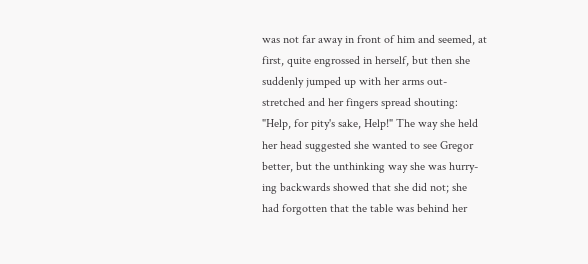was not far away in front of him and seemed, at
first, quite engrossed in herself, but then she
suddenly jumped up with her arms out-
stretched and her fingers spread shouting:
"Help, for pity's sake, Help!" The way she held
her head suggested she wanted to see Gregor
better, but the unthinking way she was hurry-
ing backwards showed that she did not; she
had forgotten that the table was behind her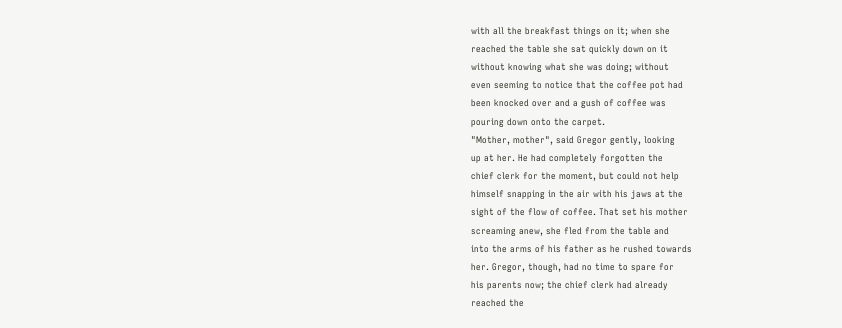with all the breakfast things on it; when she
reached the table she sat quickly down on it
without knowing what she was doing; without
even seeming to notice that the coffee pot had
been knocked over and a gush of coffee was
pouring down onto the carpet.
"Mother, mother", said Gregor gently, looking
up at her. He had completely forgotten the
chief clerk for the moment, but could not help
himself snapping in the air with his jaws at the
sight of the flow of coffee. That set his mother
screaming anew, she fled from the table and
into the arms of his father as he rushed towards
her. Gregor, though, had no time to spare for
his parents now; the chief clerk had already
reached the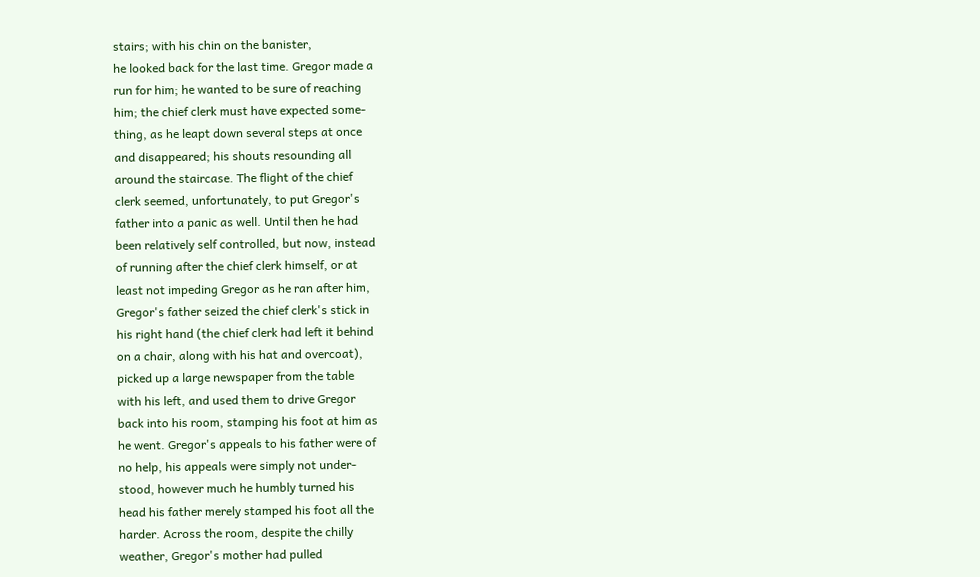stairs; with his chin on the banister,
he looked back for the last time. Gregor made a
run for him; he wanted to be sure of reaching
him; the chief clerk must have expected some-
thing, as he leapt down several steps at once
and disappeared; his shouts resounding all
around the staircase. The flight of the chief
clerk seemed, unfortunately, to put Gregor's
father into a panic as well. Until then he had
been relatively self controlled, but now, instead
of running after the chief clerk himself, or at
least not impeding Gregor as he ran after him,
Gregor's father seized the chief clerk's stick in
his right hand (the chief clerk had left it behind
on a chair, along with his hat and overcoat),
picked up a large newspaper from the table
with his left, and used them to drive Gregor
back into his room, stamping his foot at him as
he went. Gregor's appeals to his father were of
no help, his appeals were simply not under-
stood, however much he humbly turned his
head his father merely stamped his foot all the
harder. Across the room, despite the chilly
weather, Gregor's mother had pulled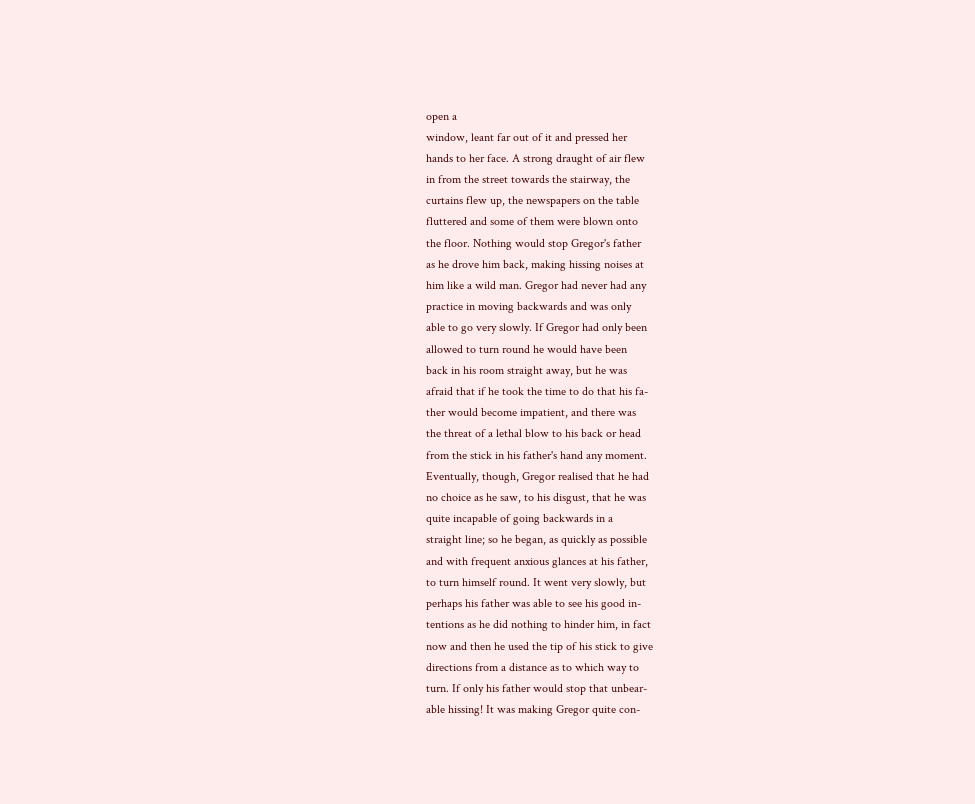open a
window, leant far out of it and pressed her
hands to her face. A strong draught of air flew
in from the street towards the stairway, the
curtains flew up, the newspapers on the table
fluttered and some of them were blown onto
the floor. Nothing would stop Gregor's father
as he drove him back, making hissing noises at
him like a wild man. Gregor had never had any
practice in moving backwards and was only
able to go very slowly. If Gregor had only been
allowed to turn round he would have been
back in his room straight away, but he was
afraid that if he took the time to do that his fa-
ther would become impatient, and there was
the threat of a lethal blow to his back or head
from the stick in his father's hand any moment.
Eventually, though, Gregor realised that he had
no choice as he saw, to his disgust, that he was
quite incapable of going backwards in a
straight line; so he began, as quickly as possible
and with frequent anxious glances at his father,
to turn himself round. It went very slowly, but
perhaps his father was able to see his good in-
tentions as he did nothing to hinder him, in fact
now and then he used the tip of his stick to give
directions from a distance as to which way to
turn. If only his father would stop that unbear-
able hissing! It was making Gregor quite con-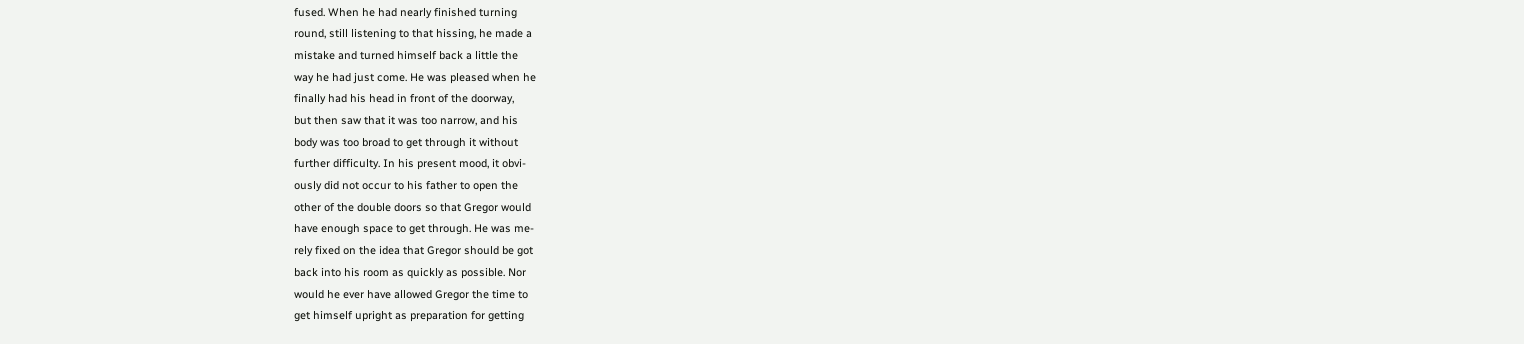fused. When he had nearly finished turning
round, still listening to that hissing, he made a
mistake and turned himself back a little the
way he had just come. He was pleased when he
finally had his head in front of the doorway,
but then saw that it was too narrow, and his
body was too broad to get through it without
further difficulty. In his present mood, it obvi-
ously did not occur to his father to open the
other of the double doors so that Gregor would
have enough space to get through. He was me-
rely fixed on the idea that Gregor should be got
back into his room as quickly as possible. Nor
would he ever have allowed Gregor the time to
get himself upright as preparation for getting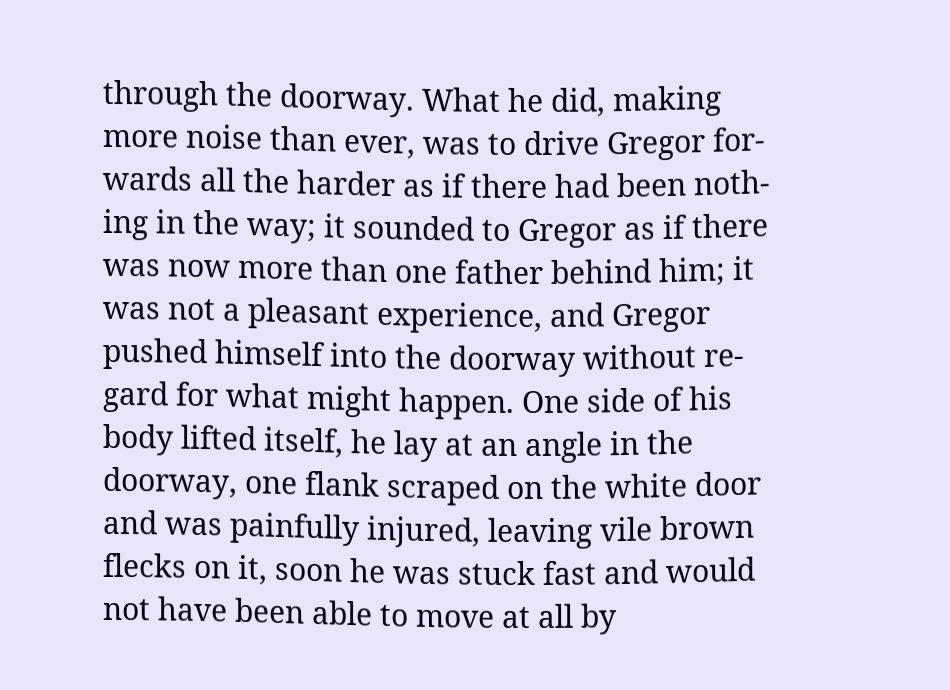through the doorway. What he did, making
more noise than ever, was to drive Gregor for-
wards all the harder as if there had been noth-
ing in the way; it sounded to Gregor as if there
was now more than one father behind him; it
was not a pleasant experience, and Gregor
pushed himself into the doorway without re-
gard for what might happen. One side of his
body lifted itself, he lay at an angle in the
doorway, one flank scraped on the white door
and was painfully injured, leaving vile brown
flecks on it, soon he was stuck fast and would
not have been able to move at all by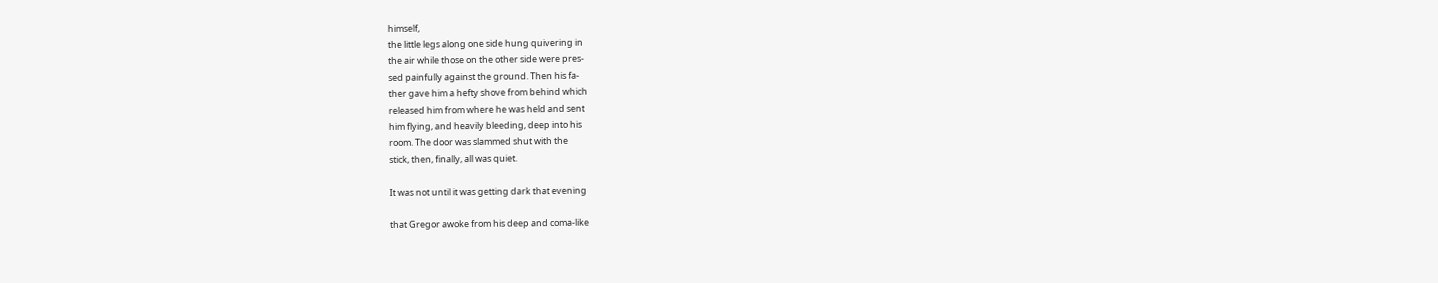himself,
the little legs along one side hung quivering in
the air while those on the other side were pres-
sed painfully against the ground. Then his fa-
ther gave him a hefty shove from behind which
released him from where he was held and sent
him flying, and heavily bleeding, deep into his
room. The door was slammed shut with the
stick, then, finally, all was quiet.

It was not until it was getting dark that evening

that Gregor awoke from his deep and coma-like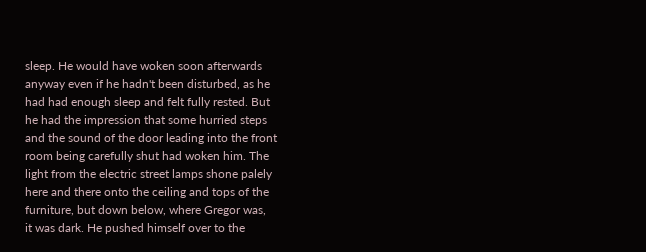sleep. He would have woken soon afterwards
anyway even if he hadn't been disturbed, as he
had had enough sleep and felt fully rested. But
he had the impression that some hurried steps
and the sound of the door leading into the front
room being carefully shut had woken him. The
light from the electric street lamps shone palely
here and there onto the ceiling and tops of the
furniture, but down below, where Gregor was,
it was dark. He pushed himself over to the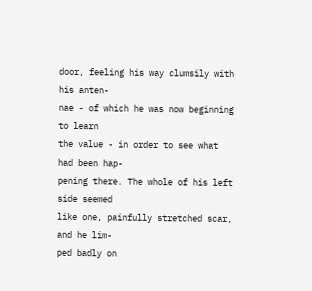door, feeling his way clumsily with his anten-
nae - of which he was now beginning to learn
the value - in order to see what had been hap-
pening there. The whole of his left side seemed
like one, painfully stretched scar, and he lim-
ped badly on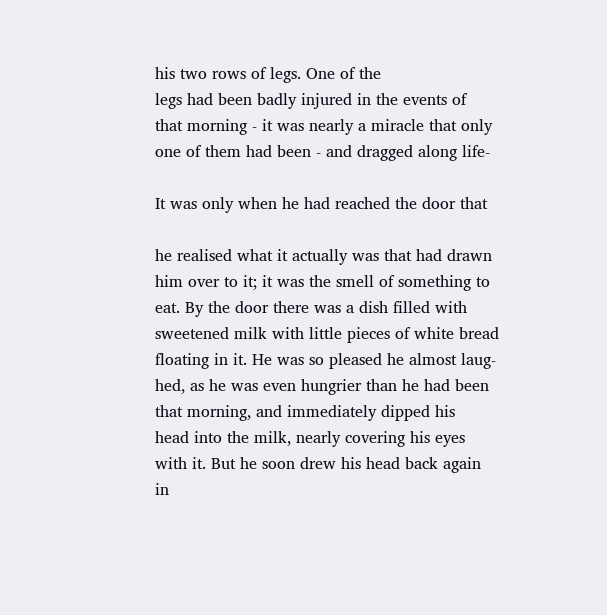his two rows of legs. One of the
legs had been badly injured in the events of
that morning - it was nearly a miracle that only
one of them had been - and dragged along life-

It was only when he had reached the door that

he realised what it actually was that had drawn
him over to it; it was the smell of something to
eat. By the door there was a dish filled with
sweetened milk with little pieces of white bread
floating in it. He was so pleased he almost laug-
hed, as he was even hungrier than he had been
that morning, and immediately dipped his
head into the milk, nearly covering his eyes
with it. But he soon drew his head back again
in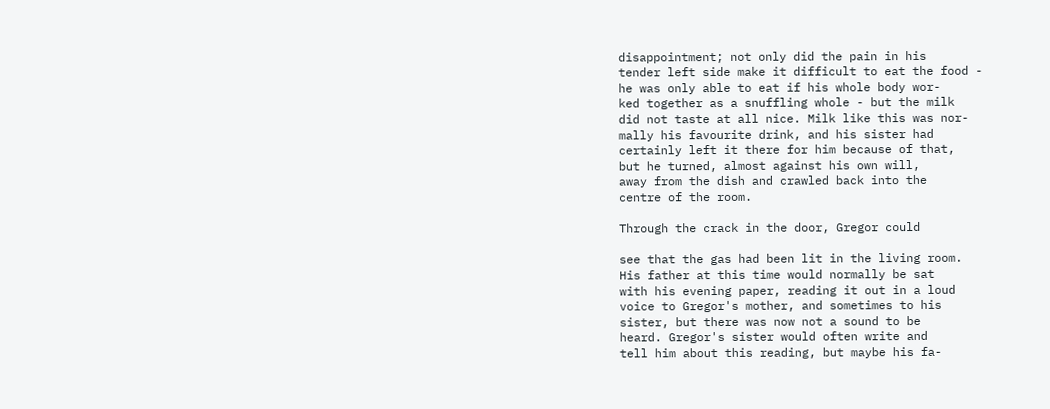disappointment; not only did the pain in his
tender left side make it difficult to eat the food -
he was only able to eat if his whole body wor-
ked together as a snuffling whole - but the milk
did not taste at all nice. Milk like this was nor-
mally his favourite drink, and his sister had
certainly left it there for him because of that,
but he turned, almost against his own will,
away from the dish and crawled back into the
centre of the room.

Through the crack in the door, Gregor could

see that the gas had been lit in the living room.
His father at this time would normally be sat
with his evening paper, reading it out in a loud
voice to Gregor's mother, and sometimes to his
sister, but there was now not a sound to be
heard. Gregor's sister would often write and
tell him about this reading, but maybe his fa-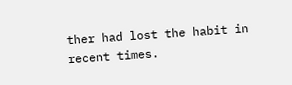ther had lost the habit in recent times.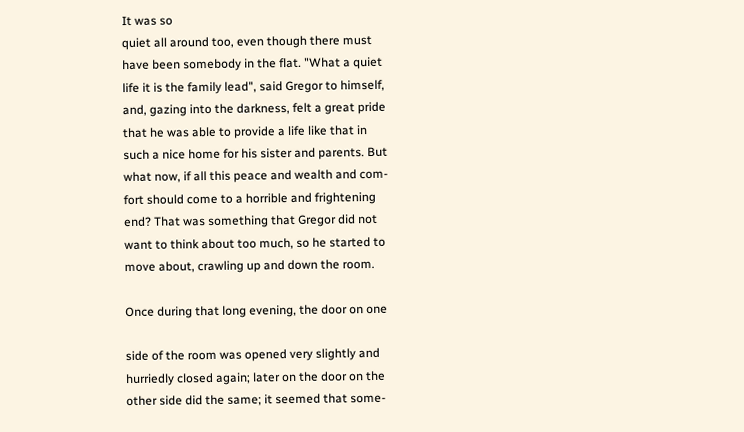It was so
quiet all around too, even though there must
have been somebody in the flat. "What a quiet
life it is the family lead", said Gregor to himself,
and, gazing into the darkness, felt a great pride
that he was able to provide a life like that in
such a nice home for his sister and parents. But
what now, if all this peace and wealth and com-
fort should come to a horrible and frightening
end? That was something that Gregor did not
want to think about too much, so he started to
move about, crawling up and down the room.

Once during that long evening, the door on one

side of the room was opened very slightly and
hurriedly closed again; later on the door on the
other side did the same; it seemed that some-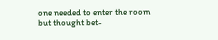one needed to enter the room but thought bet-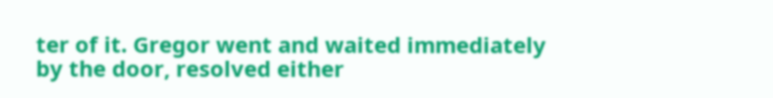ter of it. Gregor went and waited immediately
by the door, resolved either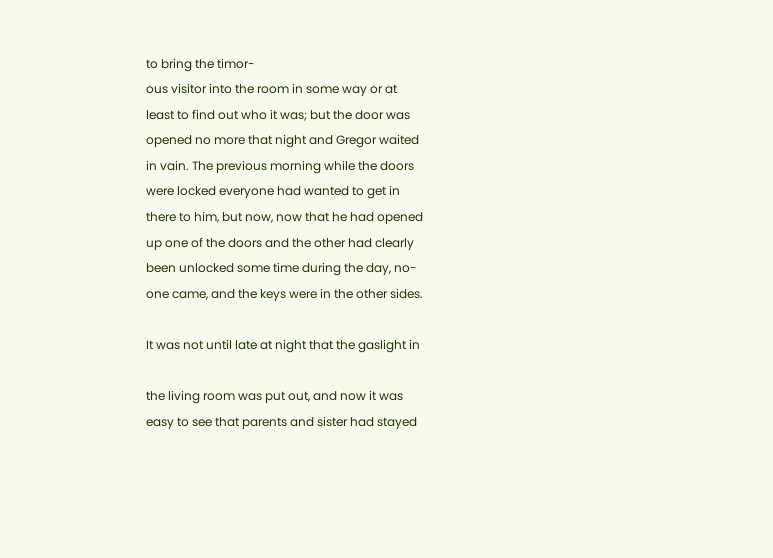to bring the timor-
ous visitor into the room in some way or at
least to find out who it was; but the door was
opened no more that night and Gregor waited
in vain. The previous morning while the doors
were locked everyone had wanted to get in
there to him, but now, now that he had opened
up one of the doors and the other had clearly
been unlocked some time during the day, no-
one came, and the keys were in the other sides.

It was not until late at night that the gaslight in

the living room was put out, and now it was
easy to see that parents and sister had stayed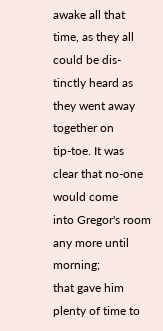awake all that time, as they all could be dis-
tinctly heard as they went away together on
tip-toe. It was clear that no-one would come
into Gregor's room any more until morning;
that gave him plenty of time to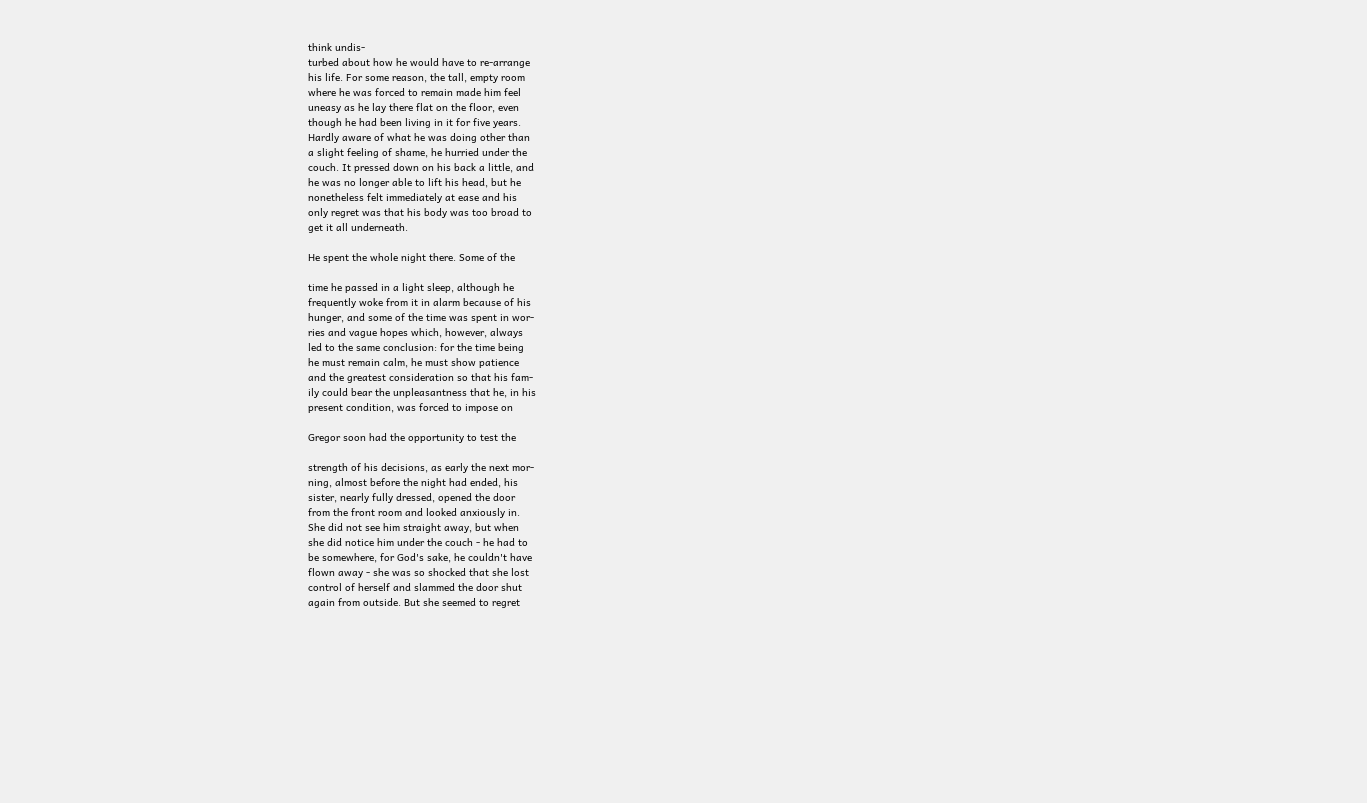think undis-
turbed about how he would have to re-arrange
his life. For some reason, the tall, empty room
where he was forced to remain made him feel
uneasy as he lay there flat on the floor, even
though he had been living in it for five years.
Hardly aware of what he was doing other than
a slight feeling of shame, he hurried under the
couch. It pressed down on his back a little, and
he was no longer able to lift his head, but he
nonetheless felt immediately at ease and his
only regret was that his body was too broad to
get it all underneath.

He spent the whole night there. Some of the

time he passed in a light sleep, although he
frequently woke from it in alarm because of his
hunger, and some of the time was spent in wor-
ries and vague hopes which, however, always
led to the same conclusion: for the time being
he must remain calm, he must show patience
and the greatest consideration so that his fam-
ily could bear the unpleasantness that he, in his
present condition, was forced to impose on

Gregor soon had the opportunity to test the

strength of his decisions, as early the next mor-
ning, almost before the night had ended, his
sister, nearly fully dressed, opened the door
from the front room and looked anxiously in.
She did not see him straight away, but when
she did notice him under the couch - he had to
be somewhere, for God's sake, he couldn't have
flown away - she was so shocked that she lost
control of herself and slammed the door shut
again from outside. But she seemed to regret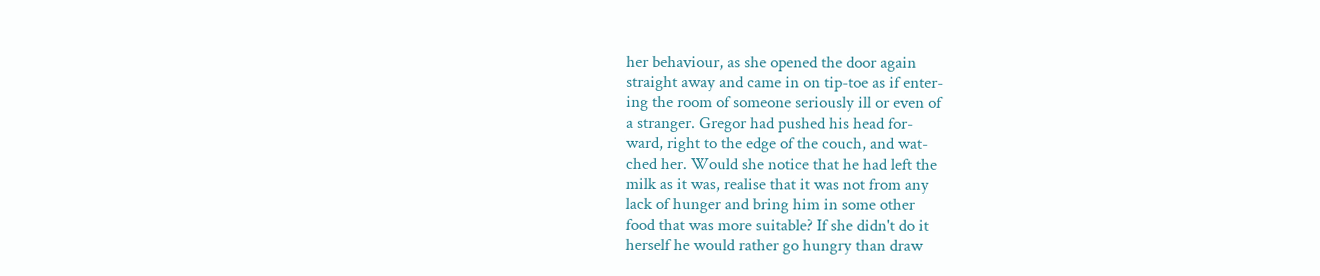her behaviour, as she opened the door again
straight away and came in on tip-toe as if enter-
ing the room of someone seriously ill or even of
a stranger. Gregor had pushed his head for-
ward, right to the edge of the couch, and wat-
ched her. Would she notice that he had left the
milk as it was, realise that it was not from any
lack of hunger and bring him in some other
food that was more suitable? If she didn't do it
herself he would rather go hungry than draw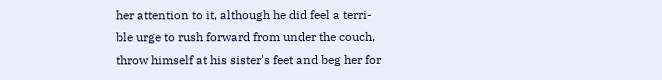her attention to it, although he did feel a terri-
ble urge to rush forward from under the couch,
throw himself at his sister's feet and beg her for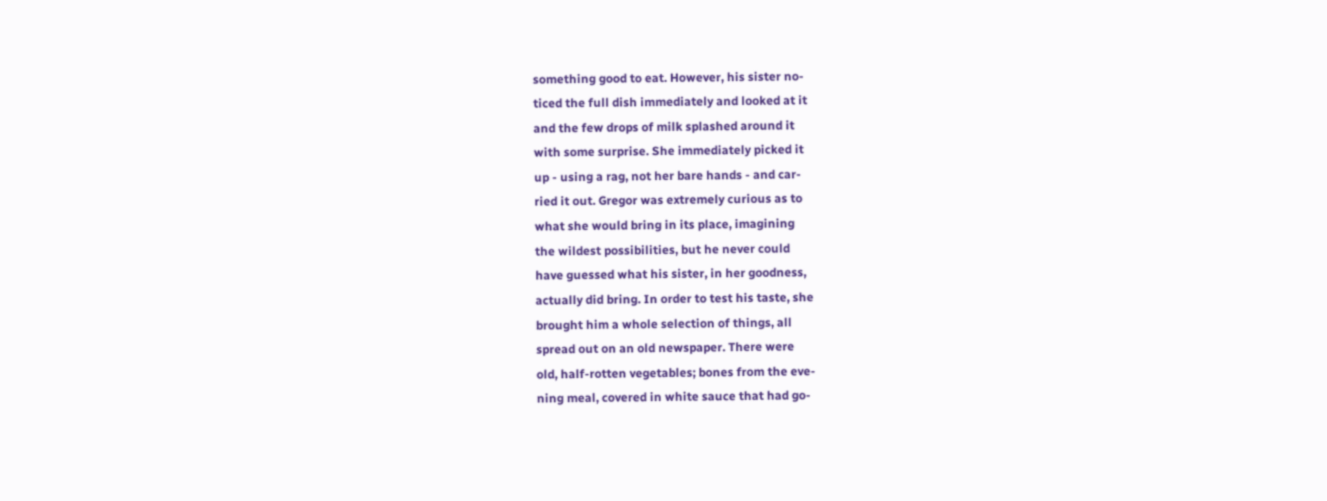something good to eat. However, his sister no-
ticed the full dish immediately and looked at it
and the few drops of milk splashed around it
with some surprise. She immediately picked it
up - using a rag, not her bare hands - and car-
ried it out. Gregor was extremely curious as to
what she would bring in its place, imagining
the wildest possibilities, but he never could
have guessed what his sister, in her goodness,
actually did bring. In order to test his taste, she
brought him a whole selection of things, all
spread out on an old newspaper. There were
old, half-rotten vegetables; bones from the eve-
ning meal, covered in white sauce that had go-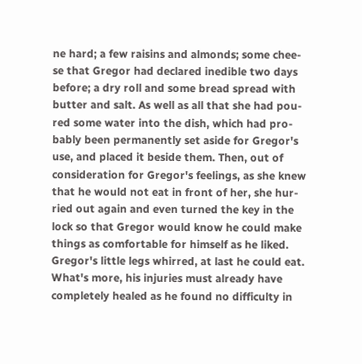ne hard; a few raisins and almonds; some chee-
se that Gregor had declared inedible two days
before; a dry roll and some bread spread with
butter and salt. As well as all that she had pou-
red some water into the dish, which had pro-
bably been permanently set aside for Gregor's
use, and placed it beside them. Then, out of
consideration for Gregor's feelings, as she knew
that he would not eat in front of her, she hur-
ried out again and even turned the key in the
lock so that Gregor would know he could make
things as comfortable for himself as he liked.
Gregor's little legs whirred, at last he could eat.
What's more, his injuries must already have
completely healed as he found no difficulty in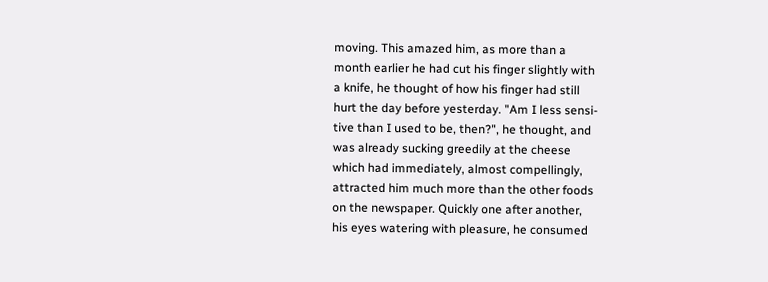moving. This amazed him, as more than a
month earlier he had cut his finger slightly with
a knife, he thought of how his finger had still
hurt the day before yesterday. "Am I less sensi-
tive than I used to be, then?", he thought, and
was already sucking greedily at the cheese
which had immediately, almost compellingly,
attracted him much more than the other foods
on the newspaper. Quickly one after another,
his eyes watering with pleasure, he consumed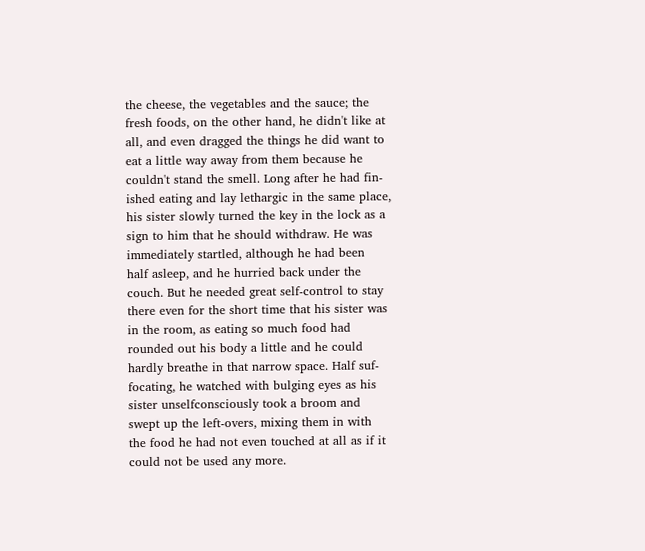the cheese, the vegetables and the sauce; the
fresh foods, on the other hand, he didn't like at
all, and even dragged the things he did want to
eat a little way away from them because he
couldn't stand the smell. Long after he had fin-
ished eating and lay lethargic in the same place,
his sister slowly turned the key in the lock as a
sign to him that he should withdraw. He was
immediately startled, although he had been
half asleep, and he hurried back under the
couch. But he needed great self-control to stay
there even for the short time that his sister was
in the room, as eating so much food had
rounded out his body a little and he could
hardly breathe in that narrow space. Half suf-
focating, he watched with bulging eyes as his
sister unselfconsciously took a broom and
swept up the left-overs, mixing them in with
the food he had not even touched at all as if it
could not be used any more.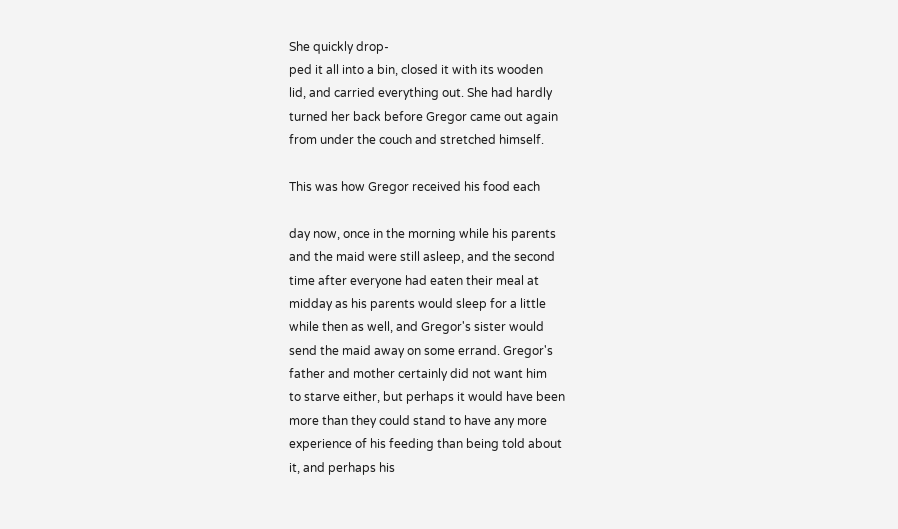She quickly drop-
ped it all into a bin, closed it with its wooden
lid, and carried everything out. She had hardly
turned her back before Gregor came out again
from under the couch and stretched himself.

This was how Gregor received his food each

day now, once in the morning while his parents
and the maid were still asleep, and the second
time after everyone had eaten their meal at
midday as his parents would sleep for a little
while then as well, and Gregor's sister would
send the maid away on some errand. Gregor's
father and mother certainly did not want him
to starve either, but perhaps it would have been
more than they could stand to have any more
experience of his feeding than being told about
it, and perhaps his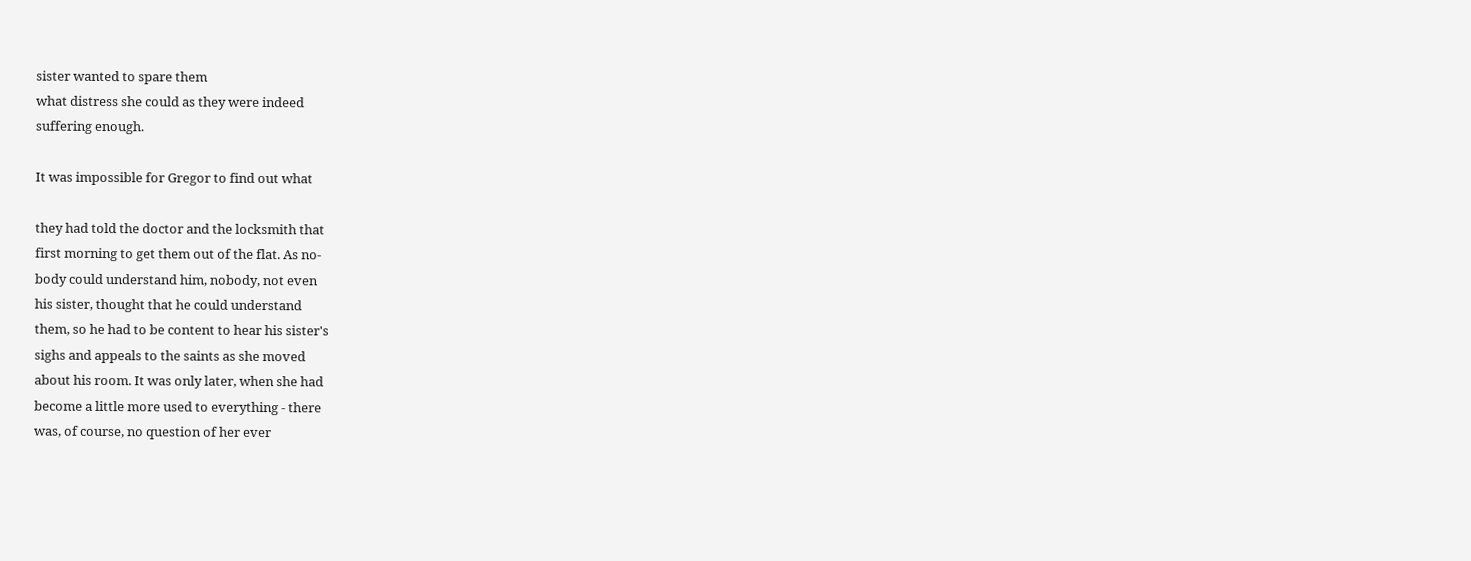sister wanted to spare them
what distress she could as they were indeed
suffering enough.

It was impossible for Gregor to find out what

they had told the doctor and the locksmith that
first morning to get them out of the flat. As no-
body could understand him, nobody, not even
his sister, thought that he could understand
them, so he had to be content to hear his sister's
sighs and appeals to the saints as she moved
about his room. It was only later, when she had
become a little more used to everything - there
was, of course, no question of her ever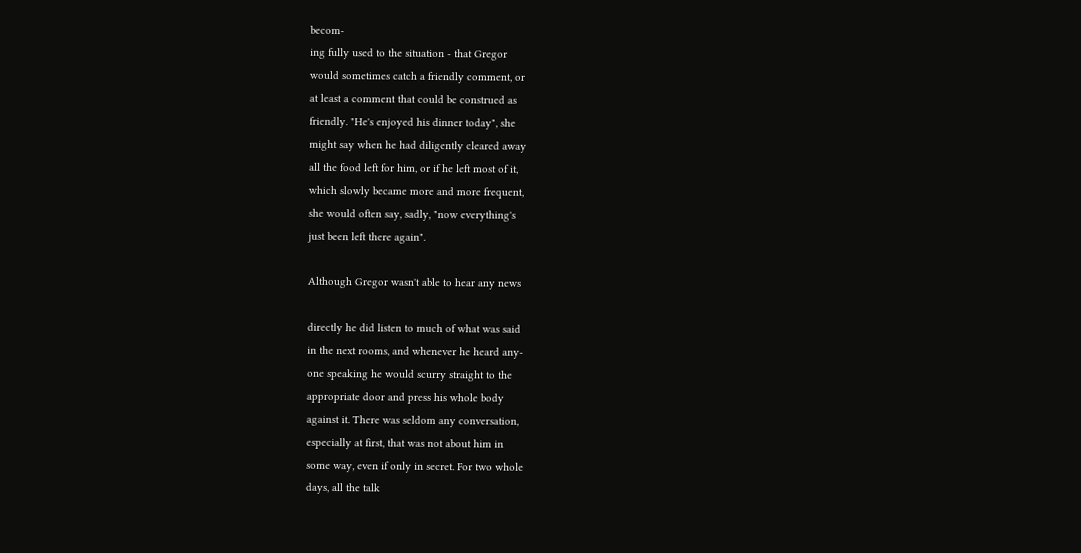becom-
ing fully used to the situation - that Gregor
would sometimes catch a friendly comment, or
at least a comment that could be construed as
friendly. "He's enjoyed his dinner today", she
might say when he had diligently cleared away
all the food left for him, or if he left most of it,
which slowly became more and more frequent,
she would often say, sadly, "now everything's
just been left there again".

Although Gregor wasn't able to hear any news

directly he did listen to much of what was said
in the next rooms, and whenever he heard any-
one speaking he would scurry straight to the
appropriate door and press his whole body
against it. There was seldom any conversation,
especially at first, that was not about him in
some way, even if only in secret. For two whole
days, all the talk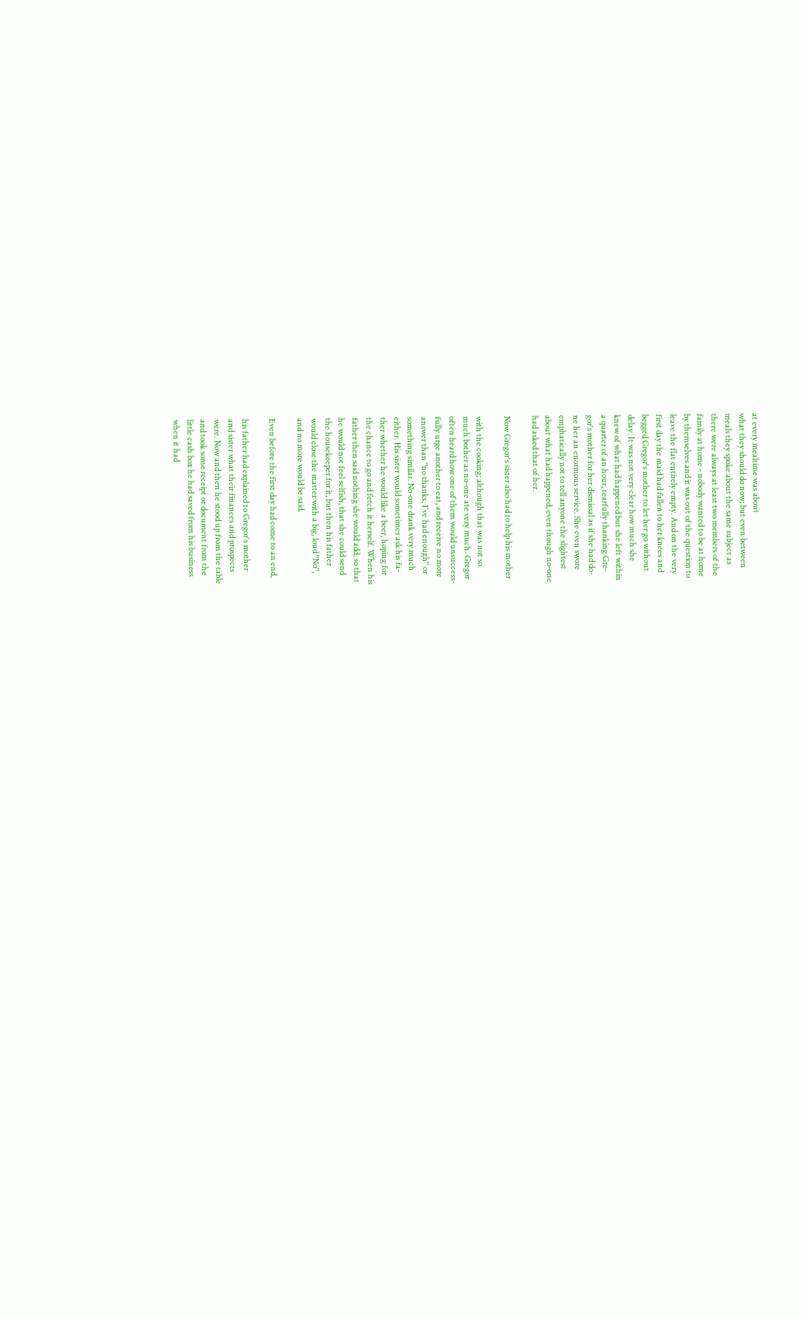at every mealtime was about
what they should do now; but even between
meals they spoke about the same subject as
there were always at least two members of the
family at home - nobody wanted to be at home
by themselves and it was out of the question to
leave the flat entirely empty. And on the very
first day the maid had fallen to her knees and
begged Gregor's mother to let her go without
delay. It was not very clear how much she
knew of what had happened but she left within
a quarter of an hour, tearfully thanking Gre-
gor's mother for her dismissal as if she had do-
ne her an enormous service. She even swore
emphatically not to tell anyone the slightest
about what had happened, even though no-one
had asked that of her.

Now Gregor's sister also had to help his mother

with the cooking; although that was not so
much bother as no-one ate very much. Gregor
often heard how one of them would unsuccess-
fully urge another to eat, and receive no more
answer than "no thanks, I've had enough" or
something similar. No-one drank very much
either. His sister would sometimes ask his fa-
ther whether he would like a beer, hoping for
the chance to go and fetch it herself. When his
father then said nothing she would add, so that
he would not feel selfish, that she could send
the housekeeper for it, but then his father
would close the matter with a big, loud "No",
and no more would be said.

Even before the first day had come to an end,

his father had explained to Gregor's mother
and sister what their finances and prospects
were. Now and then he stood up from the table
and took some receipt or document from the
little cash box he had saved from his business
when it had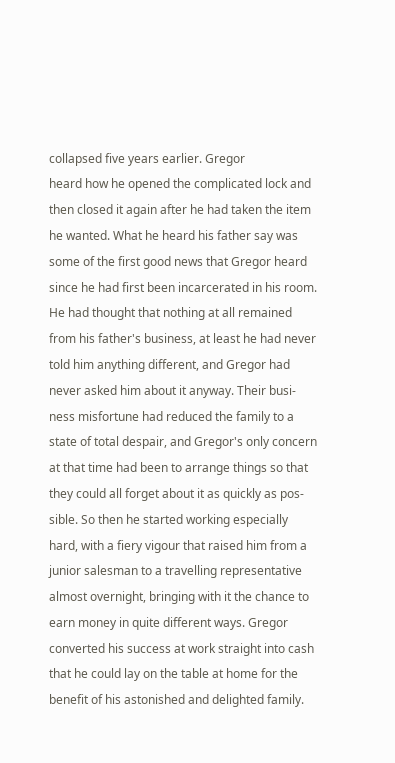collapsed five years earlier. Gregor
heard how he opened the complicated lock and
then closed it again after he had taken the item
he wanted. What he heard his father say was
some of the first good news that Gregor heard
since he had first been incarcerated in his room.
He had thought that nothing at all remained
from his father's business, at least he had never
told him anything different, and Gregor had
never asked him about it anyway. Their busi-
ness misfortune had reduced the family to a
state of total despair, and Gregor's only concern
at that time had been to arrange things so that
they could all forget about it as quickly as pos-
sible. So then he started working especially
hard, with a fiery vigour that raised him from a
junior salesman to a travelling representative
almost overnight, bringing with it the chance to
earn money in quite different ways. Gregor
converted his success at work straight into cash
that he could lay on the table at home for the
benefit of his astonished and delighted family.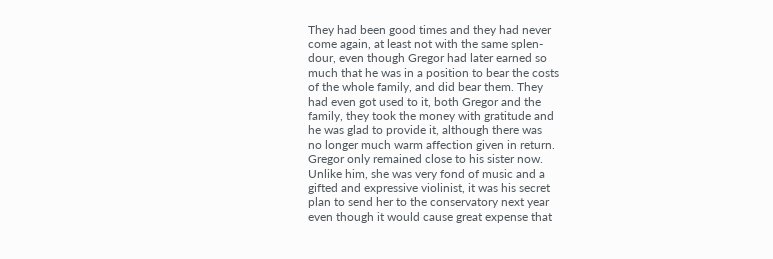They had been good times and they had never
come again, at least not with the same splen-
dour, even though Gregor had later earned so
much that he was in a position to bear the costs
of the whole family, and did bear them. They
had even got used to it, both Gregor and the
family, they took the money with gratitude and
he was glad to provide it, although there was
no longer much warm affection given in return.
Gregor only remained close to his sister now.
Unlike him, she was very fond of music and a
gifted and expressive violinist, it was his secret
plan to send her to the conservatory next year
even though it would cause great expense that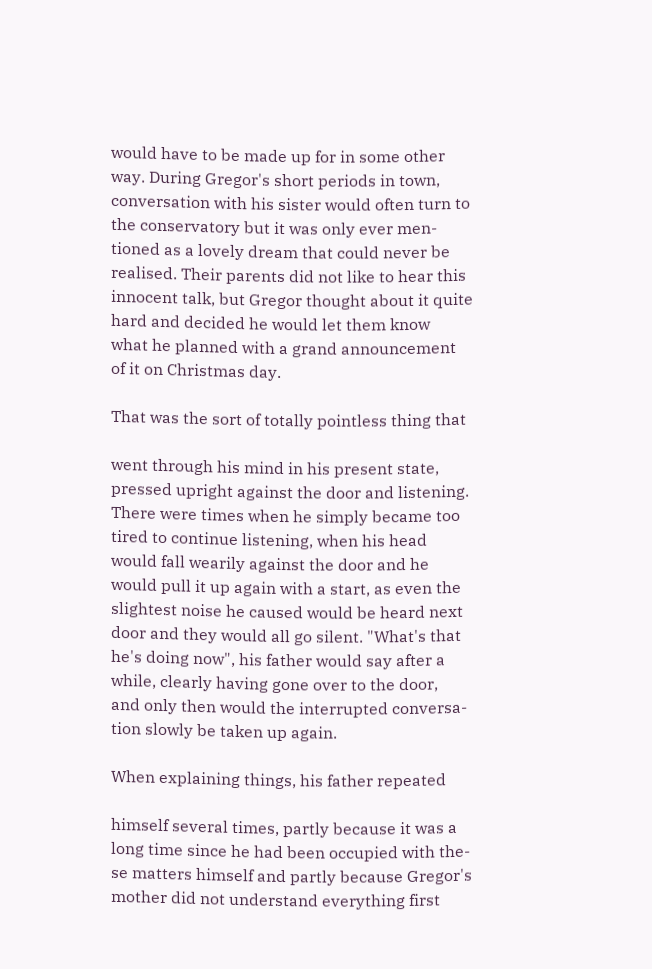would have to be made up for in some other
way. During Gregor's short periods in town,
conversation with his sister would often turn to
the conservatory but it was only ever men-
tioned as a lovely dream that could never be
realised. Their parents did not like to hear this
innocent talk, but Gregor thought about it quite
hard and decided he would let them know
what he planned with a grand announcement
of it on Christmas day.

That was the sort of totally pointless thing that

went through his mind in his present state,
pressed upright against the door and listening.
There were times when he simply became too
tired to continue listening, when his head
would fall wearily against the door and he
would pull it up again with a start, as even the
slightest noise he caused would be heard next
door and they would all go silent. "What's that
he's doing now", his father would say after a
while, clearly having gone over to the door,
and only then would the interrupted conversa-
tion slowly be taken up again.

When explaining things, his father repeated

himself several times, partly because it was a
long time since he had been occupied with the-
se matters himself and partly because Gregor's
mother did not understand everything first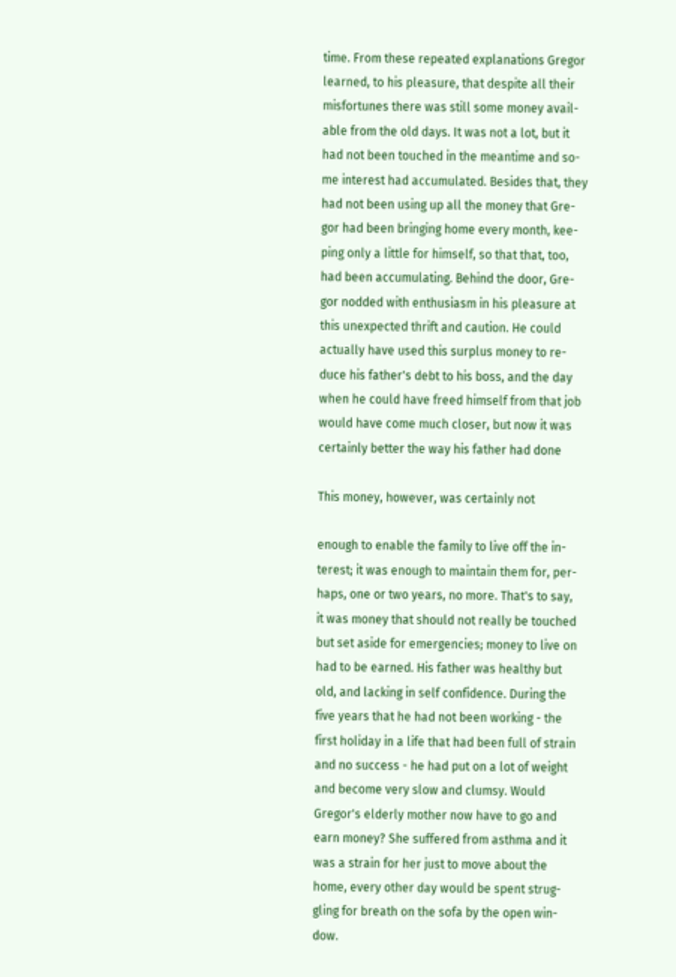time. From these repeated explanations Gregor
learned, to his pleasure, that despite all their
misfortunes there was still some money avail-
able from the old days. It was not a lot, but it
had not been touched in the meantime and so-
me interest had accumulated. Besides that, they
had not been using up all the money that Gre-
gor had been bringing home every month, kee-
ping only a little for himself, so that that, too,
had been accumulating. Behind the door, Gre-
gor nodded with enthusiasm in his pleasure at
this unexpected thrift and caution. He could
actually have used this surplus money to re-
duce his father's debt to his boss, and the day
when he could have freed himself from that job
would have come much closer, but now it was
certainly better the way his father had done

This money, however, was certainly not

enough to enable the family to live off the in-
terest; it was enough to maintain them for, per-
haps, one or two years, no more. That's to say,
it was money that should not really be touched
but set aside for emergencies; money to live on
had to be earned. His father was healthy but
old, and lacking in self confidence. During the
five years that he had not been working - the
first holiday in a life that had been full of strain
and no success - he had put on a lot of weight
and become very slow and clumsy. Would
Gregor's elderly mother now have to go and
earn money? She suffered from asthma and it
was a strain for her just to move about the
home, every other day would be spent strug-
gling for breath on the sofa by the open win-
dow.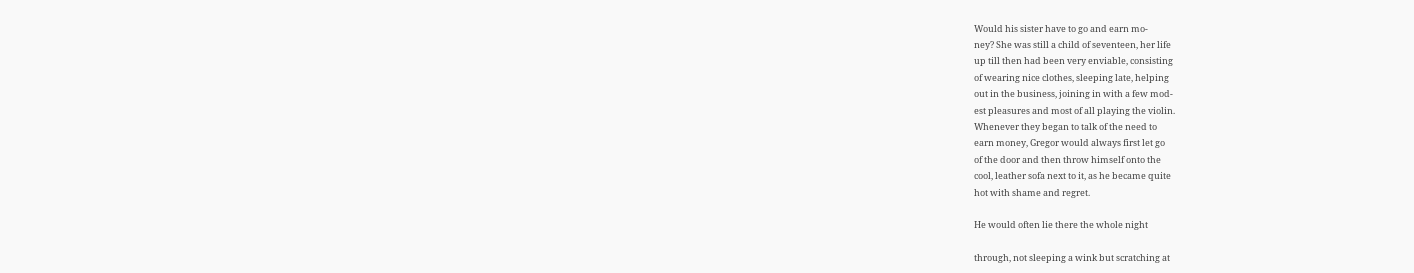Would his sister have to go and earn mo-
ney? She was still a child of seventeen, her life
up till then had been very enviable, consisting
of wearing nice clothes, sleeping late, helping
out in the business, joining in with a few mod-
est pleasures and most of all playing the violin.
Whenever they began to talk of the need to
earn money, Gregor would always first let go
of the door and then throw himself onto the
cool, leather sofa next to it, as he became quite
hot with shame and regret.

He would often lie there the whole night

through, not sleeping a wink but scratching at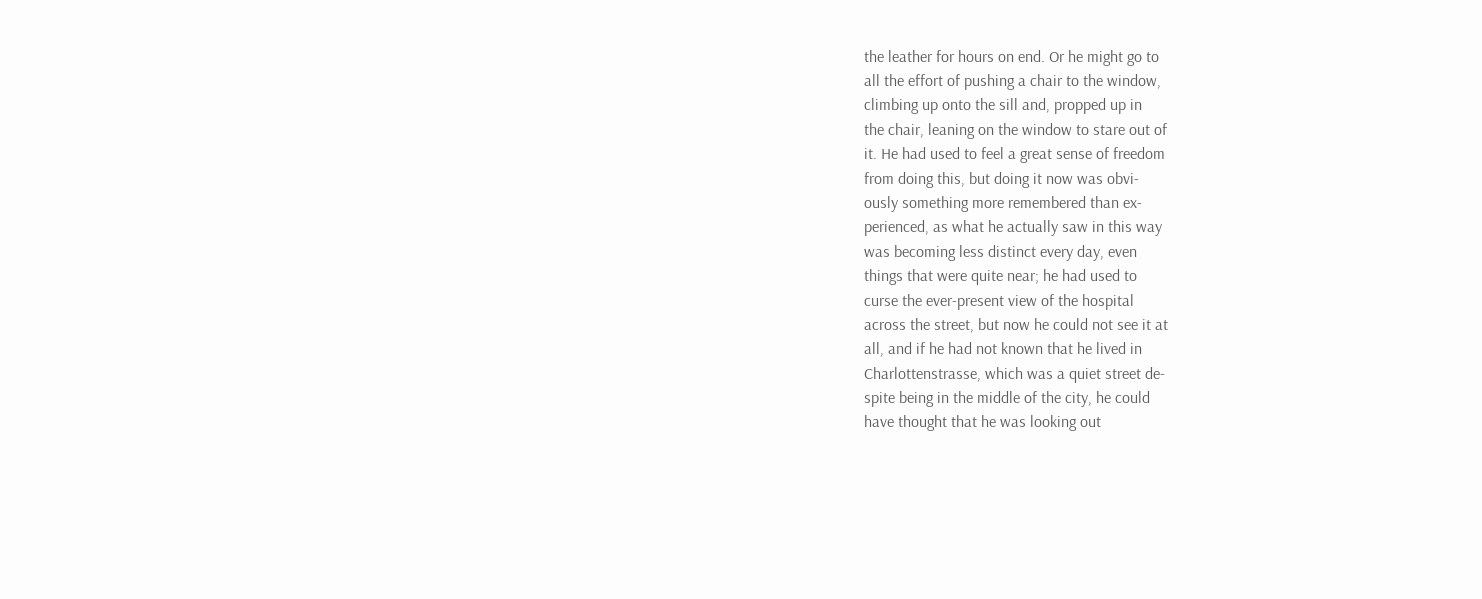the leather for hours on end. Or he might go to
all the effort of pushing a chair to the window,
climbing up onto the sill and, propped up in
the chair, leaning on the window to stare out of
it. He had used to feel a great sense of freedom
from doing this, but doing it now was obvi-
ously something more remembered than ex-
perienced, as what he actually saw in this way
was becoming less distinct every day, even
things that were quite near; he had used to
curse the ever-present view of the hospital
across the street, but now he could not see it at
all, and if he had not known that he lived in
Charlottenstrasse, which was a quiet street de-
spite being in the middle of the city, he could
have thought that he was looking out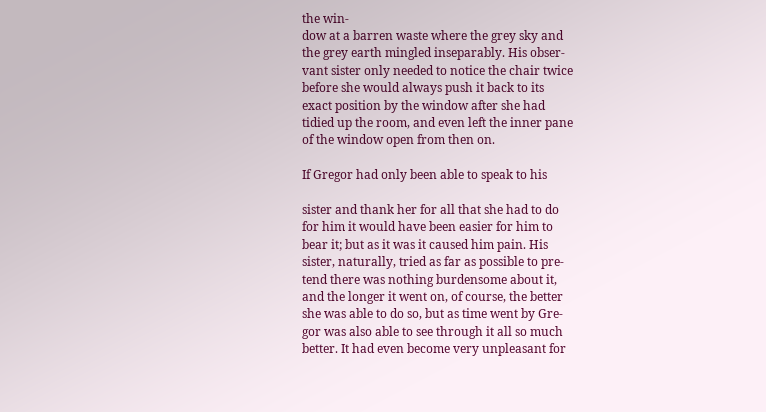the win-
dow at a barren waste where the grey sky and
the grey earth mingled inseparably. His obser-
vant sister only needed to notice the chair twice
before she would always push it back to its
exact position by the window after she had
tidied up the room, and even left the inner pane
of the window open from then on.

If Gregor had only been able to speak to his

sister and thank her for all that she had to do
for him it would have been easier for him to
bear it; but as it was it caused him pain. His
sister, naturally, tried as far as possible to pre-
tend there was nothing burdensome about it,
and the longer it went on, of course, the better
she was able to do so, but as time went by Gre-
gor was also able to see through it all so much
better. It had even become very unpleasant for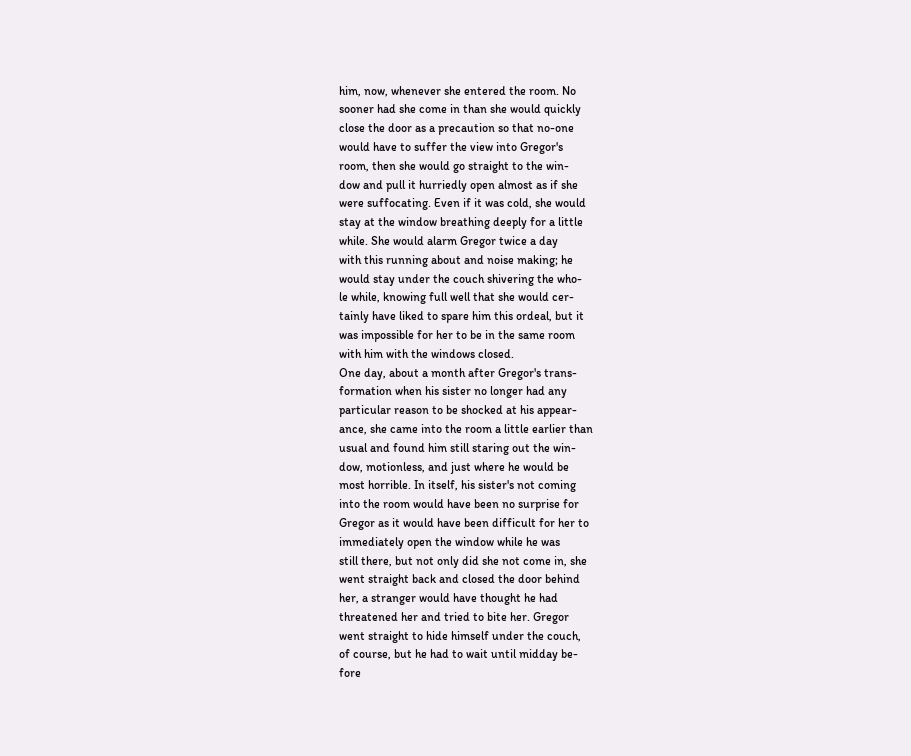him, now, whenever she entered the room. No
sooner had she come in than she would quickly
close the door as a precaution so that no-one
would have to suffer the view into Gregor's
room, then she would go straight to the win-
dow and pull it hurriedly open almost as if she
were suffocating. Even if it was cold, she would
stay at the window breathing deeply for a little
while. She would alarm Gregor twice a day
with this running about and noise making; he
would stay under the couch shivering the who-
le while, knowing full well that she would cer-
tainly have liked to spare him this ordeal, but it
was impossible for her to be in the same room
with him with the windows closed.
One day, about a month after Gregor's trans-
formation when his sister no longer had any
particular reason to be shocked at his appear-
ance, she came into the room a little earlier than
usual and found him still staring out the win-
dow, motionless, and just where he would be
most horrible. In itself, his sister's not coming
into the room would have been no surprise for
Gregor as it would have been difficult for her to
immediately open the window while he was
still there, but not only did she not come in, she
went straight back and closed the door behind
her, a stranger would have thought he had
threatened her and tried to bite her. Gregor
went straight to hide himself under the couch,
of course, but he had to wait until midday be-
fore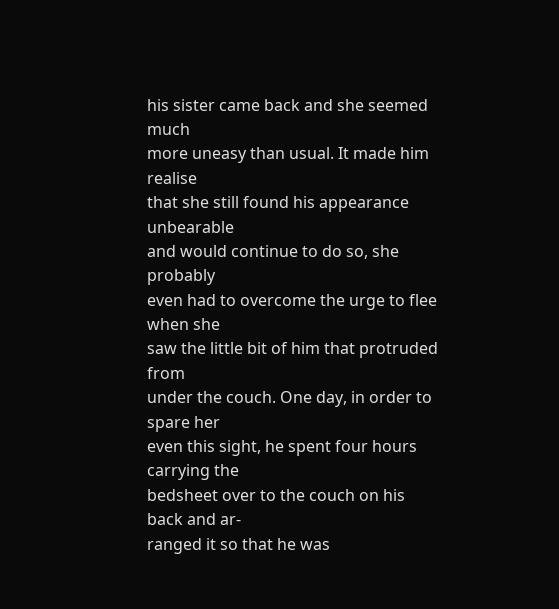his sister came back and she seemed much
more uneasy than usual. It made him realise
that she still found his appearance unbearable
and would continue to do so, she probably
even had to overcome the urge to flee when she
saw the little bit of him that protruded from
under the couch. One day, in order to spare her
even this sight, he spent four hours carrying the
bedsheet over to the couch on his back and ar-
ranged it so that he was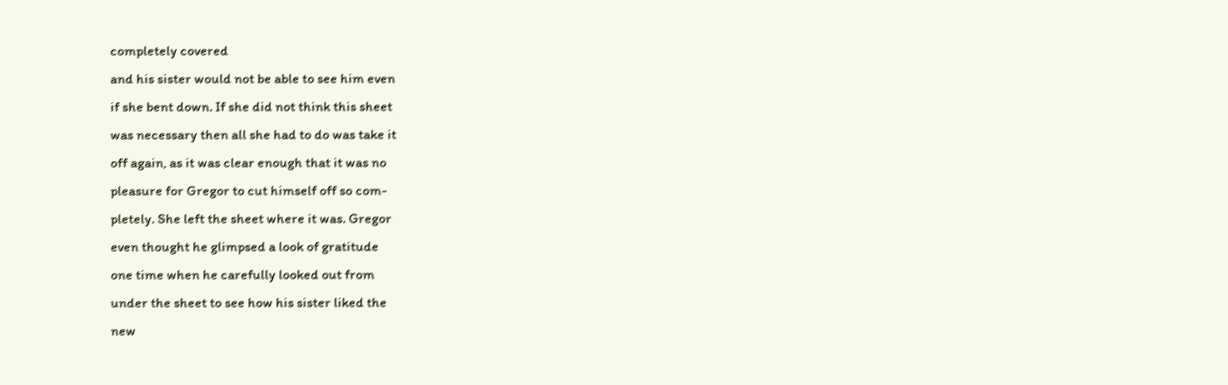completely covered
and his sister would not be able to see him even
if she bent down. If she did not think this sheet
was necessary then all she had to do was take it
off again, as it was clear enough that it was no
pleasure for Gregor to cut himself off so com-
pletely. She left the sheet where it was. Gregor
even thought he glimpsed a look of gratitude
one time when he carefully looked out from
under the sheet to see how his sister liked the
new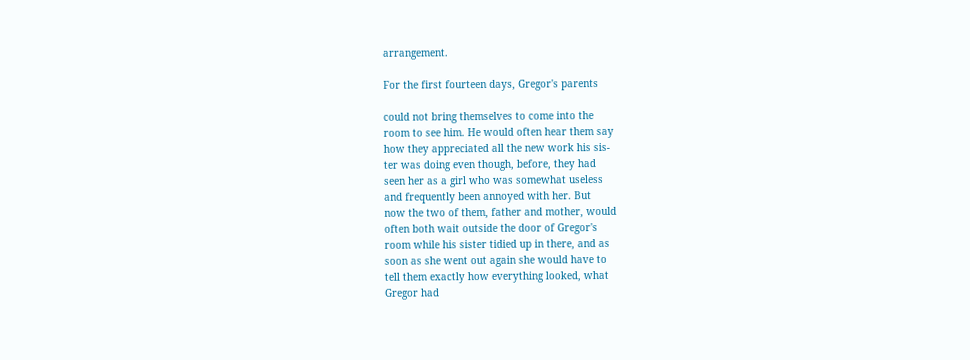arrangement.

For the first fourteen days, Gregor's parents

could not bring themselves to come into the
room to see him. He would often hear them say
how they appreciated all the new work his sis-
ter was doing even though, before, they had
seen her as a girl who was somewhat useless
and frequently been annoyed with her. But
now the two of them, father and mother, would
often both wait outside the door of Gregor's
room while his sister tidied up in there, and as
soon as she went out again she would have to
tell them exactly how everything looked, what
Gregor had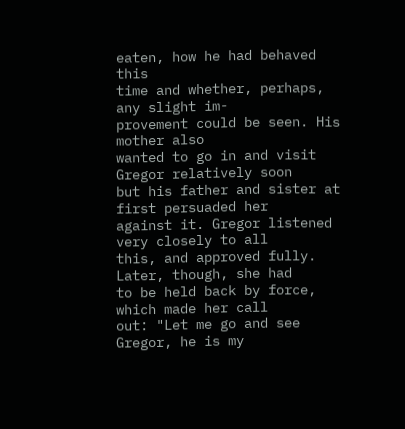eaten, how he had behaved this
time and whether, perhaps, any slight im-
provement could be seen. His mother also
wanted to go in and visit Gregor relatively soon
but his father and sister at first persuaded her
against it. Gregor listened very closely to all
this, and approved fully. Later, though, she had
to be held back by force, which made her call
out: "Let me go and see Gregor, he is my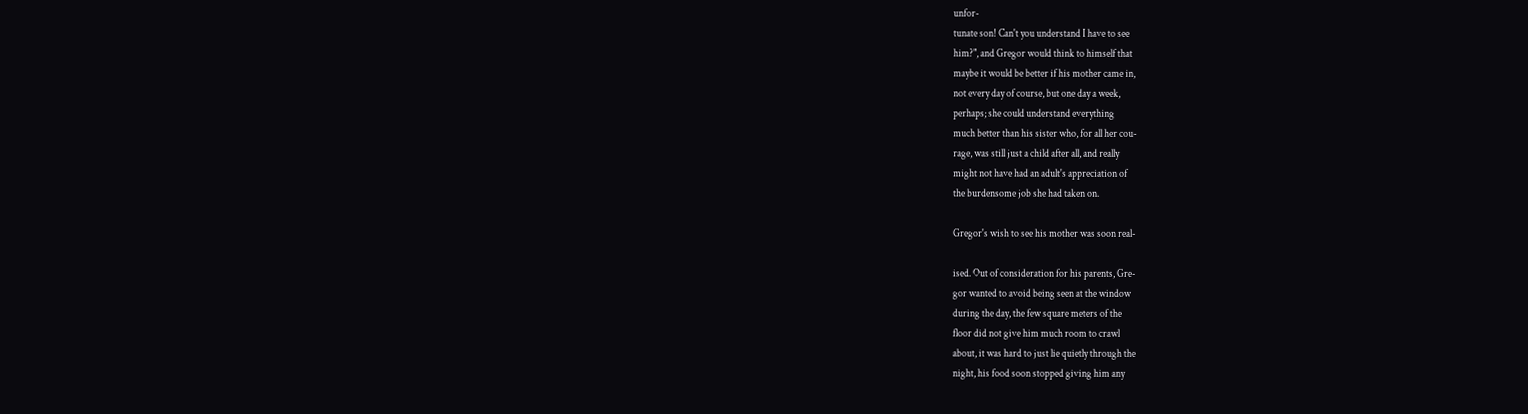unfor-
tunate son! Can't you understand I have to see
him?", and Gregor would think to himself that
maybe it would be better if his mother came in,
not every day of course, but one day a week,
perhaps; she could understand everything
much better than his sister who, for all her cou-
rage, was still just a child after all, and really
might not have had an adult's appreciation of
the burdensome job she had taken on.

Gregor's wish to see his mother was soon real-

ised. Out of consideration for his parents, Gre-
gor wanted to avoid being seen at the window
during the day, the few square meters of the
floor did not give him much room to crawl
about, it was hard to just lie quietly through the
night, his food soon stopped giving him any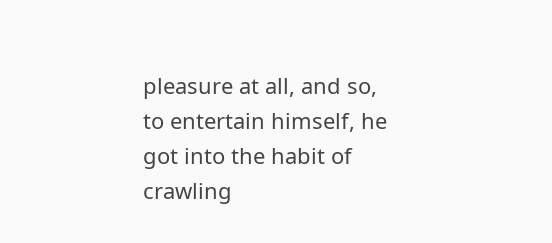pleasure at all, and so, to entertain himself, he
got into the habit of crawling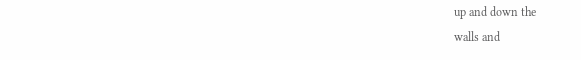up and down the
walls and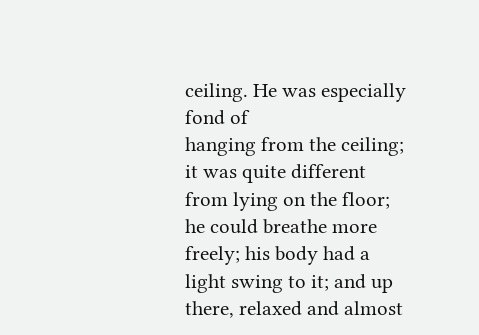ceiling. He was especially fond of
hanging from the ceiling; it was quite different
from lying on the floor; he could breathe more
freely; his body had a light swing to it; and up
there, relaxed and almost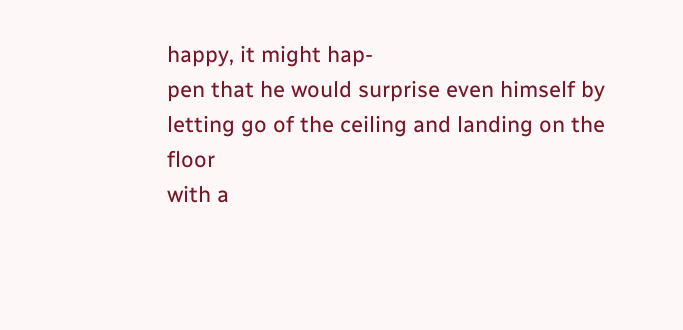happy, it might hap-
pen that he would surprise even himself by
letting go of the ceiling and landing on the floor
with a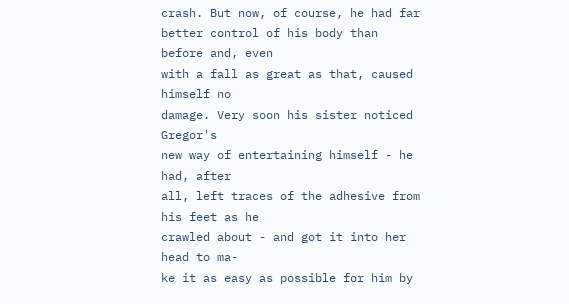crash. But now, of course, he had far
better control of his body than before and, even
with a fall as great as that, caused himself no
damage. Very soon his sister noticed Gregor's
new way of entertaining himself - he had, after
all, left traces of the adhesive from his feet as he
crawled about - and got it into her head to ma-
ke it as easy as possible for him by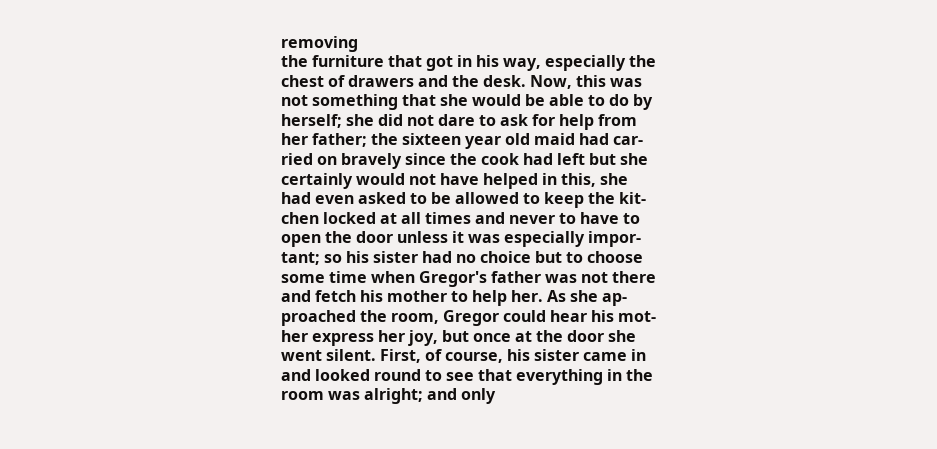removing
the furniture that got in his way, especially the
chest of drawers and the desk. Now, this was
not something that she would be able to do by
herself; she did not dare to ask for help from
her father; the sixteen year old maid had car-
ried on bravely since the cook had left but she
certainly would not have helped in this, she
had even asked to be allowed to keep the kit-
chen locked at all times and never to have to
open the door unless it was especially impor-
tant; so his sister had no choice but to choose
some time when Gregor's father was not there
and fetch his mother to help her. As she ap-
proached the room, Gregor could hear his mot-
her express her joy, but once at the door she
went silent. First, of course, his sister came in
and looked round to see that everything in the
room was alright; and only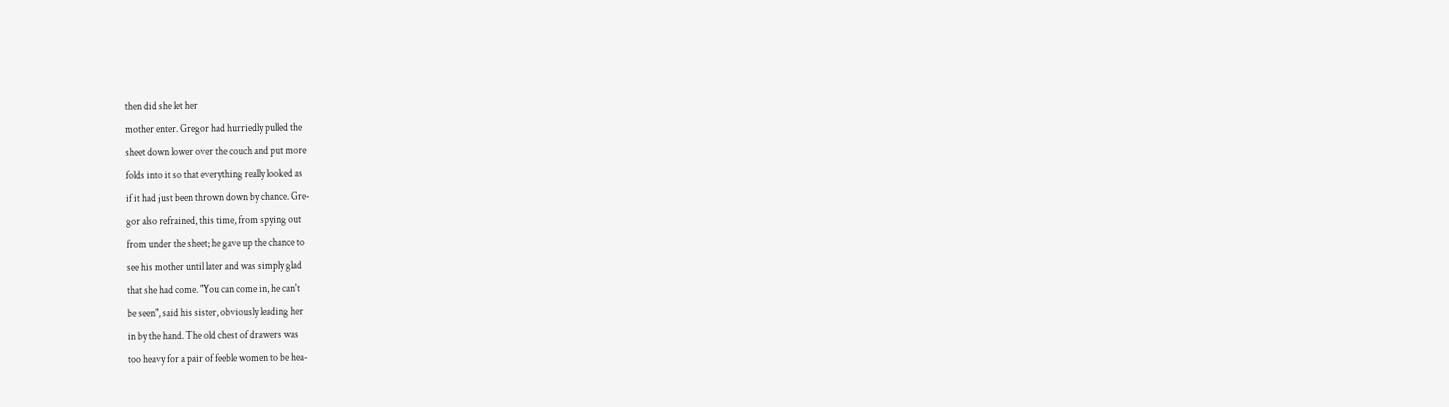then did she let her
mother enter. Gregor had hurriedly pulled the
sheet down lower over the couch and put more
folds into it so that everything really looked as
if it had just been thrown down by chance. Gre-
gor also refrained, this time, from spying out
from under the sheet; he gave up the chance to
see his mother until later and was simply glad
that she had come. "You can come in, he can't
be seen", said his sister, obviously leading her
in by the hand. The old chest of drawers was
too heavy for a pair of feeble women to be hea-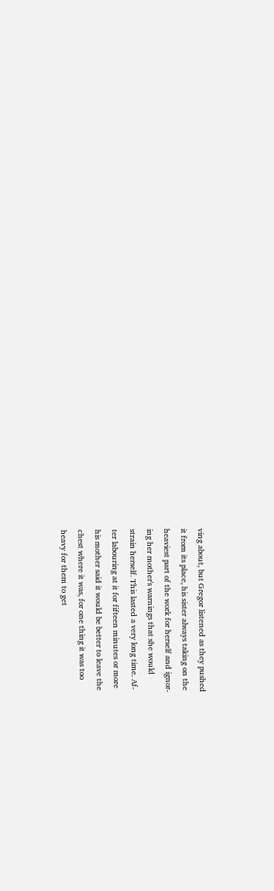ving about, but Gregor listened as they pushed
it from its place, his sister always taking on the
heaviest part of the work for herself and ignor-
ing her mother's warnings that she would
strain herself. This lasted a very long time. Af-
ter labouring at it for fifteen minutes or more
his mother said it would be better to leave the
chest where it was, for one thing it was too
heavy for them to get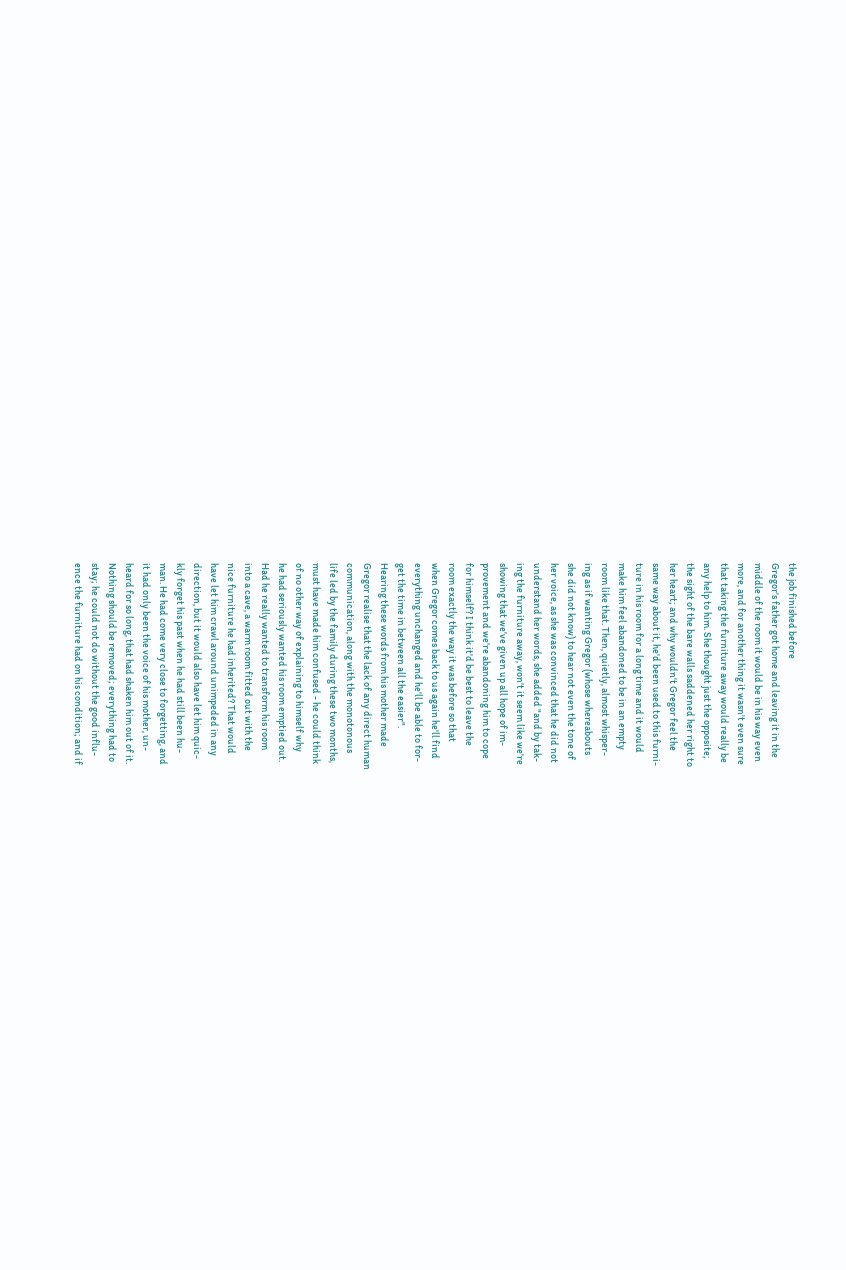the job finished before
Gregor's father got home and leaving it in the
middle of the room it would be in his way even
more, and for another thing it wasn't even sure
that taking the furniture away would really be
any help to him. She thought just the opposite;
the sight of the bare walls saddened her right to
her heart; and why wouldn't Gregor feel the
same way about it, he'd been used to this furni-
ture in his room for a long time and it would
make him feel abandoned to be in an empty
room like that. Then, quietly, almost whisper-
ing as if wanting Gregor (whose whereabouts
she did not know) to hear not even the tone of
her voice, as she was convinced that he did not
understand her words, she added "and by tak-
ing the furniture away, won't it seem like we're
showing that we've given up all hope of im-
provement and we're abandoning him to cope
for himself? I think it'd be best to leave the
room exactly the way it was before so that
when Gregor comes back to us again he'll find
everything unchanged and he'll be able to for-
get the time in between all the easier".
Hearing these words from his mother made
Gregor realise that the lack of any direct human
communication, along with the monotonous
life led by the family during these two months,
must have made him confused - he could think
of no other way of explaining to himself why
he had seriously wanted his room emptied out.
Had he really wanted to transform his room
into a cave, a warm room fitted out with the
nice furniture he had inherited? That would
have let him crawl around unimpeded in any
direction, but it would also have let him quic-
kly forget his past when he had still been hu-
man. He had come very close to forgetting, and
it had only been the voice of his mother, un-
heard for so long, that had shaken him out of it.
Nothing should be removed; everything had to
stay; he could not do without the good influ-
ence the furniture had on his condition; and if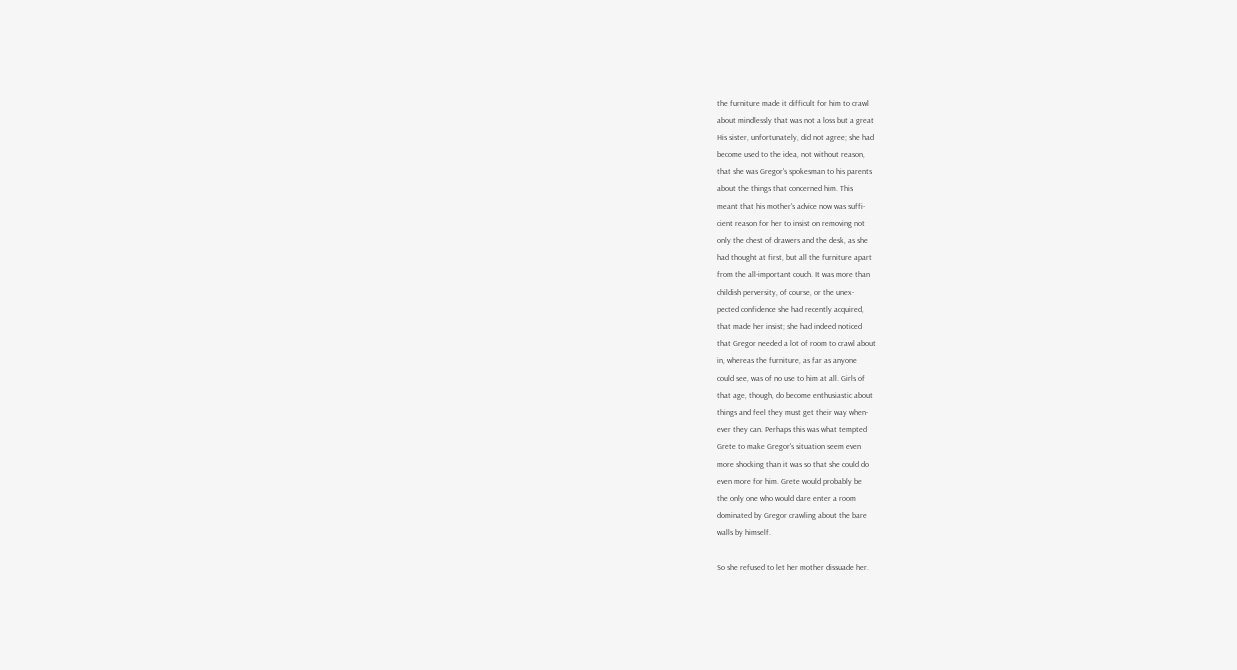the furniture made it difficult for him to crawl
about mindlessly that was not a loss but a great
His sister, unfortunately, did not agree; she had
become used to the idea, not without reason,
that she was Gregor's spokesman to his parents
about the things that concerned him. This
meant that his mother's advice now was suffi-
cient reason for her to insist on removing not
only the chest of drawers and the desk, as she
had thought at first, but all the furniture apart
from the all-important couch. It was more than
childish perversity, of course, or the unex-
pected confidence she had recently acquired,
that made her insist; she had indeed noticed
that Gregor needed a lot of room to crawl about
in, whereas the furniture, as far as anyone
could see, was of no use to him at all. Girls of
that age, though, do become enthusiastic about
things and feel they must get their way when-
ever they can. Perhaps this was what tempted
Grete to make Gregor's situation seem even
more shocking than it was so that she could do
even more for him. Grete would probably be
the only one who would dare enter a room
dominated by Gregor crawling about the bare
walls by himself.

So she refused to let her mother dissuade her.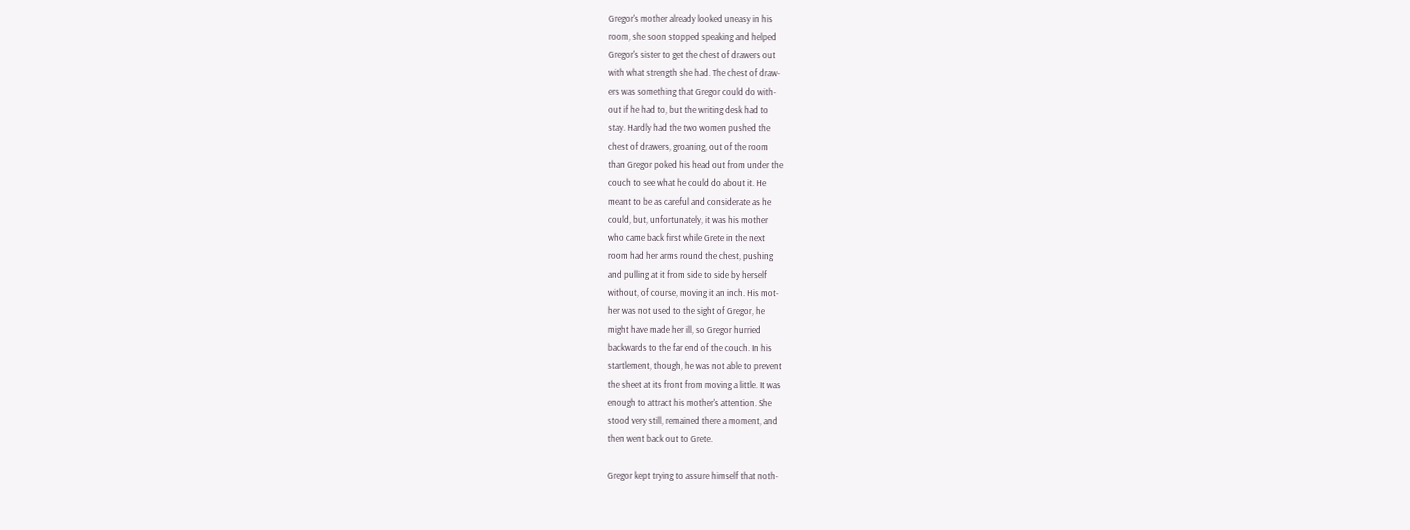Gregor's mother already looked uneasy in his
room, she soon stopped speaking and helped
Gregor's sister to get the chest of drawers out
with what strength she had. The chest of draw-
ers was something that Gregor could do with-
out if he had to, but the writing desk had to
stay. Hardly had the two women pushed the
chest of drawers, groaning, out of the room
than Gregor poked his head out from under the
couch to see what he could do about it. He
meant to be as careful and considerate as he
could, but, unfortunately, it was his mother
who came back first while Grete in the next
room had her arms round the chest, pushing
and pulling at it from side to side by herself
without, of course, moving it an inch. His mot-
her was not used to the sight of Gregor, he
might have made her ill, so Gregor hurried
backwards to the far end of the couch. In his
startlement, though, he was not able to prevent
the sheet at its front from moving a little. It was
enough to attract his mother's attention. She
stood very still, remained there a moment, and
then went back out to Grete.

Gregor kept trying to assure himself that noth-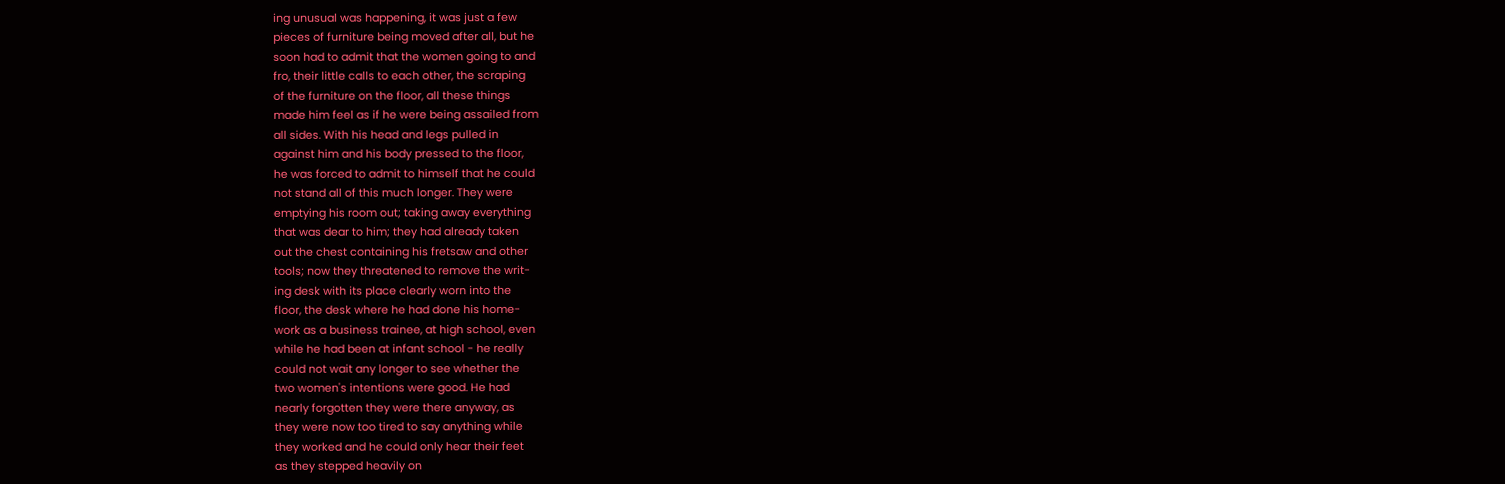ing unusual was happening, it was just a few
pieces of furniture being moved after all, but he
soon had to admit that the women going to and
fro, their little calls to each other, the scraping
of the furniture on the floor, all these things
made him feel as if he were being assailed from
all sides. With his head and legs pulled in
against him and his body pressed to the floor,
he was forced to admit to himself that he could
not stand all of this much longer. They were
emptying his room out; taking away everything
that was dear to him; they had already taken
out the chest containing his fretsaw and other
tools; now they threatened to remove the writ-
ing desk with its place clearly worn into the
floor, the desk where he had done his home-
work as a business trainee, at high school, even
while he had been at infant school - he really
could not wait any longer to see whether the
two women's intentions were good. He had
nearly forgotten they were there anyway, as
they were now too tired to say anything while
they worked and he could only hear their feet
as they stepped heavily on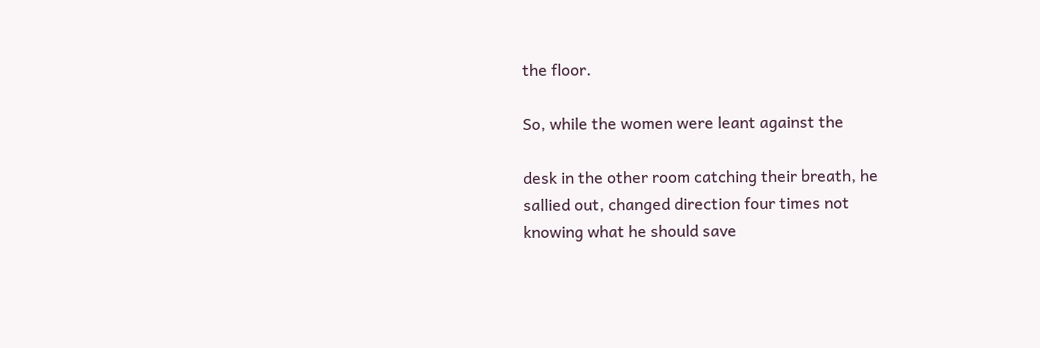the floor.

So, while the women were leant against the

desk in the other room catching their breath, he
sallied out, changed direction four times not
knowing what he should save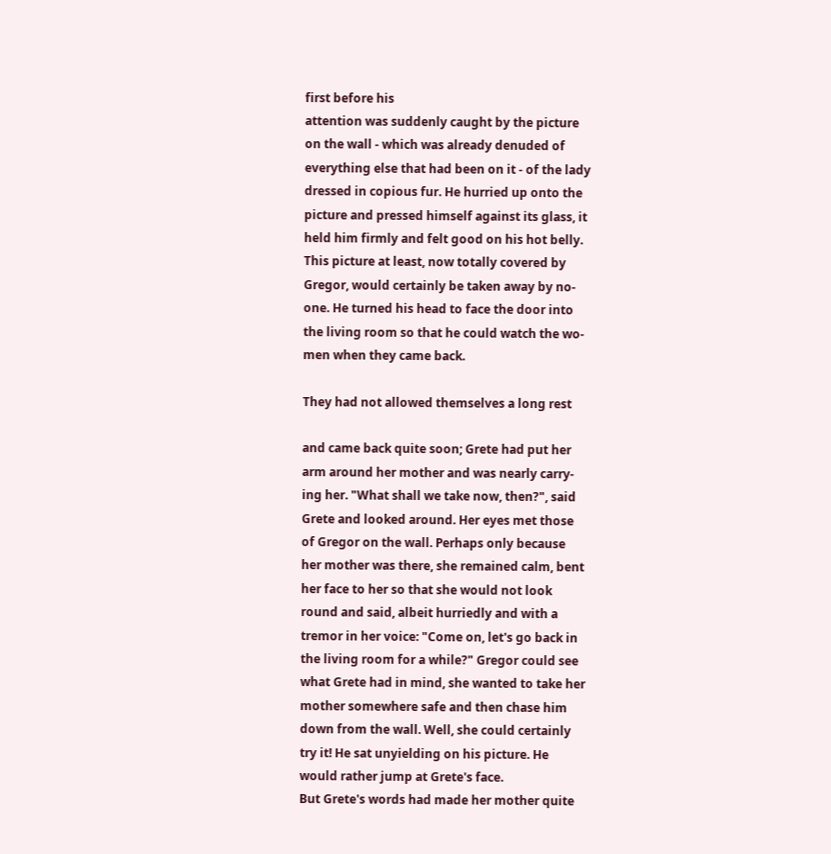first before his
attention was suddenly caught by the picture
on the wall - which was already denuded of
everything else that had been on it - of the lady
dressed in copious fur. He hurried up onto the
picture and pressed himself against its glass, it
held him firmly and felt good on his hot belly.
This picture at least, now totally covered by
Gregor, would certainly be taken away by no-
one. He turned his head to face the door into
the living room so that he could watch the wo-
men when they came back.

They had not allowed themselves a long rest

and came back quite soon; Grete had put her
arm around her mother and was nearly carry-
ing her. "What shall we take now, then?", said
Grete and looked around. Her eyes met those
of Gregor on the wall. Perhaps only because
her mother was there, she remained calm, bent
her face to her so that she would not look
round and said, albeit hurriedly and with a
tremor in her voice: "Come on, let's go back in
the living room for a while?" Gregor could see
what Grete had in mind, she wanted to take her
mother somewhere safe and then chase him
down from the wall. Well, she could certainly
try it! He sat unyielding on his picture. He
would rather jump at Grete's face.
But Grete's words had made her mother quite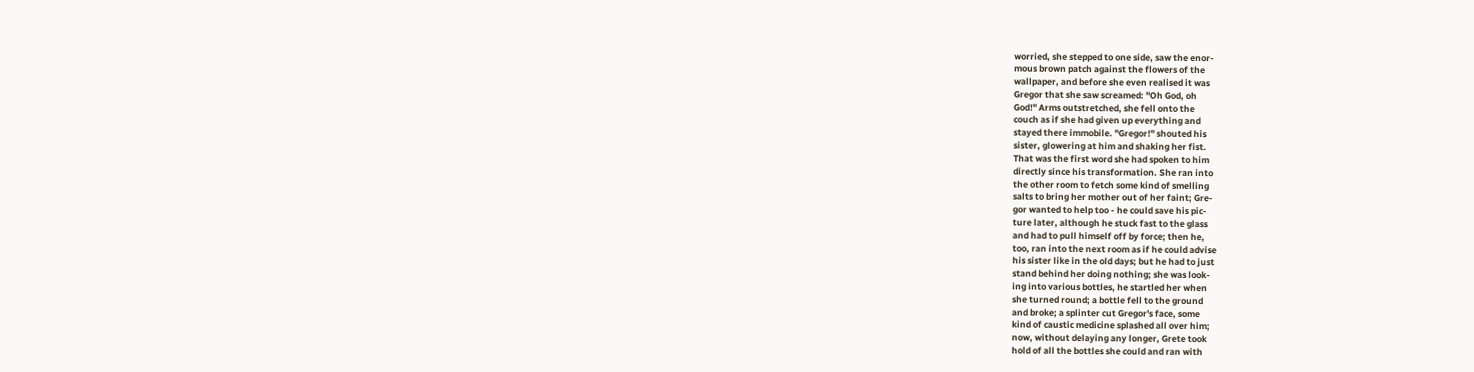worried, she stepped to one side, saw the enor-
mous brown patch against the flowers of the
wallpaper, and before she even realised it was
Gregor that she saw screamed: "Oh God, oh
God!" Arms outstretched, she fell onto the
couch as if she had given up everything and
stayed there immobile. "Gregor!" shouted his
sister, glowering at him and shaking her fist.
That was the first word she had spoken to him
directly since his transformation. She ran into
the other room to fetch some kind of smelling
salts to bring her mother out of her faint; Gre-
gor wanted to help too - he could save his pic-
ture later, although he stuck fast to the glass
and had to pull himself off by force; then he,
too, ran into the next room as if he could advise
his sister like in the old days; but he had to just
stand behind her doing nothing; she was look-
ing into various bottles, he startled her when
she turned round; a bottle fell to the ground
and broke; a splinter cut Gregor's face, some
kind of caustic medicine splashed all over him;
now, without delaying any longer, Grete took
hold of all the bottles she could and ran with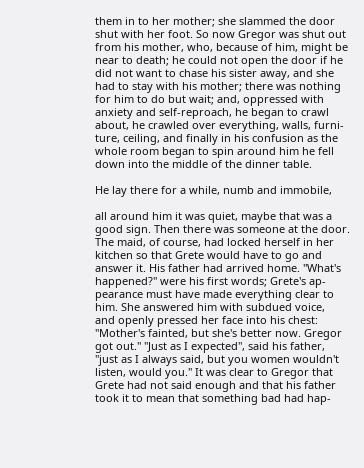them in to her mother; she slammed the door
shut with her foot. So now Gregor was shut out
from his mother, who, because of him, might be
near to death; he could not open the door if he
did not want to chase his sister away, and she
had to stay with his mother; there was nothing
for him to do but wait; and, oppressed with
anxiety and self-reproach, he began to crawl
about, he crawled over everything, walls, furni-
ture, ceiling, and finally in his confusion as the
whole room began to spin around him he fell
down into the middle of the dinner table.

He lay there for a while, numb and immobile,

all around him it was quiet, maybe that was a
good sign. Then there was someone at the door.
The maid, of course, had locked herself in her
kitchen so that Grete would have to go and
answer it. His father had arrived home. "What's
happened?" were his first words; Grete's ap-
pearance must have made everything clear to
him. She answered him with subdued voice,
and openly pressed her face into his chest:
"Mother's fainted, but she's better now. Gregor
got out." "Just as I expected", said his father,
"just as I always said, but you women wouldn't
listen, would you." It was clear to Gregor that
Grete had not said enough and that his father
took it to mean that something bad had hap-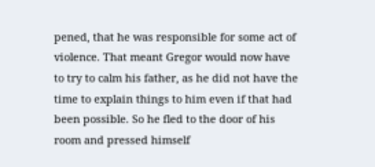pened, that he was responsible for some act of
violence. That meant Gregor would now have
to try to calm his father, as he did not have the
time to explain things to him even if that had
been possible. So he fled to the door of his
room and pressed himself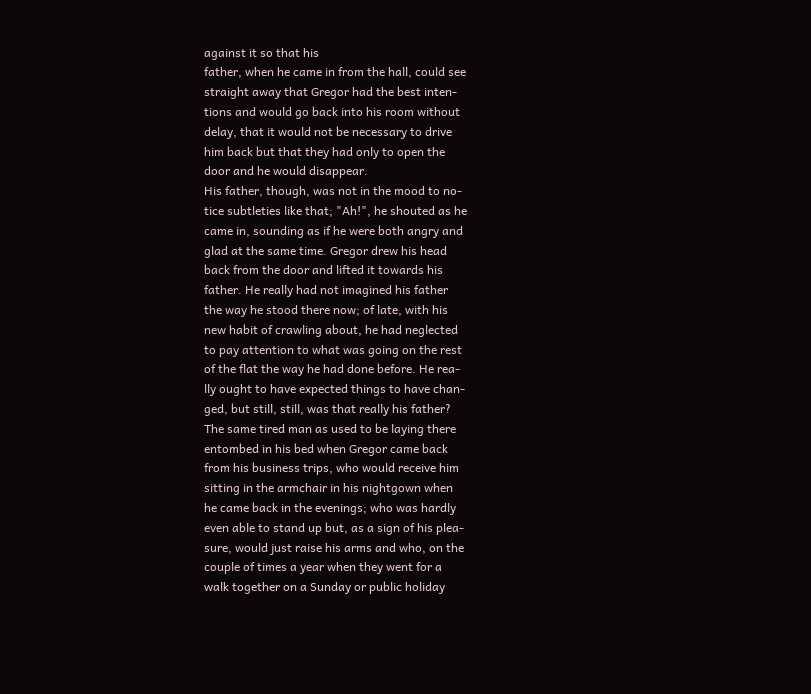against it so that his
father, when he came in from the hall, could see
straight away that Gregor had the best inten-
tions and would go back into his room without
delay, that it would not be necessary to drive
him back but that they had only to open the
door and he would disappear.
His father, though, was not in the mood to no-
tice subtleties like that; "Ah!", he shouted as he
came in, sounding as if he were both angry and
glad at the same time. Gregor drew his head
back from the door and lifted it towards his
father. He really had not imagined his father
the way he stood there now; of late, with his
new habit of crawling about, he had neglected
to pay attention to what was going on the rest
of the flat the way he had done before. He rea-
lly ought to have expected things to have chan-
ged, but still, still, was that really his father?
The same tired man as used to be laying there
entombed in his bed when Gregor came back
from his business trips, who would receive him
sitting in the armchair in his nightgown when
he came back in the evenings; who was hardly
even able to stand up but, as a sign of his plea-
sure, would just raise his arms and who, on the
couple of times a year when they went for a
walk together on a Sunday or public holiday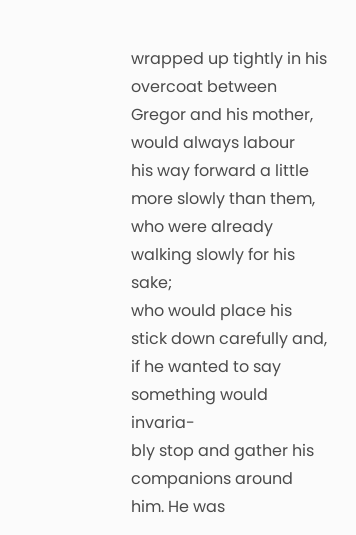wrapped up tightly in his overcoat between
Gregor and his mother, would always labour
his way forward a little more slowly than them,
who were already walking slowly for his sake;
who would place his stick down carefully and,
if he wanted to say something would invaria-
bly stop and gather his companions around
him. He was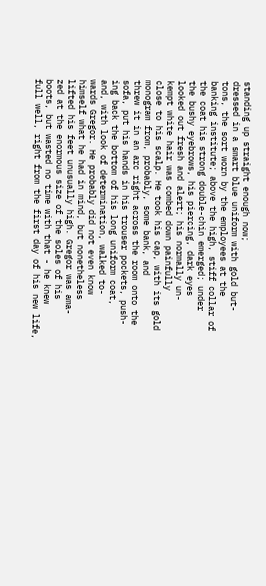standing up straight enough now;
dressed in a smart blue uniform with gold but-
tons, the sort worn by the employees at the
banking institute; above the high, stiff collar of
the coat his strong double-chin emerged; under
the bushy eyebrows, his piercing, dark eyes
looked out fresh and alert; his normally un-
kempt white hair was combed down painfully
close to his scalp. He took his cap, with its gold
monogram from, probably, some bank, and
threw it in an arc right across the room onto the
sofa, put his hands in his trouser pockets, push-
ing back the bottom of his long uniform coat,
and, with look of determination, walked to-
wards Gregor. He probably did not even know
himself what he had in mind, but nonetheless
lifted his feet unusually high. Gregor was ama-
zed at the enormous size of the soles of his
boots, but wasted no time with that - he knew
full well, right from the first day of his new life,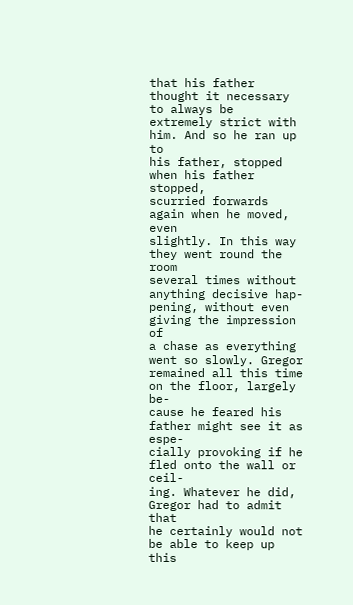that his father thought it necessary to always be
extremely strict with him. And so he ran up to
his father, stopped when his father stopped,
scurried forwards again when he moved, even
slightly. In this way they went round the room
several times without anything decisive hap-
pening, without even giving the impression of
a chase as everything went so slowly. Gregor
remained all this time on the floor, largely be-
cause he feared his father might see it as espe-
cially provoking if he fled onto the wall or ceil-
ing. Whatever he did, Gregor had to admit that
he certainly would not be able to keep up this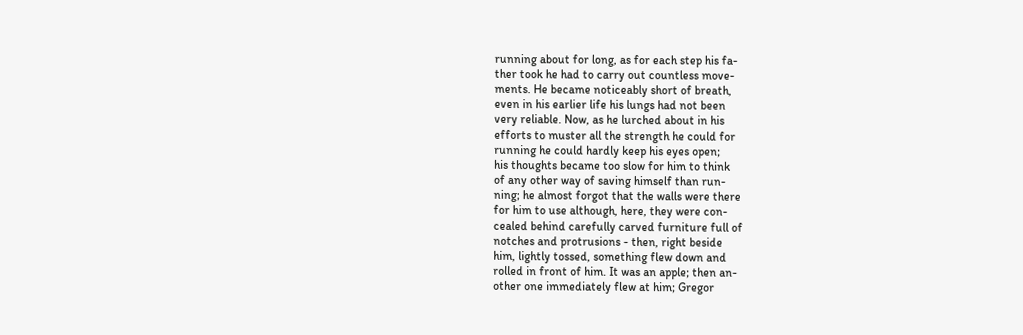running about for long, as for each step his fa-
ther took he had to carry out countless move-
ments. He became noticeably short of breath,
even in his earlier life his lungs had not been
very reliable. Now, as he lurched about in his
efforts to muster all the strength he could for
running he could hardly keep his eyes open;
his thoughts became too slow for him to think
of any other way of saving himself than run-
ning; he almost forgot that the walls were there
for him to use although, here, they were con-
cealed behind carefully carved furniture full of
notches and protrusions - then, right beside
him, lightly tossed, something flew down and
rolled in front of him. It was an apple; then an-
other one immediately flew at him; Gregor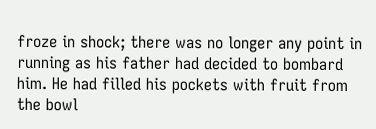froze in shock; there was no longer any point in
running as his father had decided to bombard
him. He had filled his pockets with fruit from
the bowl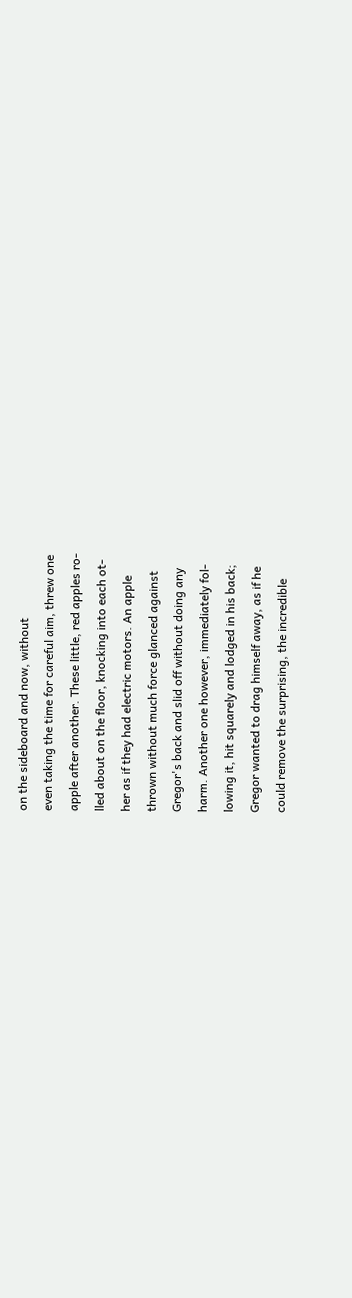on the sideboard and now, without
even taking the time for careful aim, threw one
apple after another. These little, red apples ro-
lled about on the floor, knocking into each ot-
her as if they had electric motors. An apple
thrown without much force glanced against
Gregor's back and slid off without doing any
harm. Another one however, immediately fol-
lowing it, hit squarely and lodged in his back;
Gregor wanted to drag himself away, as if he
could remove the surprising, the incredible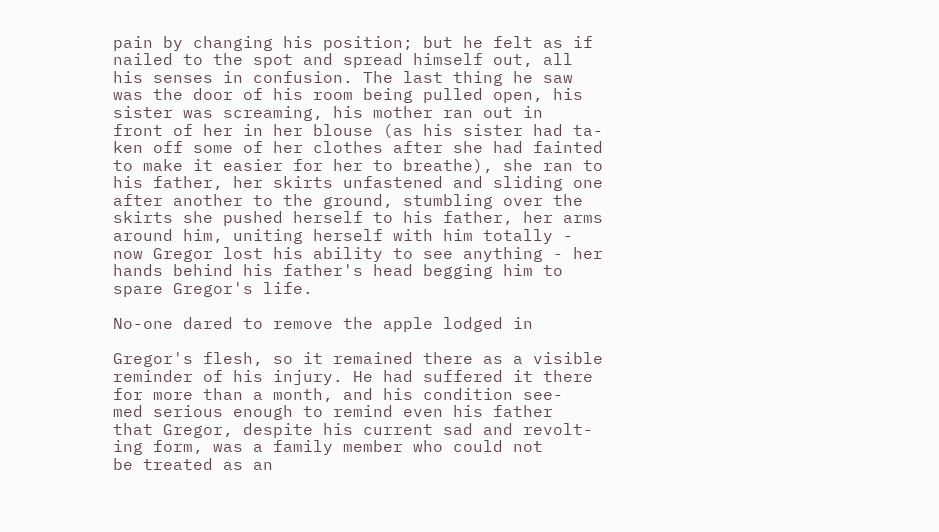pain by changing his position; but he felt as if
nailed to the spot and spread himself out, all
his senses in confusion. The last thing he saw
was the door of his room being pulled open, his
sister was screaming, his mother ran out in
front of her in her blouse (as his sister had ta-
ken off some of her clothes after she had fainted
to make it easier for her to breathe), she ran to
his father, her skirts unfastened and sliding one
after another to the ground, stumbling over the
skirts she pushed herself to his father, her arms
around him, uniting herself with him totally -
now Gregor lost his ability to see anything - her
hands behind his father's head begging him to
spare Gregor's life.

No-one dared to remove the apple lodged in

Gregor's flesh, so it remained there as a visible
reminder of his injury. He had suffered it there
for more than a month, and his condition see-
med serious enough to remind even his father
that Gregor, despite his current sad and revolt-
ing form, was a family member who could not
be treated as an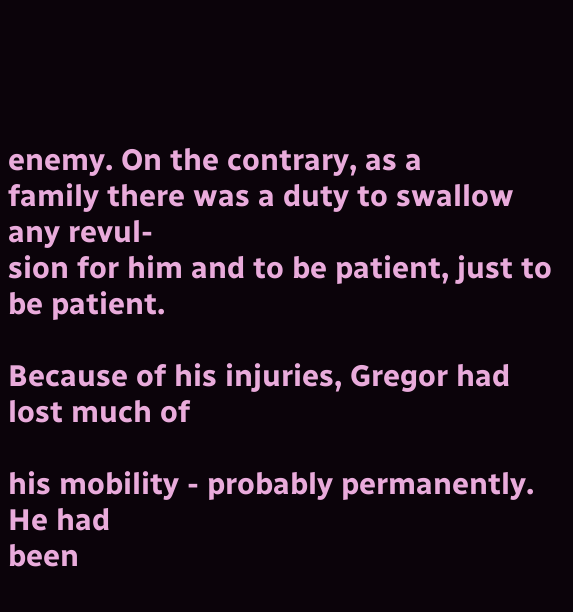enemy. On the contrary, as a
family there was a duty to swallow any revul-
sion for him and to be patient, just to be patient.

Because of his injuries, Gregor had lost much of

his mobility - probably permanently. He had
been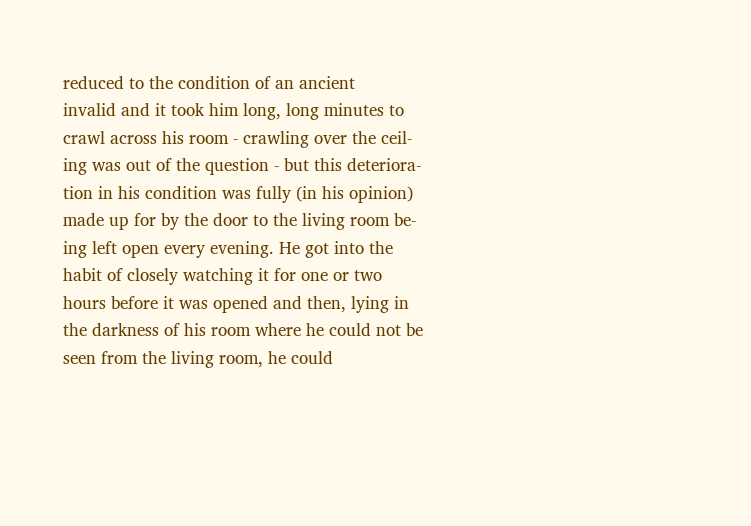reduced to the condition of an ancient
invalid and it took him long, long minutes to
crawl across his room - crawling over the ceil-
ing was out of the question - but this deteriora-
tion in his condition was fully (in his opinion)
made up for by the door to the living room be-
ing left open every evening. He got into the
habit of closely watching it for one or two
hours before it was opened and then, lying in
the darkness of his room where he could not be
seen from the living room, he could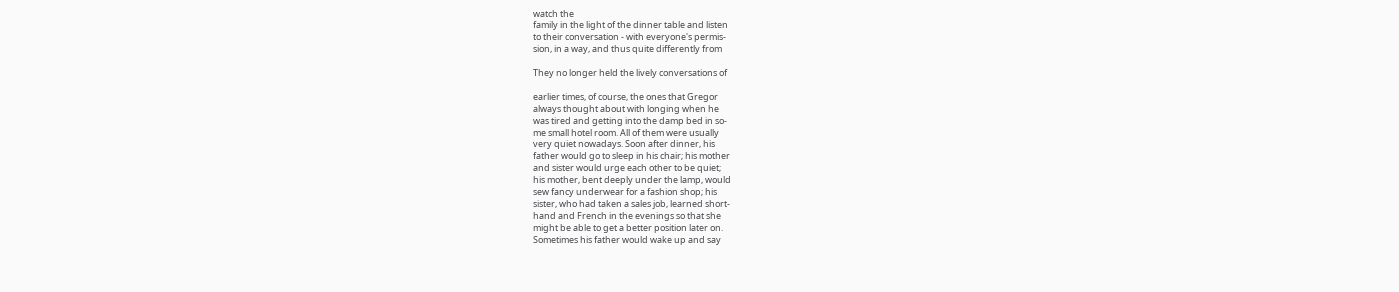watch the
family in the light of the dinner table and listen
to their conversation - with everyone's permis-
sion, in a way, and thus quite differently from

They no longer held the lively conversations of

earlier times, of course, the ones that Gregor
always thought about with longing when he
was tired and getting into the damp bed in so-
me small hotel room. All of them were usually
very quiet nowadays. Soon after dinner, his
father would go to sleep in his chair; his mother
and sister would urge each other to be quiet;
his mother, bent deeply under the lamp, would
sew fancy underwear for a fashion shop; his
sister, who had taken a sales job, learned short-
hand and French in the evenings so that she
might be able to get a better position later on.
Sometimes his father would wake up and say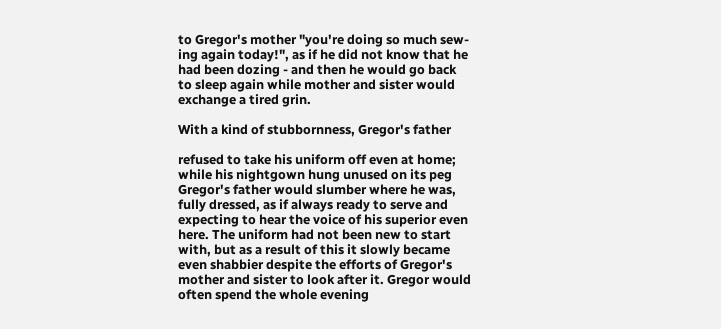to Gregor's mother "you're doing so much sew-
ing again today!", as if he did not know that he
had been dozing - and then he would go back
to sleep again while mother and sister would
exchange a tired grin.

With a kind of stubbornness, Gregor's father

refused to take his uniform off even at home;
while his nightgown hung unused on its peg
Gregor's father would slumber where he was,
fully dressed, as if always ready to serve and
expecting to hear the voice of his superior even
here. The uniform had not been new to start
with, but as a result of this it slowly became
even shabbier despite the efforts of Gregor's
mother and sister to look after it. Gregor would
often spend the whole evening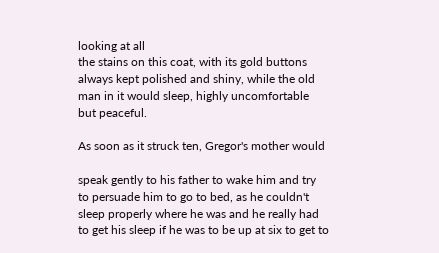looking at all
the stains on this coat, with its gold buttons
always kept polished and shiny, while the old
man in it would sleep, highly uncomfortable
but peaceful.

As soon as it struck ten, Gregor's mother would

speak gently to his father to wake him and try
to persuade him to go to bed, as he couldn't
sleep properly where he was and he really had
to get his sleep if he was to be up at six to get to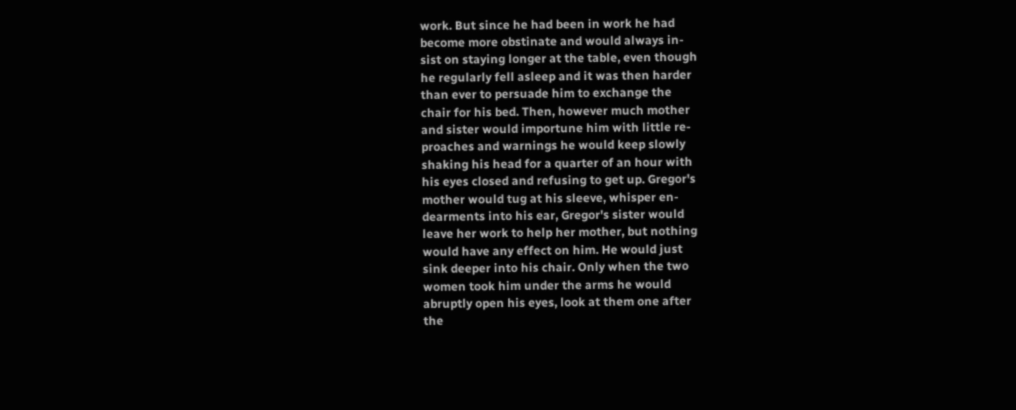work. But since he had been in work he had
become more obstinate and would always in-
sist on staying longer at the table, even though
he regularly fell asleep and it was then harder
than ever to persuade him to exchange the
chair for his bed. Then, however much mother
and sister would importune him with little re-
proaches and warnings he would keep slowly
shaking his head for a quarter of an hour with
his eyes closed and refusing to get up. Gregor's
mother would tug at his sleeve, whisper en-
dearments into his ear, Gregor's sister would
leave her work to help her mother, but nothing
would have any effect on him. He would just
sink deeper into his chair. Only when the two
women took him under the arms he would
abruptly open his eyes, look at them one after
the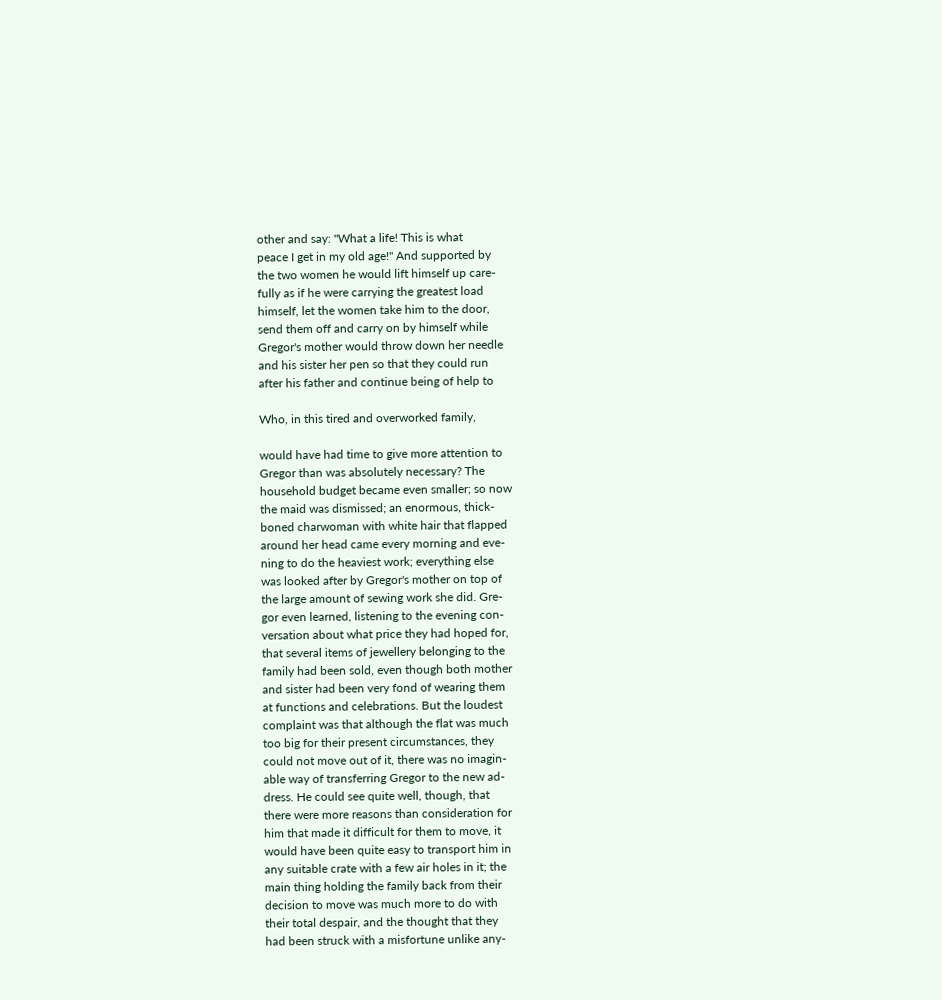other and say: "What a life! This is what
peace I get in my old age!" And supported by
the two women he would lift himself up care-
fully as if he were carrying the greatest load
himself, let the women take him to the door,
send them off and carry on by himself while
Gregor's mother would throw down her needle
and his sister her pen so that they could run
after his father and continue being of help to

Who, in this tired and overworked family,

would have had time to give more attention to
Gregor than was absolutely necessary? The
household budget became even smaller; so now
the maid was dismissed; an enormous, thick-
boned charwoman with white hair that flapped
around her head came every morning and eve-
ning to do the heaviest work; everything else
was looked after by Gregor's mother on top of
the large amount of sewing work she did. Gre-
gor even learned, listening to the evening con-
versation about what price they had hoped for,
that several items of jewellery belonging to the
family had been sold, even though both mother
and sister had been very fond of wearing them
at functions and celebrations. But the loudest
complaint was that although the flat was much
too big for their present circumstances, they
could not move out of it, there was no imagin-
able way of transferring Gregor to the new ad-
dress. He could see quite well, though, that
there were more reasons than consideration for
him that made it difficult for them to move, it
would have been quite easy to transport him in
any suitable crate with a few air holes in it; the
main thing holding the family back from their
decision to move was much more to do with
their total despair, and the thought that they
had been struck with a misfortune unlike any-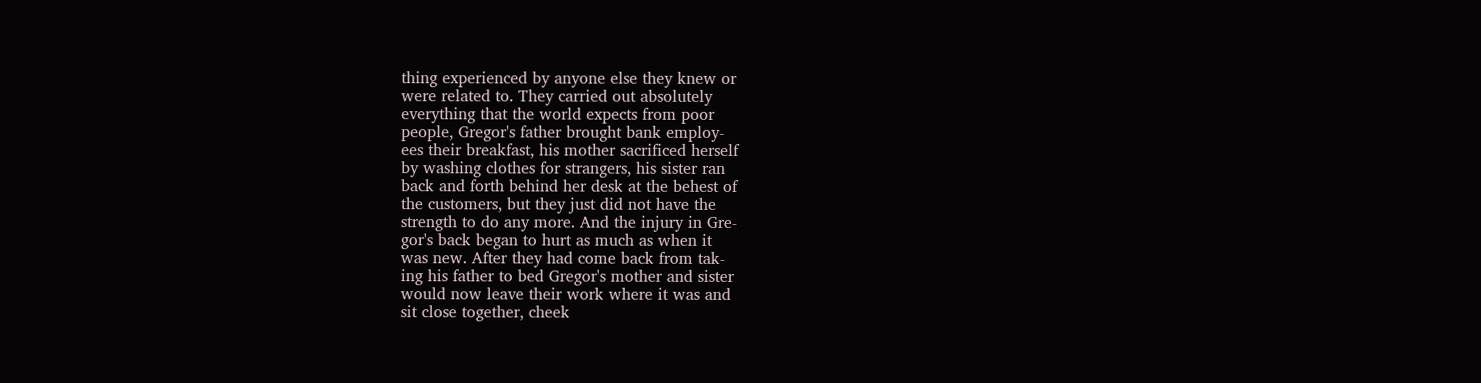thing experienced by anyone else they knew or
were related to. They carried out absolutely
everything that the world expects from poor
people, Gregor's father brought bank employ-
ees their breakfast, his mother sacrificed herself
by washing clothes for strangers, his sister ran
back and forth behind her desk at the behest of
the customers, but they just did not have the
strength to do any more. And the injury in Gre-
gor's back began to hurt as much as when it
was new. After they had come back from tak-
ing his father to bed Gregor's mother and sister
would now leave their work where it was and
sit close together, cheek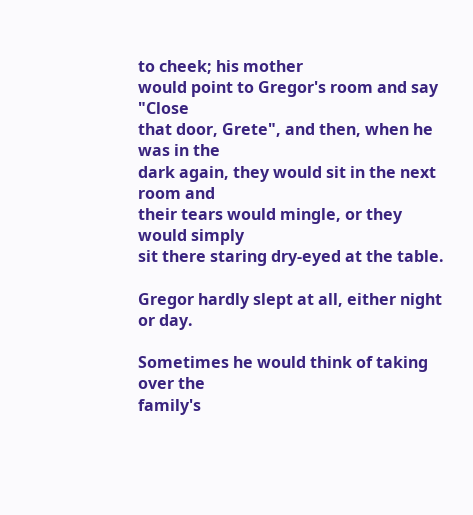to cheek; his mother
would point to Gregor's room and say "Close
that door, Grete", and then, when he was in the
dark again, they would sit in the next room and
their tears would mingle, or they would simply
sit there staring dry-eyed at the table.

Gregor hardly slept at all, either night or day.

Sometimes he would think of taking over the
family's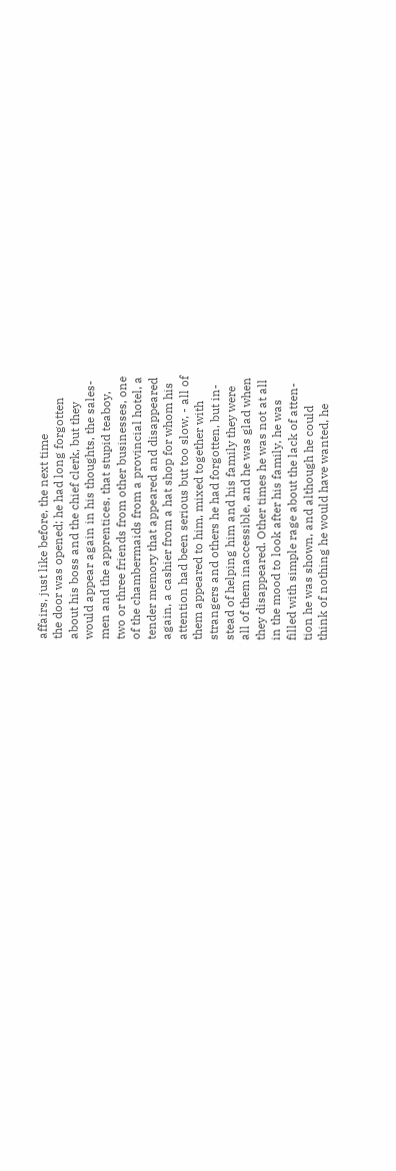affairs, just like before, the next time
the door was opened; he had long forgotten
about his boss and the chief clerk, but they
would appear again in his thoughts, the sales-
men and the apprentices, that stupid teaboy,
two or three friends from other businesses, one
of the chambermaids from a provincial hotel, a
tender memory that appeared and disappeared
again, a cashier from a hat shop for whom his
attention had been serious but too slow, - all of
them appeared to him, mixed together with
strangers and others he had forgotten, but in-
stead of helping him and his family they were
all of them inaccessible, and he was glad when
they disappeared. Other times he was not at all
in the mood to look after his family, he was
filled with simple rage about the lack of atten-
tion he was shown, and although he could
think of nothing he would have wanted, he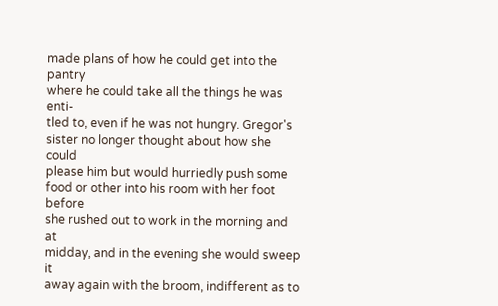made plans of how he could get into the pantry
where he could take all the things he was enti-
tled to, even if he was not hungry. Gregor's
sister no longer thought about how she could
please him but would hurriedly push some
food or other into his room with her foot before
she rushed out to work in the morning and at
midday, and in the evening she would sweep it
away again with the broom, indifferent as to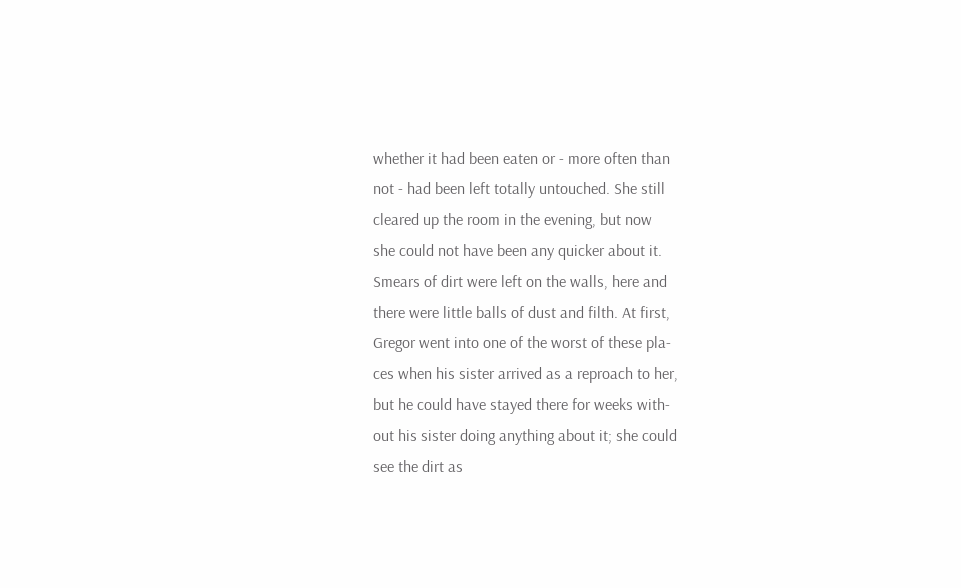whether it had been eaten or - more often than
not - had been left totally untouched. She still
cleared up the room in the evening, but now
she could not have been any quicker about it.
Smears of dirt were left on the walls, here and
there were little balls of dust and filth. At first,
Gregor went into one of the worst of these pla-
ces when his sister arrived as a reproach to her,
but he could have stayed there for weeks with-
out his sister doing anything about it; she could
see the dirt as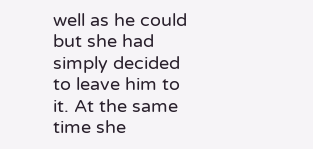well as he could but she had
simply decided to leave him to it. At the same
time she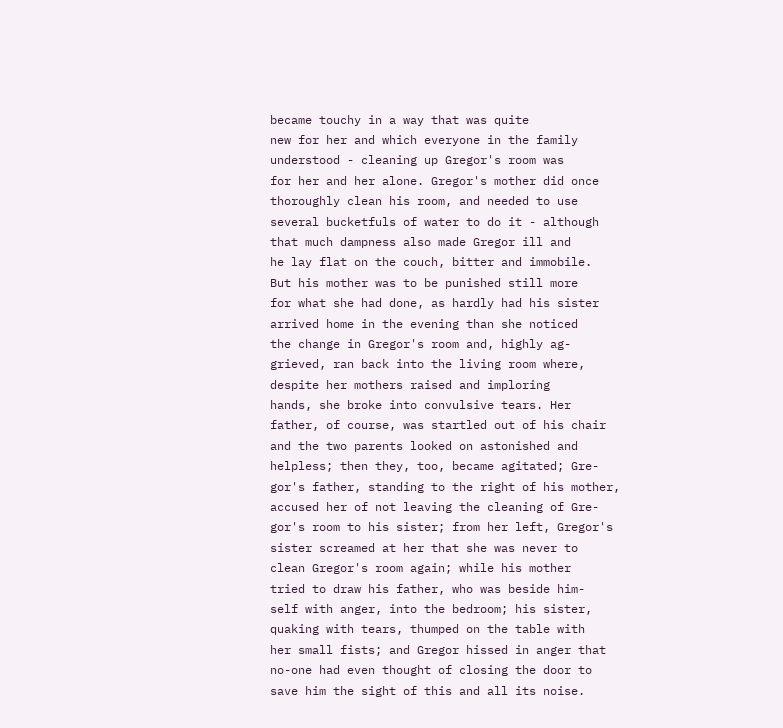became touchy in a way that was quite
new for her and which everyone in the family
understood - cleaning up Gregor's room was
for her and her alone. Gregor's mother did once
thoroughly clean his room, and needed to use
several bucketfuls of water to do it - although
that much dampness also made Gregor ill and
he lay flat on the couch, bitter and immobile.
But his mother was to be punished still more
for what she had done, as hardly had his sister
arrived home in the evening than she noticed
the change in Gregor's room and, highly ag-
grieved, ran back into the living room where,
despite her mothers raised and imploring
hands, she broke into convulsive tears. Her
father, of course, was startled out of his chair
and the two parents looked on astonished and
helpless; then they, too, became agitated; Gre-
gor's father, standing to the right of his mother,
accused her of not leaving the cleaning of Gre-
gor's room to his sister; from her left, Gregor's
sister screamed at her that she was never to
clean Gregor's room again; while his mother
tried to draw his father, who was beside him-
self with anger, into the bedroom; his sister,
quaking with tears, thumped on the table with
her small fists; and Gregor hissed in anger that
no-one had even thought of closing the door to
save him the sight of this and all its noise.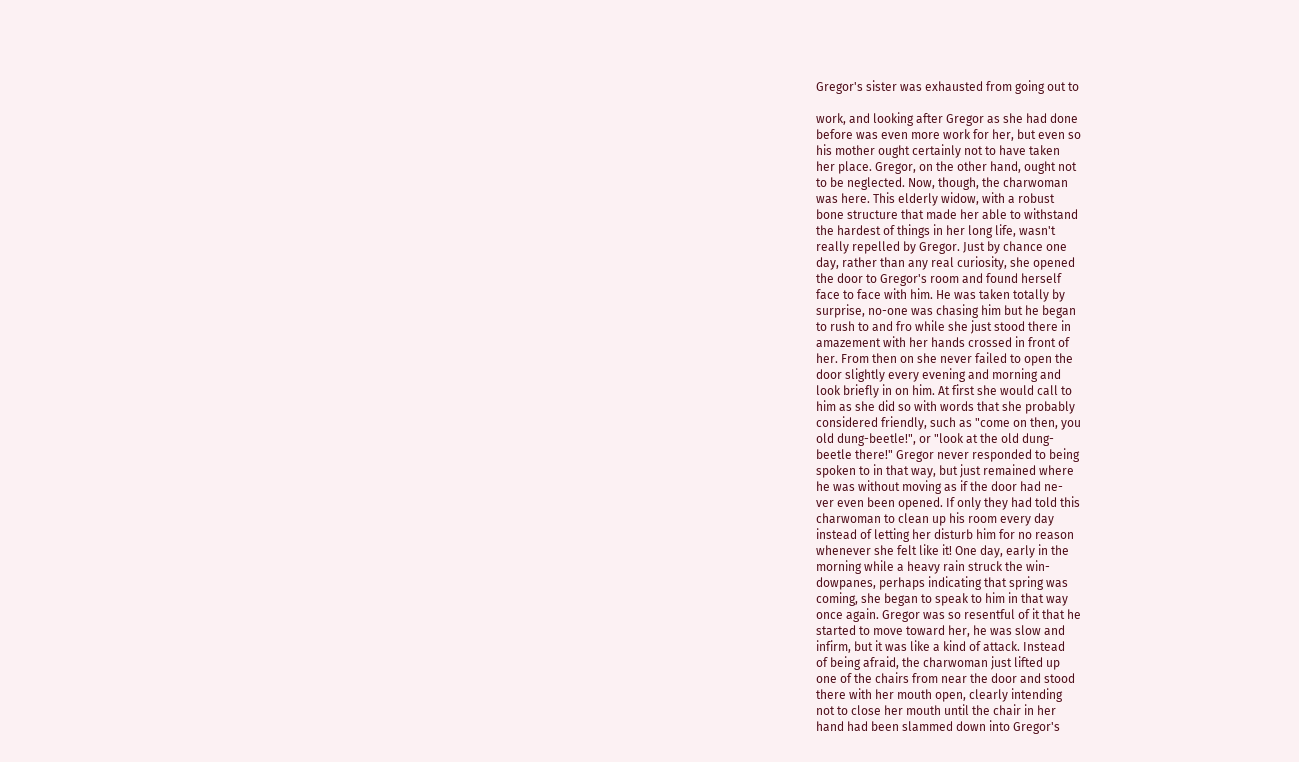Gregor's sister was exhausted from going out to

work, and looking after Gregor as she had done
before was even more work for her, but even so
his mother ought certainly not to have taken
her place. Gregor, on the other hand, ought not
to be neglected. Now, though, the charwoman
was here. This elderly widow, with a robust
bone structure that made her able to withstand
the hardest of things in her long life, wasn't
really repelled by Gregor. Just by chance one
day, rather than any real curiosity, she opened
the door to Gregor's room and found herself
face to face with him. He was taken totally by
surprise, no-one was chasing him but he began
to rush to and fro while she just stood there in
amazement with her hands crossed in front of
her. From then on she never failed to open the
door slightly every evening and morning and
look briefly in on him. At first she would call to
him as she did so with words that she probably
considered friendly, such as "come on then, you
old dung-beetle!", or "look at the old dung-
beetle there!" Gregor never responded to being
spoken to in that way, but just remained where
he was without moving as if the door had ne-
ver even been opened. If only they had told this
charwoman to clean up his room every day
instead of letting her disturb him for no reason
whenever she felt like it! One day, early in the
morning while a heavy rain struck the win-
dowpanes, perhaps indicating that spring was
coming, she began to speak to him in that way
once again. Gregor was so resentful of it that he
started to move toward her, he was slow and
infirm, but it was like a kind of attack. Instead
of being afraid, the charwoman just lifted up
one of the chairs from near the door and stood
there with her mouth open, clearly intending
not to close her mouth until the chair in her
hand had been slammed down into Gregor's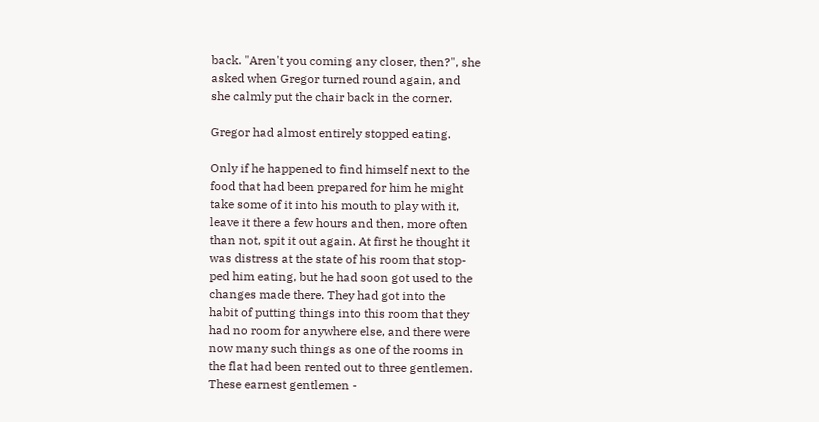back. "Aren't you coming any closer, then?", she
asked when Gregor turned round again, and
she calmly put the chair back in the corner.

Gregor had almost entirely stopped eating.

Only if he happened to find himself next to the
food that had been prepared for him he might
take some of it into his mouth to play with it,
leave it there a few hours and then, more often
than not, spit it out again. At first he thought it
was distress at the state of his room that stop-
ped him eating, but he had soon got used to the
changes made there. They had got into the
habit of putting things into this room that they
had no room for anywhere else, and there were
now many such things as one of the rooms in
the flat had been rented out to three gentlemen.
These earnest gentlemen -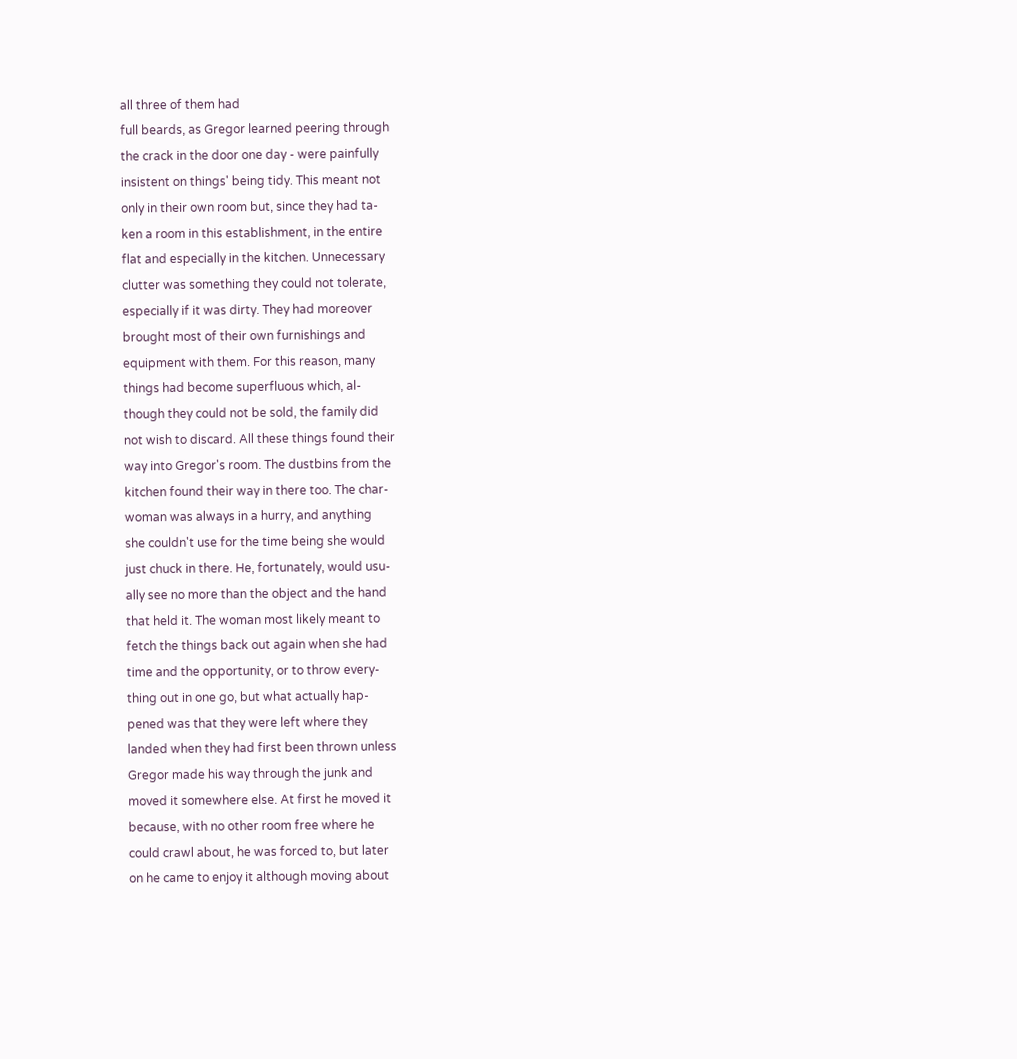all three of them had
full beards, as Gregor learned peering through
the crack in the door one day - were painfully
insistent on things' being tidy. This meant not
only in their own room but, since they had ta-
ken a room in this establishment, in the entire
flat and especially in the kitchen. Unnecessary
clutter was something they could not tolerate,
especially if it was dirty. They had moreover
brought most of their own furnishings and
equipment with them. For this reason, many
things had become superfluous which, al-
though they could not be sold, the family did
not wish to discard. All these things found their
way into Gregor's room. The dustbins from the
kitchen found their way in there too. The char-
woman was always in a hurry, and anything
she couldn't use for the time being she would
just chuck in there. He, fortunately, would usu-
ally see no more than the object and the hand
that held it. The woman most likely meant to
fetch the things back out again when she had
time and the opportunity, or to throw every-
thing out in one go, but what actually hap-
pened was that they were left where they
landed when they had first been thrown unless
Gregor made his way through the junk and
moved it somewhere else. At first he moved it
because, with no other room free where he
could crawl about, he was forced to, but later
on he came to enjoy it although moving about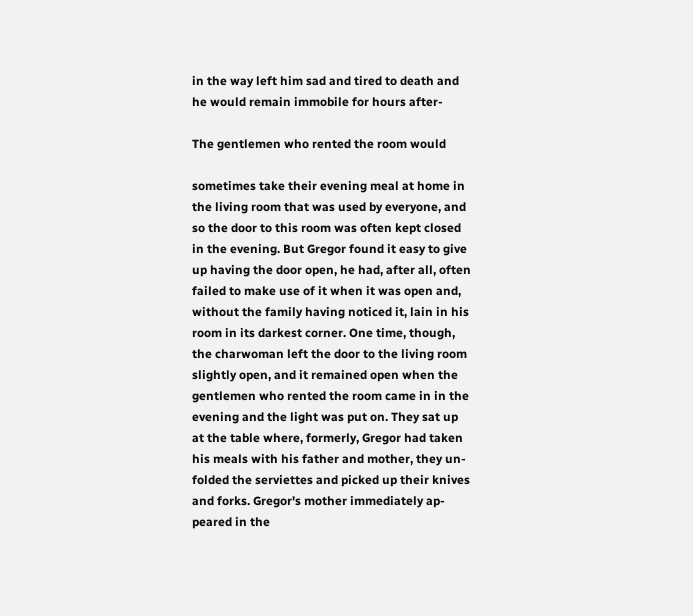in the way left him sad and tired to death and
he would remain immobile for hours after-

The gentlemen who rented the room would

sometimes take their evening meal at home in
the living room that was used by everyone, and
so the door to this room was often kept closed
in the evening. But Gregor found it easy to give
up having the door open, he had, after all, often
failed to make use of it when it was open and,
without the family having noticed it, lain in his
room in its darkest corner. One time, though,
the charwoman left the door to the living room
slightly open, and it remained open when the
gentlemen who rented the room came in in the
evening and the light was put on. They sat up
at the table where, formerly, Gregor had taken
his meals with his father and mother, they un-
folded the serviettes and picked up their knives
and forks. Gregor's mother immediately ap-
peared in the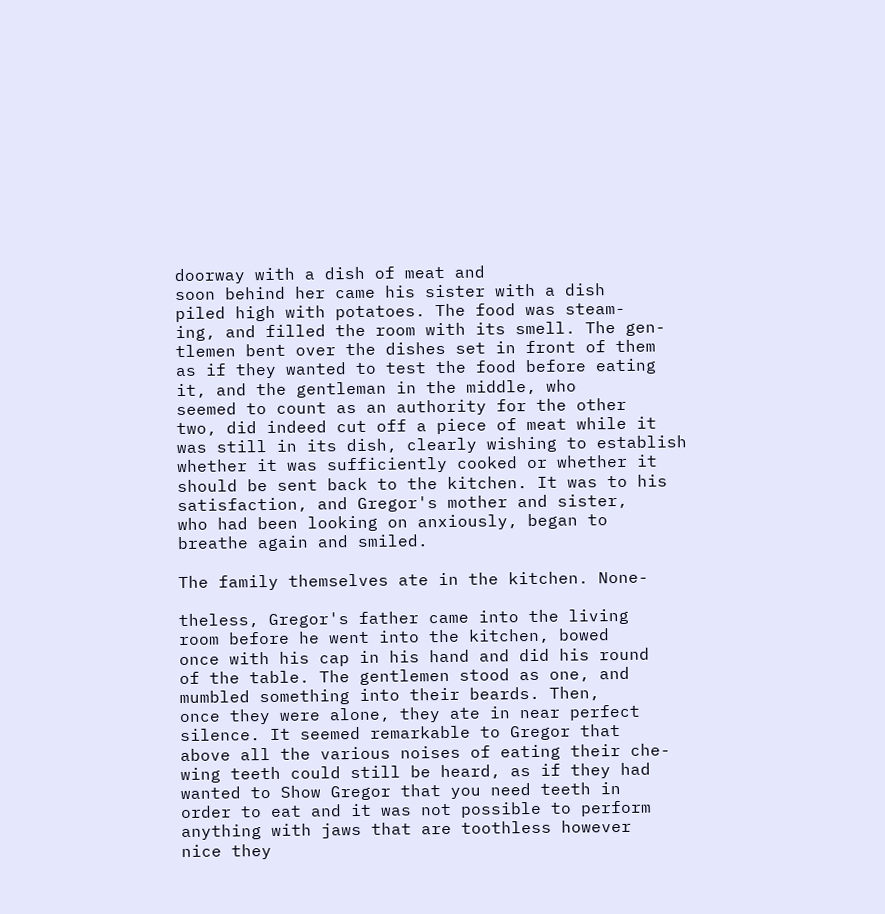doorway with a dish of meat and
soon behind her came his sister with a dish
piled high with potatoes. The food was steam-
ing, and filled the room with its smell. The gen-
tlemen bent over the dishes set in front of them
as if they wanted to test the food before eating
it, and the gentleman in the middle, who
seemed to count as an authority for the other
two, did indeed cut off a piece of meat while it
was still in its dish, clearly wishing to establish
whether it was sufficiently cooked or whether it
should be sent back to the kitchen. It was to his
satisfaction, and Gregor's mother and sister,
who had been looking on anxiously, began to
breathe again and smiled.

The family themselves ate in the kitchen. None-

theless, Gregor's father came into the living
room before he went into the kitchen, bowed
once with his cap in his hand and did his round
of the table. The gentlemen stood as one, and
mumbled something into their beards. Then,
once they were alone, they ate in near perfect
silence. It seemed remarkable to Gregor that
above all the various noises of eating their che-
wing teeth could still be heard, as if they had
wanted to Show Gregor that you need teeth in
order to eat and it was not possible to perform
anything with jaws that are toothless however
nice they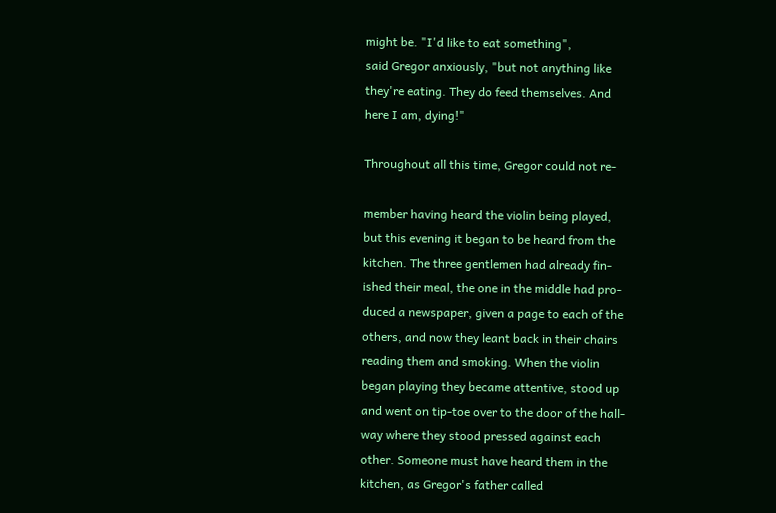might be. "I'd like to eat something",
said Gregor anxiously, "but not anything like
they're eating. They do feed themselves. And
here I am, dying!"

Throughout all this time, Gregor could not re-

member having heard the violin being played,
but this evening it began to be heard from the
kitchen. The three gentlemen had already fin-
ished their meal, the one in the middle had pro-
duced a newspaper, given a page to each of the
others, and now they leant back in their chairs
reading them and smoking. When the violin
began playing they became attentive, stood up
and went on tip-toe over to the door of the hall-
way where they stood pressed against each
other. Someone must have heard them in the
kitchen, as Gregor's father called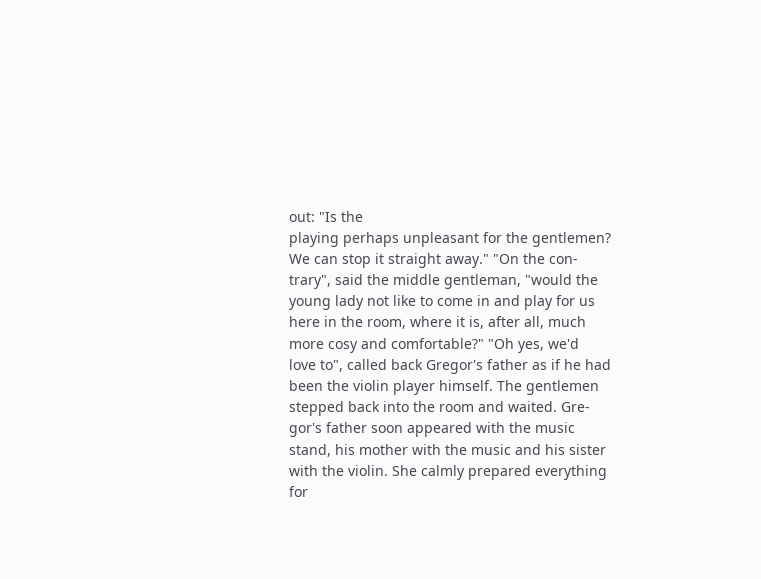out: "Is the
playing perhaps unpleasant for the gentlemen?
We can stop it straight away." "On the con-
trary", said the middle gentleman, "would the
young lady not like to come in and play for us
here in the room, where it is, after all, much
more cosy and comfortable?" "Oh yes, we'd
love to", called back Gregor's father as if he had
been the violin player himself. The gentlemen
stepped back into the room and waited. Gre-
gor's father soon appeared with the music
stand, his mother with the music and his sister
with the violin. She calmly prepared everything
for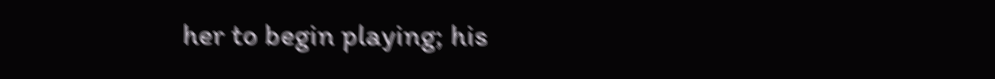her to begin playing; his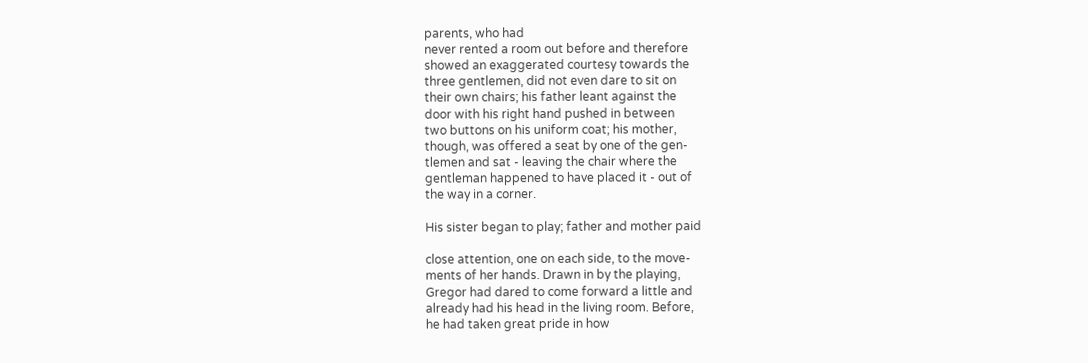parents, who had
never rented a room out before and therefore
showed an exaggerated courtesy towards the
three gentlemen, did not even dare to sit on
their own chairs; his father leant against the
door with his right hand pushed in between
two buttons on his uniform coat; his mother,
though, was offered a seat by one of the gen-
tlemen and sat - leaving the chair where the
gentleman happened to have placed it - out of
the way in a corner.

His sister began to play; father and mother paid

close attention, one on each side, to the move-
ments of her hands. Drawn in by the playing,
Gregor had dared to come forward a little and
already had his head in the living room. Before,
he had taken great pride in how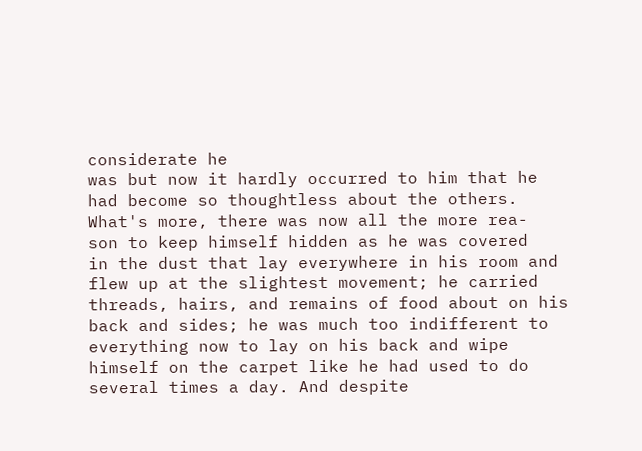considerate he
was but now it hardly occurred to him that he
had become so thoughtless about the others.
What's more, there was now all the more rea-
son to keep himself hidden as he was covered
in the dust that lay everywhere in his room and
flew up at the slightest movement; he carried
threads, hairs, and remains of food about on his
back and sides; he was much too indifferent to
everything now to lay on his back and wipe
himself on the carpet like he had used to do
several times a day. And despite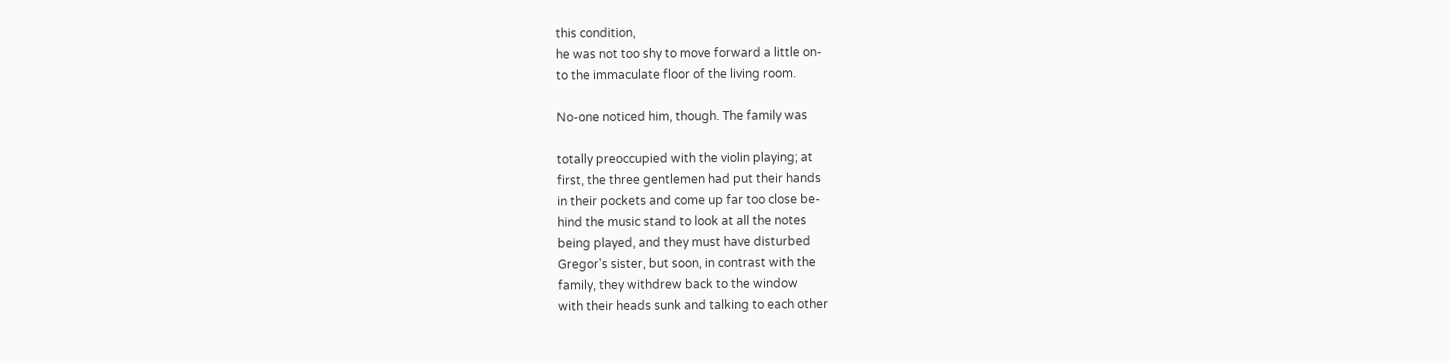this condition,
he was not too shy to move forward a little on-
to the immaculate floor of the living room.

No-one noticed him, though. The family was

totally preoccupied with the violin playing; at
first, the three gentlemen had put their hands
in their pockets and come up far too close be-
hind the music stand to look at all the notes
being played, and they must have disturbed
Gregor's sister, but soon, in contrast with the
family, they withdrew back to the window
with their heads sunk and talking to each other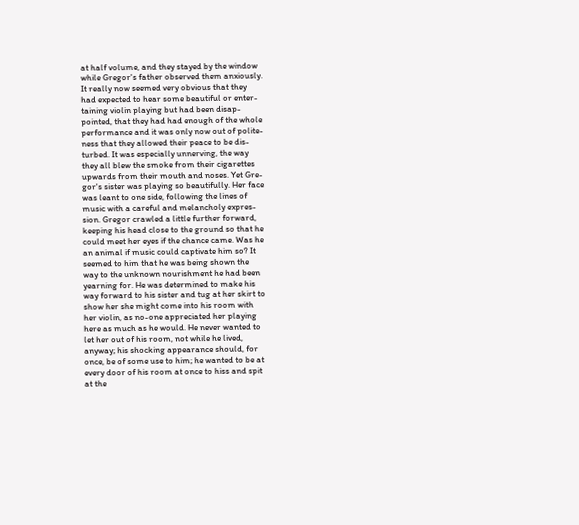at half volume, and they stayed by the window
while Gregor's father observed them anxiously.
It really now seemed very obvious that they
had expected to hear some beautiful or enter-
taining violin playing but had been disap-
pointed, that they had had enough of the whole
performance and it was only now out of polite-
ness that they allowed their peace to be dis-
turbed. It was especially unnerving, the way
they all blew the smoke from their cigarettes
upwards from their mouth and noses. Yet Gre-
gor's sister was playing so beautifully. Her face
was leant to one side, following the lines of
music with a careful and melancholy expres-
sion. Gregor crawled a little further forward,
keeping his head close to the ground so that he
could meet her eyes if the chance came. Was he
an animal if music could captivate him so? It
seemed to him that he was being shown the
way to the unknown nourishment he had been
yearning for. He was determined to make his
way forward to his sister and tug at her skirt to
show her she might come into his room with
her violin, as no-one appreciated her playing
here as much as he would. He never wanted to
let her out of his room, not while he lived,
anyway; his shocking appearance should, for
once, be of some use to him; he wanted to be at
every door of his room at once to hiss and spit
at the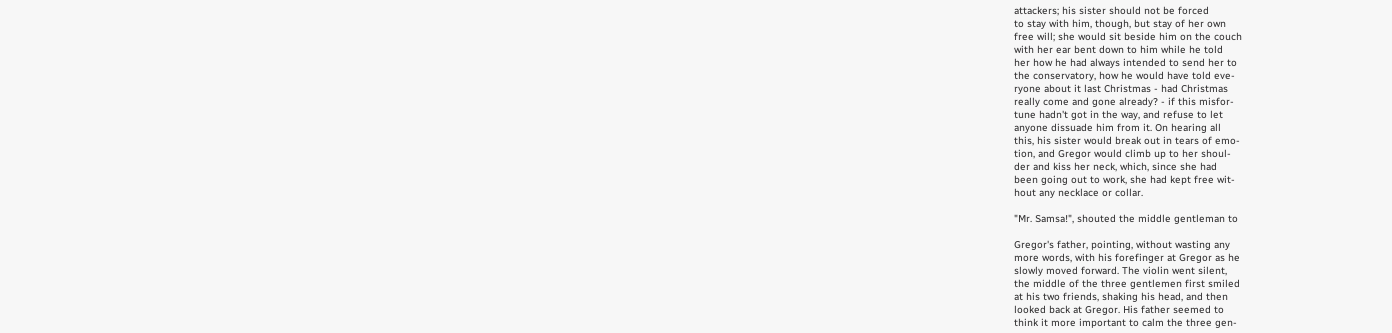attackers; his sister should not be forced
to stay with him, though, but stay of her own
free will; she would sit beside him on the couch
with her ear bent down to him while he told
her how he had always intended to send her to
the conservatory, how he would have told eve-
ryone about it last Christmas - had Christmas
really come and gone already? - if this misfor-
tune hadn't got in the way, and refuse to let
anyone dissuade him from it. On hearing all
this, his sister would break out in tears of emo-
tion, and Gregor would climb up to her shoul-
der and kiss her neck, which, since she had
been going out to work, she had kept free wit-
hout any necklace or collar.

"Mr. Samsa!", shouted the middle gentleman to

Gregor's father, pointing, without wasting any
more words, with his forefinger at Gregor as he
slowly moved forward. The violin went silent,
the middle of the three gentlemen first smiled
at his two friends, shaking his head, and then
looked back at Gregor. His father seemed to
think it more important to calm the three gen-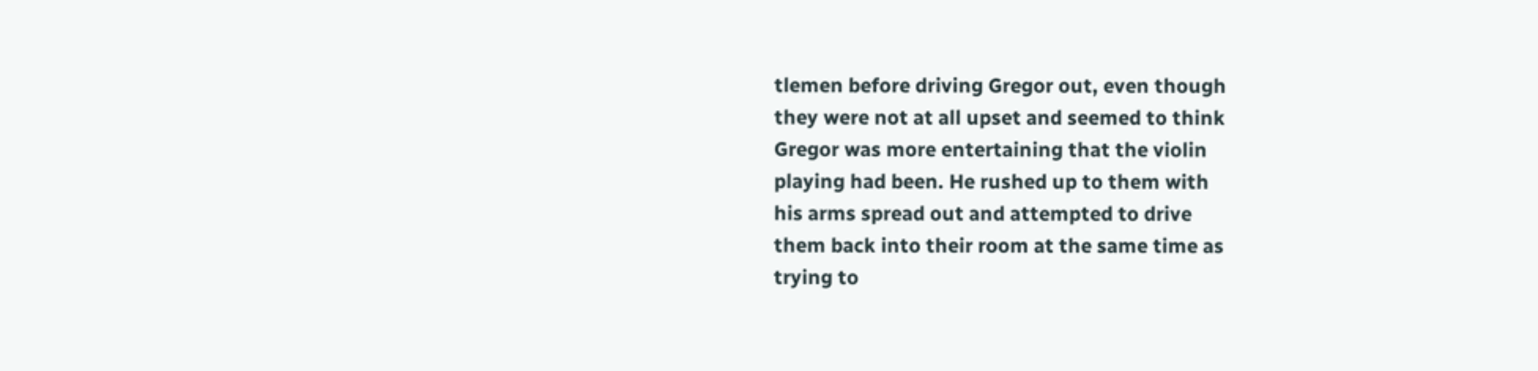tlemen before driving Gregor out, even though
they were not at all upset and seemed to think
Gregor was more entertaining that the violin
playing had been. He rushed up to them with
his arms spread out and attempted to drive
them back into their room at the same time as
trying to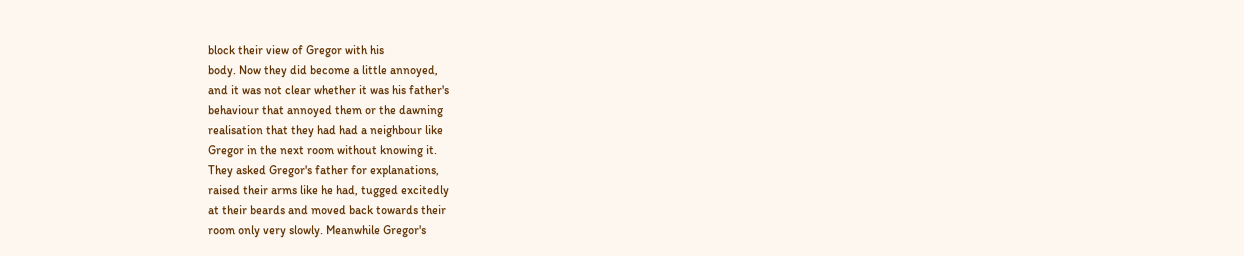block their view of Gregor with his
body. Now they did become a little annoyed,
and it was not clear whether it was his father's
behaviour that annoyed them or the dawning
realisation that they had had a neighbour like
Gregor in the next room without knowing it.
They asked Gregor's father for explanations,
raised their arms like he had, tugged excitedly
at their beards and moved back towards their
room only very slowly. Meanwhile Gregor's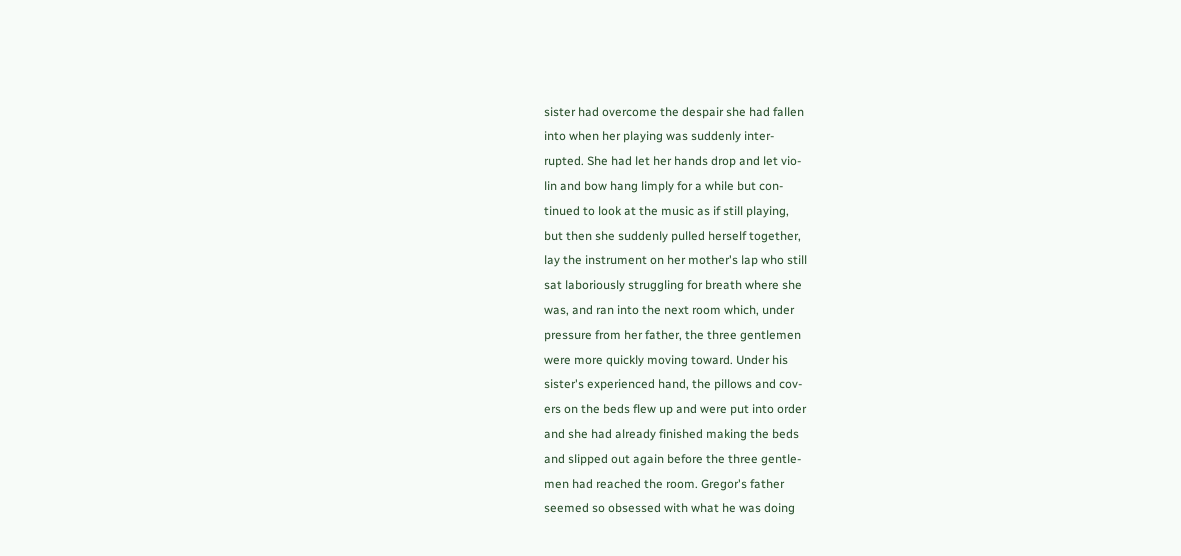sister had overcome the despair she had fallen
into when her playing was suddenly inter-
rupted. She had let her hands drop and let vio-
lin and bow hang limply for a while but con-
tinued to look at the music as if still playing,
but then she suddenly pulled herself together,
lay the instrument on her mother's lap who still
sat laboriously struggling for breath where she
was, and ran into the next room which, under
pressure from her father, the three gentlemen
were more quickly moving toward. Under his
sister's experienced hand, the pillows and cov-
ers on the beds flew up and were put into order
and she had already finished making the beds
and slipped out again before the three gentle-
men had reached the room. Gregor's father
seemed so obsessed with what he was doing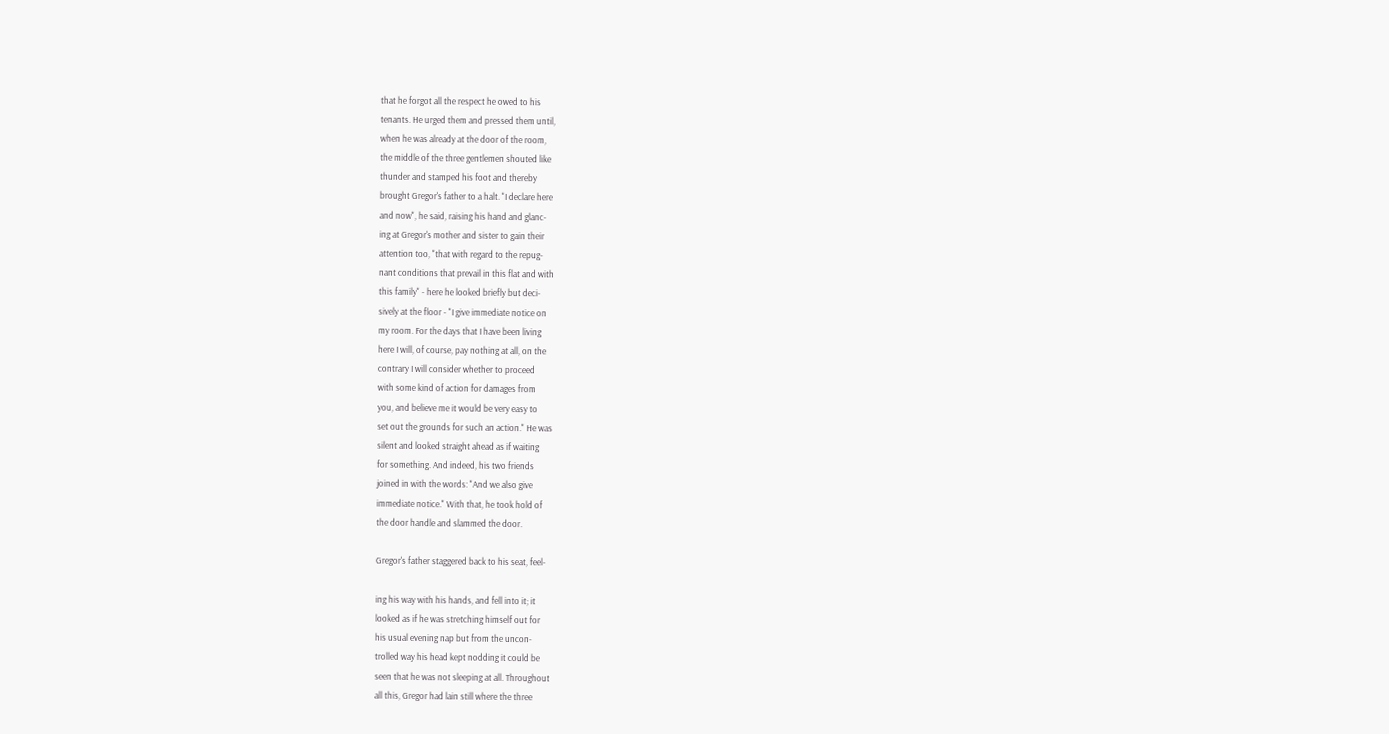that he forgot all the respect he owed to his
tenants. He urged them and pressed them until,
when he was already at the door of the room,
the middle of the three gentlemen shouted like
thunder and stamped his foot and thereby
brought Gregor's father to a halt. "I declare here
and now", he said, raising his hand and glanc-
ing at Gregor's mother and sister to gain their
attention too, "that with regard to the repug-
nant conditions that prevail in this flat and with
this family" - here he looked briefly but deci-
sively at the floor - "I give immediate notice on
my room. For the days that I have been living
here I will, of course, pay nothing at all, on the
contrary I will consider whether to proceed
with some kind of action for damages from
you, and believe me it would be very easy to
set out the grounds for such an action." He was
silent and looked straight ahead as if waiting
for something. And indeed, his two friends
joined in with the words: "And we also give
immediate notice." With that, he took hold of
the door handle and slammed the door.

Gregor's father staggered back to his seat, feel-

ing his way with his hands, and fell into it; it
looked as if he was stretching himself out for
his usual evening nap but from the uncon-
trolled way his head kept nodding it could be
seen that he was not sleeping at all. Throughout
all this, Gregor had lain still where the three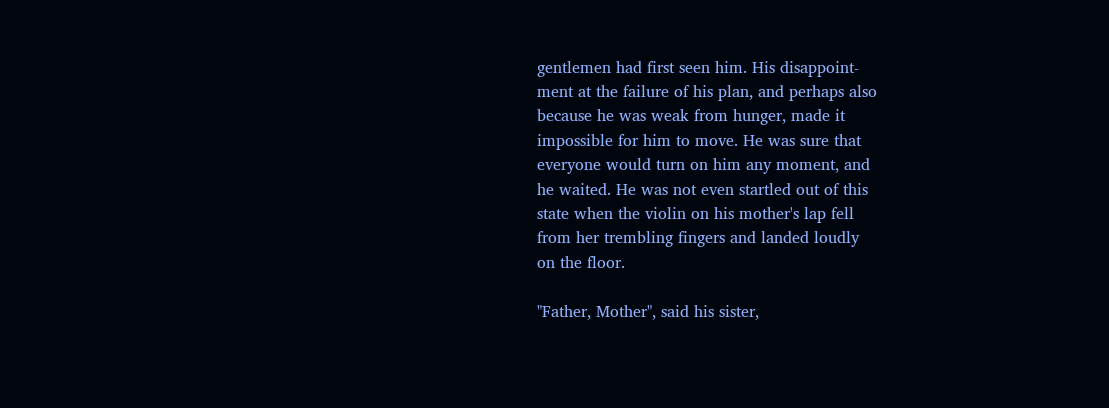gentlemen had first seen him. His disappoint-
ment at the failure of his plan, and perhaps also
because he was weak from hunger, made it
impossible for him to move. He was sure that
everyone would turn on him any moment, and
he waited. He was not even startled out of this
state when the violin on his mother's lap fell
from her trembling fingers and landed loudly
on the floor.

"Father, Mother", said his sister,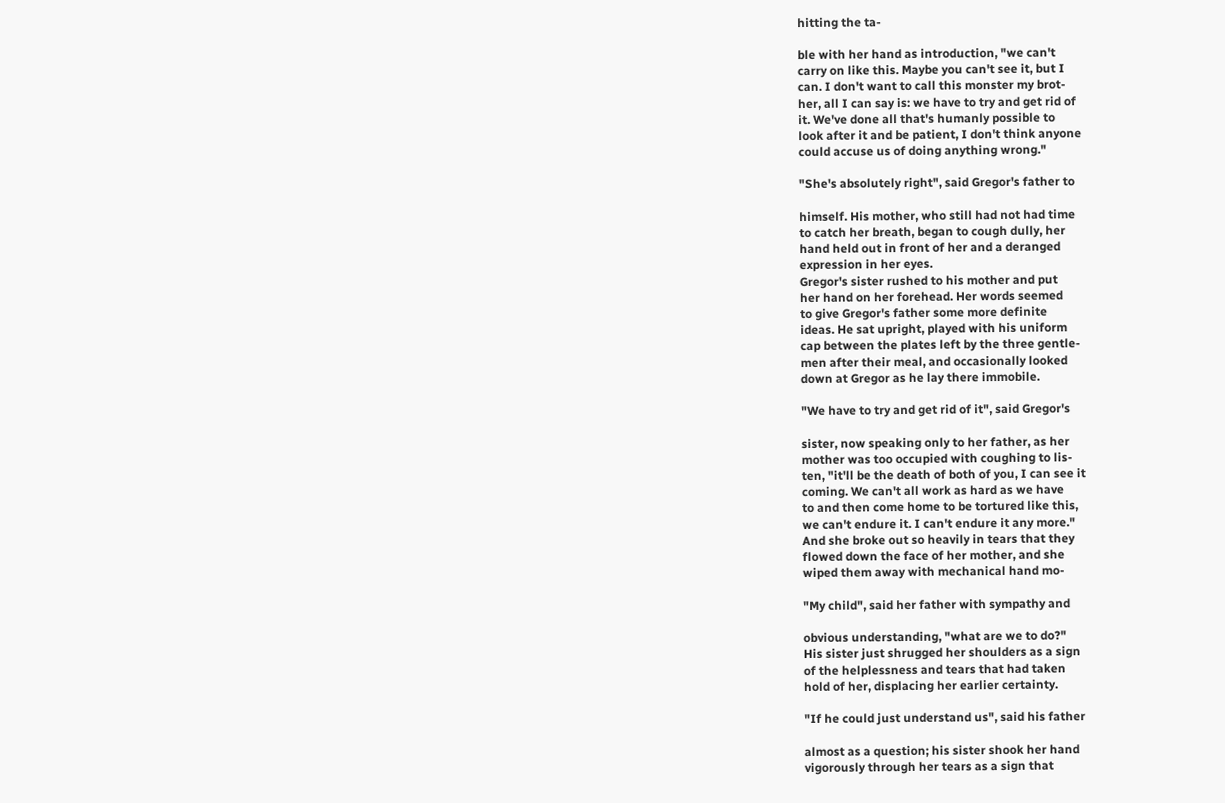hitting the ta-

ble with her hand as introduction, "we can't
carry on like this. Maybe you can't see it, but I
can. I don't want to call this monster my brot-
her, all I can say is: we have to try and get rid of
it. We've done all that's humanly possible to
look after it and be patient, I don't think anyone
could accuse us of doing anything wrong."

"She's absolutely right", said Gregor's father to

himself. His mother, who still had not had time
to catch her breath, began to cough dully, her
hand held out in front of her and a deranged
expression in her eyes.
Gregor's sister rushed to his mother and put
her hand on her forehead. Her words seemed
to give Gregor's father some more definite
ideas. He sat upright, played with his uniform
cap between the plates left by the three gentle-
men after their meal, and occasionally looked
down at Gregor as he lay there immobile.

"We have to try and get rid of it", said Gregor's

sister, now speaking only to her father, as her
mother was too occupied with coughing to lis-
ten, "it'll be the death of both of you, I can see it
coming. We can't all work as hard as we have
to and then come home to be tortured like this,
we can't endure it. I can't endure it any more."
And she broke out so heavily in tears that they
flowed down the face of her mother, and she
wiped them away with mechanical hand mo-

"My child", said her father with sympathy and

obvious understanding, "what are we to do?"
His sister just shrugged her shoulders as a sign
of the helplessness and tears that had taken
hold of her, displacing her earlier certainty.

"If he could just understand us", said his father

almost as a question; his sister shook her hand
vigorously through her tears as a sign that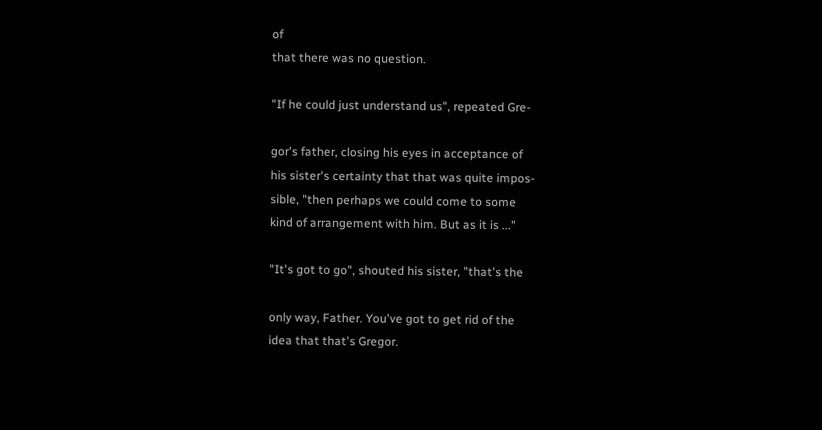of
that there was no question.

"If he could just understand us", repeated Gre-

gor's father, closing his eyes in acceptance of
his sister's certainty that that was quite impos-
sible, "then perhaps we could come to some
kind of arrangement with him. But as it is ..."

"It's got to go", shouted his sister, "that's the

only way, Father. You've got to get rid of the
idea that that's Gregor.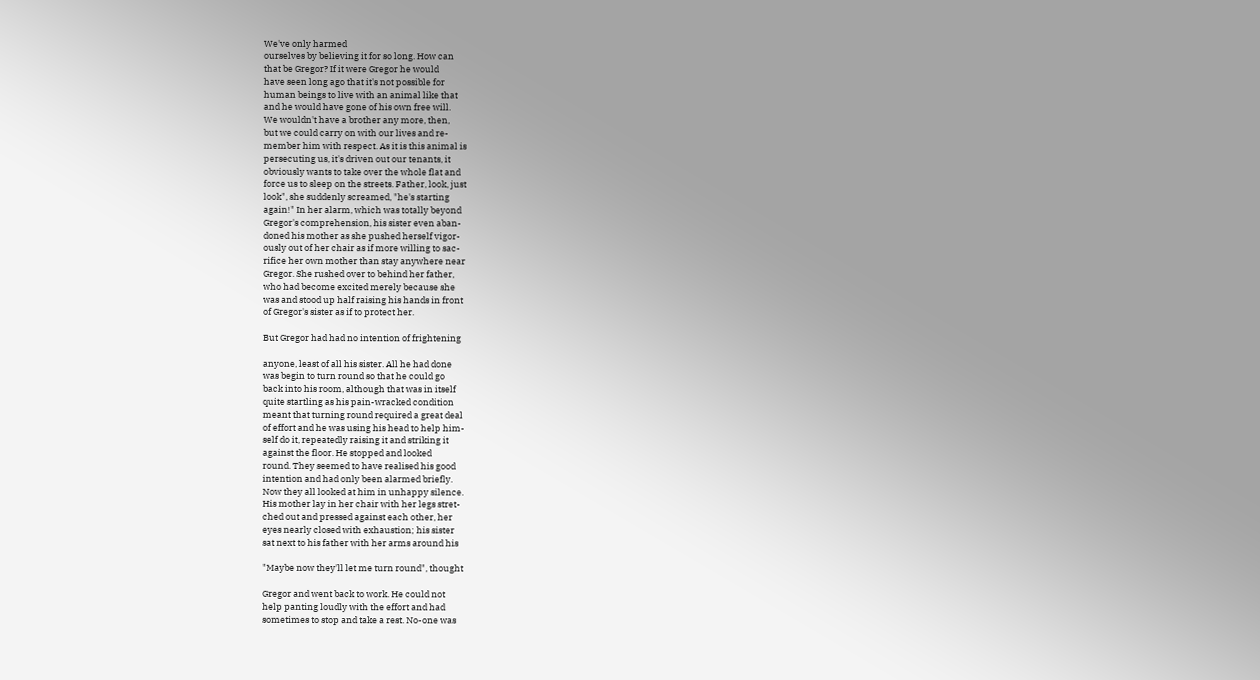We've only harmed
ourselves by believing it for so long. How can
that be Gregor? If it were Gregor he would
have seen long ago that it's not possible for
human beings to live with an animal like that
and he would have gone of his own free will.
We wouldn't have a brother any more, then,
but we could carry on with our lives and re-
member him with respect. As it is this animal is
persecuting us, it's driven out our tenants, it
obviously wants to take over the whole flat and
force us to sleep on the streets. Father, look, just
look", she suddenly screamed, "he's starting
again!" In her alarm, which was totally beyond
Gregor's comprehension, his sister even aban-
doned his mother as she pushed herself vigor-
ously out of her chair as if more willing to sac-
rifice her own mother than stay anywhere near
Gregor. She rushed over to behind her father,
who had become excited merely because she
was and stood up half raising his hands in front
of Gregor's sister as if to protect her.

But Gregor had had no intention of frightening

anyone, least of all his sister. All he had done
was begin to turn round so that he could go
back into his room, although that was in itself
quite startling as his pain-wracked condition
meant that turning round required a great deal
of effort and he was using his head to help him-
self do it, repeatedly raising it and striking it
against the floor. He stopped and looked
round. They seemed to have realised his good
intention and had only been alarmed briefly.
Now they all looked at him in unhappy silence.
His mother lay in her chair with her legs stret-
ched out and pressed against each other, her
eyes nearly closed with exhaustion; his sister
sat next to his father with her arms around his

"Maybe now they'll let me turn round", thought

Gregor and went back to work. He could not
help panting loudly with the effort and had
sometimes to stop and take a rest. No-one was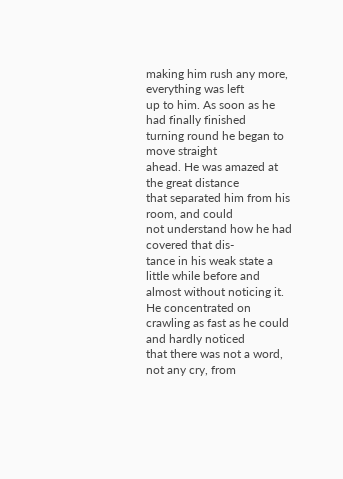making him rush any more, everything was left
up to him. As soon as he had finally finished
turning round he began to move straight
ahead. He was amazed at the great distance
that separated him from his room, and could
not understand how he had covered that dis-
tance in his weak state a little while before and
almost without noticing it. He concentrated on
crawling as fast as he could and hardly noticed
that there was not a word, not any cry, from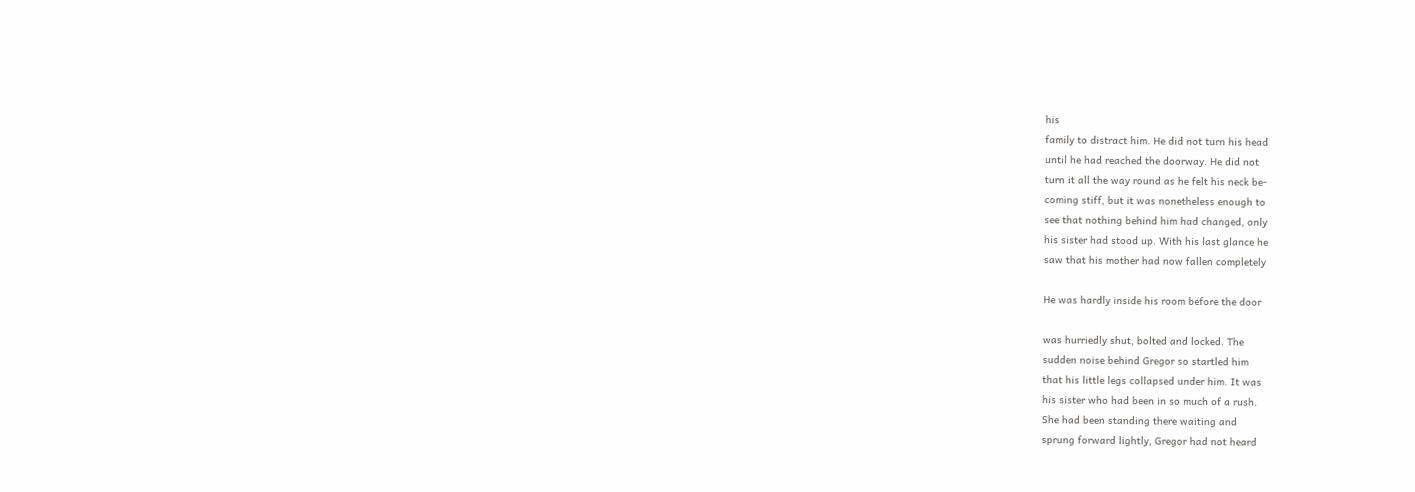his
family to distract him. He did not turn his head
until he had reached the doorway. He did not
turn it all the way round as he felt his neck be-
coming stiff, but it was nonetheless enough to
see that nothing behind him had changed, only
his sister had stood up. With his last glance he
saw that his mother had now fallen completely

He was hardly inside his room before the door

was hurriedly shut, bolted and locked. The
sudden noise behind Gregor so startled him
that his little legs collapsed under him. It was
his sister who had been in so much of a rush.
She had been standing there waiting and
sprung forward lightly, Gregor had not heard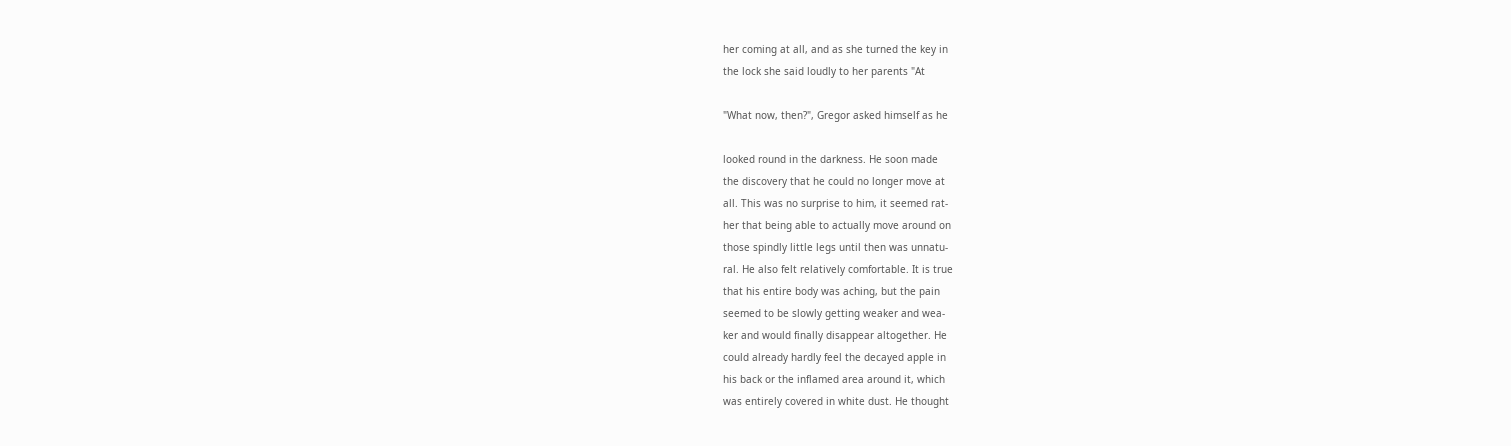her coming at all, and as she turned the key in
the lock she said loudly to her parents "At

"What now, then?", Gregor asked himself as he

looked round in the darkness. He soon made
the discovery that he could no longer move at
all. This was no surprise to him, it seemed rat-
her that being able to actually move around on
those spindly little legs until then was unnatu-
ral. He also felt relatively comfortable. It is true
that his entire body was aching, but the pain
seemed to be slowly getting weaker and wea-
ker and would finally disappear altogether. He
could already hardly feel the decayed apple in
his back or the inflamed area around it, which
was entirely covered in white dust. He thought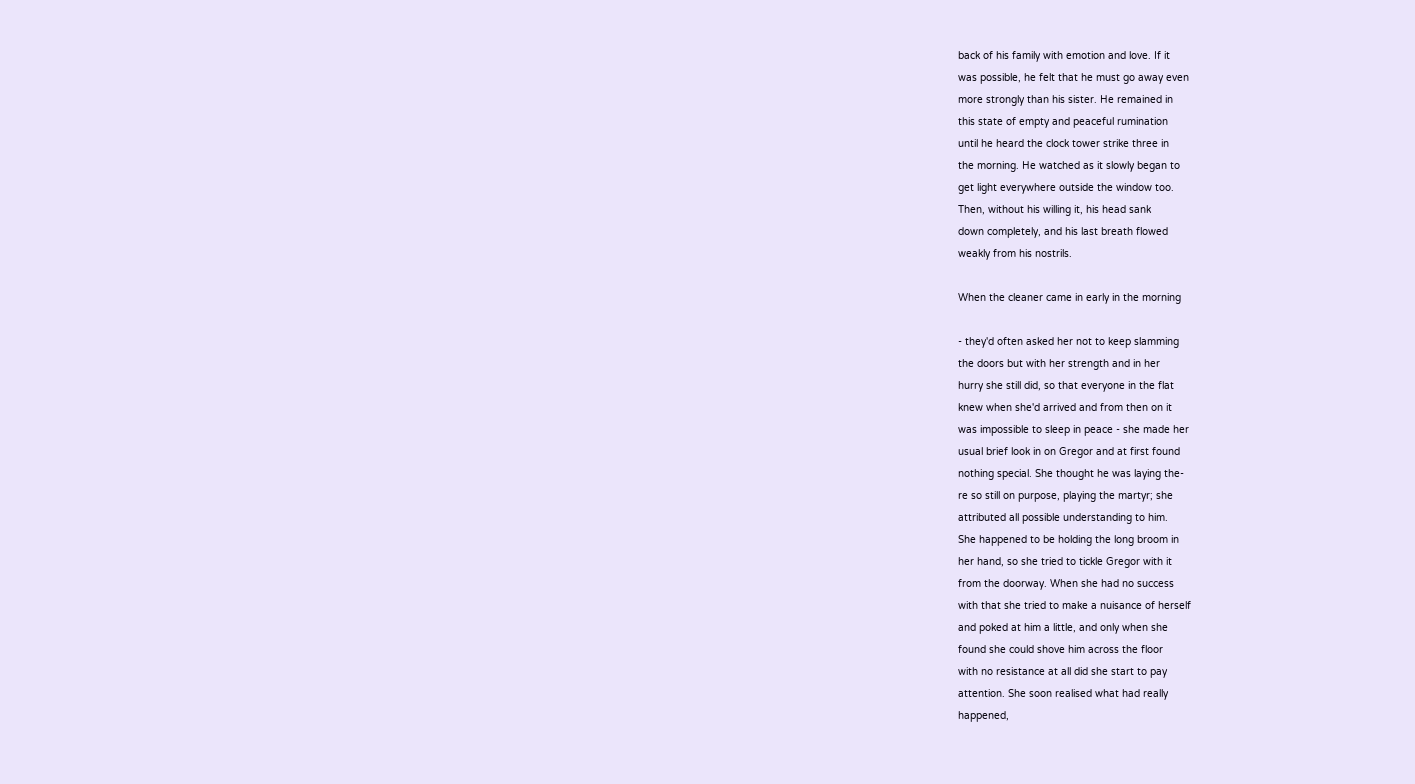back of his family with emotion and love. If it
was possible, he felt that he must go away even
more strongly than his sister. He remained in
this state of empty and peaceful rumination
until he heard the clock tower strike three in
the morning. He watched as it slowly began to
get light everywhere outside the window too.
Then, without his willing it, his head sank
down completely, and his last breath flowed
weakly from his nostrils.

When the cleaner came in early in the morning

- they'd often asked her not to keep slamming
the doors but with her strength and in her
hurry she still did, so that everyone in the flat
knew when she'd arrived and from then on it
was impossible to sleep in peace - she made her
usual brief look in on Gregor and at first found
nothing special. She thought he was laying the-
re so still on purpose, playing the martyr; she
attributed all possible understanding to him.
She happened to be holding the long broom in
her hand, so she tried to tickle Gregor with it
from the doorway. When she had no success
with that she tried to make a nuisance of herself
and poked at him a little, and only when she
found she could shove him across the floor
with no resistance at all did she start to pay
attention. She soon realised what had really
happened,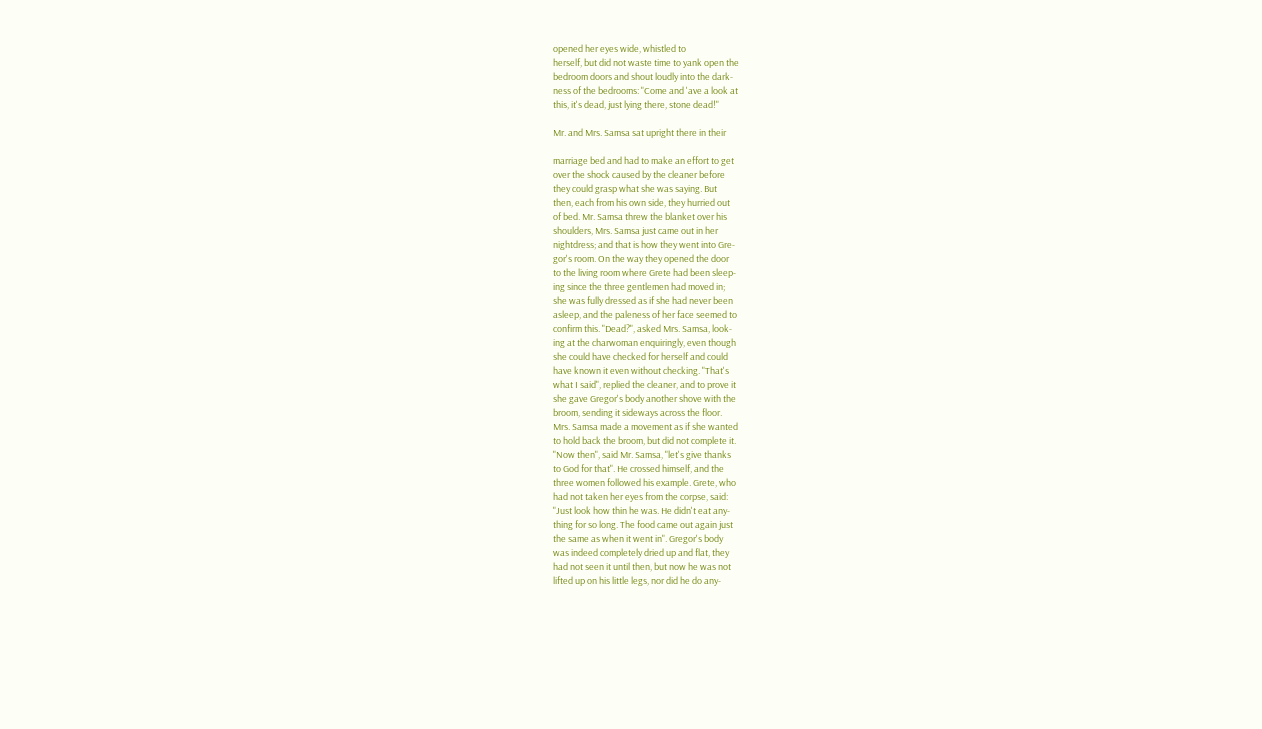opened her eyes wide, whistled to
herself, but did not waste time to yank open the
bedroom doors and shout loudly into the dark-
ness of the bedrooms: "Come and 'ave a look at
this, it's dead, just lying there, stone dead!"

Mr. and Mrs. Samsa sat upright there in their

marriage bed and had to make an effort to get
over the shock caused by the cleaner before
they could grasp what she was saying. But
then, each from his own side, they hurried out
of bed. Mr. Samsa threw the blanket over his
shoulders, Mrs. Samsa just came out in her
nightdress; and that is how they went into Gre-
gor's room. On the way they opened the door
to the living room where Grete had been sleep-
ing since the three gentlemen had moved in;
she was fully dressed as if she had never been
asleep, and the paleness of her face seemed to
confirm this. "Dead?", asked Mrs. Samsa, look-
ing at the charwoman enquiringly, even though
she could have checked for herself and could
have known it even without checking. "That's
what I said", replied the cleaner, and to prove it
she gave Gregor's body another shove with the
broom, sending it sideways across the floor.
Mrs. Samsa made a movement as if she wanted
to hold back the broom, but did not complete it.
"Now then", said Mr. Samsa, "let's give thanks
to God for that". He crossed himself, and the
three women followed his example. Grete, who
had not taken her eyes from the corpse, said:
"Just look how thin he was. He didn't eat any-
thing for so long. The food came out again just
the same as when it went in". Gregor's body
was indeed completely dried up and flat, they
had not seen it until then, but now he was not
lifted up on his little legs, nor did he do any-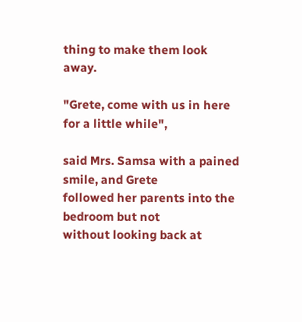thing to make them look away.

"Grete, come with us in here for a little while",

said Mrs. Samsa with a pained smile, and Grete
followed her parents into the bedroom but not
without looking back at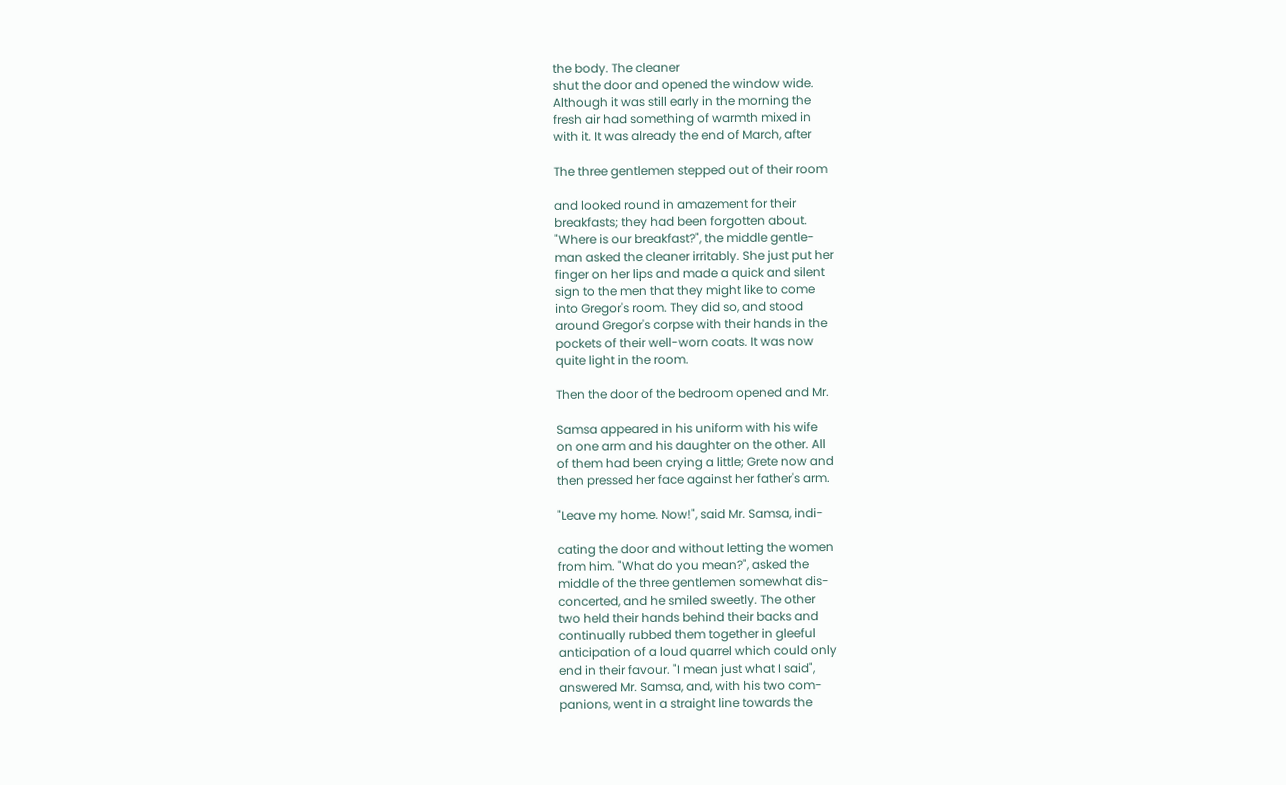the body. The cleaner
shut the door and opened the window wide.
Although it was still early in the morning the
fresh air had something of warmth mixed in
with it. It was already the end of March, after

The three gentlemen stepped out of their room

and looked round in amazement for their
breakfasts; they had been forgotten about.
"Where is our breakfast?", the middle gentle-
man asked the cleaner irritably. She just put her
finger on her lips and made a quick and silent
sign to the men that they might like to come
into Gregor's room. They did so, and stood
around Gregor's corpse with their hands in the
pockets of their well-worn coats. It was now
quite light in the room.

Then the door of the bedroom opened and Mr.

Samsa appeared in his uniform with his wife
on one arm and his daughter on the other. All
of them had been crying a little; Grete now and
then pressed her face against her father's arm.

"Leave my home. Now!", said Mr. Samsa, indi-

cating the door and without letting the women
from him. "What do you mean?", asked the
middle of the three gentlemen somewhat dis-
concerted, and he smiled sweetly. The other
two held their hands behind their backs and
continually rubbed them together in gleeful
anticipation of a loud quarrel which could only
end in their favour. "I mean just what I said",
answered Mr. Samsa, and, with his two com-
panions, went in a straight line towards the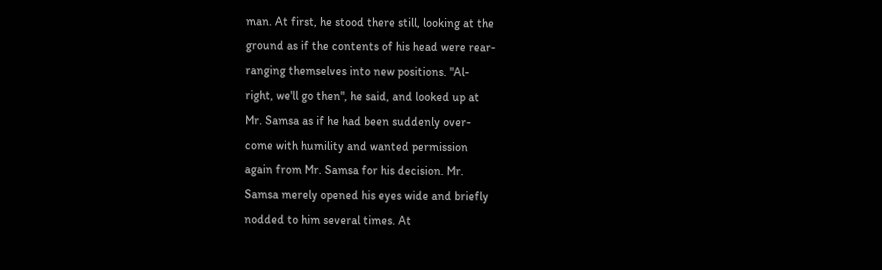man. At first, he stood there still, looking at the
ground as if the contents of his head were rear-
ranging themselves into new positions. "Al-
right, we'll go then", he said, and looked up at
Mr. Samsa as if he had been suddenly over-
come with humility and wanted permission
again from Mr. Samsa for his decision. Mr.
Samsa merely opened his eyes wide and briefly
nodded to him several times. At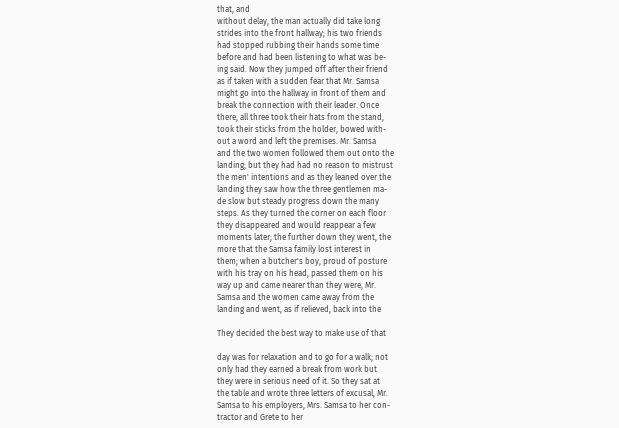that, and
without delay, the man actually did take long
strides into the front hallway; his two friends
had stopped rubbing their hands some time
before and had been listening to what was be-
ing said. Now they jumped off after their friend
as if taken with a sudden fear that Mr. Samsa
might go into the hallway in front of them and
break the connection with their leader. Once
there, all three took their hats from the stand,
took their sticks from the holder, bowed with-
out a word and left the premises. Mr. Samsa
and the two women followed them out onto the
landing; but they had had no reason to mistrust
the men' intentions and as they leaned over the
landing they saw how the three gentlemen ma-
de slow but steady progress down the many
steps. As they turned the corner on each floor
they disappeared and would reappear a few
moments later; the further down they went, the
more that the Samsa family lost interest in
them; when a butcher's boy, proud of posture
with his tray on his head, passed them on his
way up and came nearer than they were, Mr.
Samsa and the women came away from the
landing and went, as if relieved, back into the

They decided the best way to make use of that

day was for relaxation and to go for a walk; not
only had they earned a break from work but
they were in serious need of it. So they sat at
the table and wrote three letters of excusal, Mr.
Samsa to his employers, Mrs. Samsa to her con-
tractor and Grete to her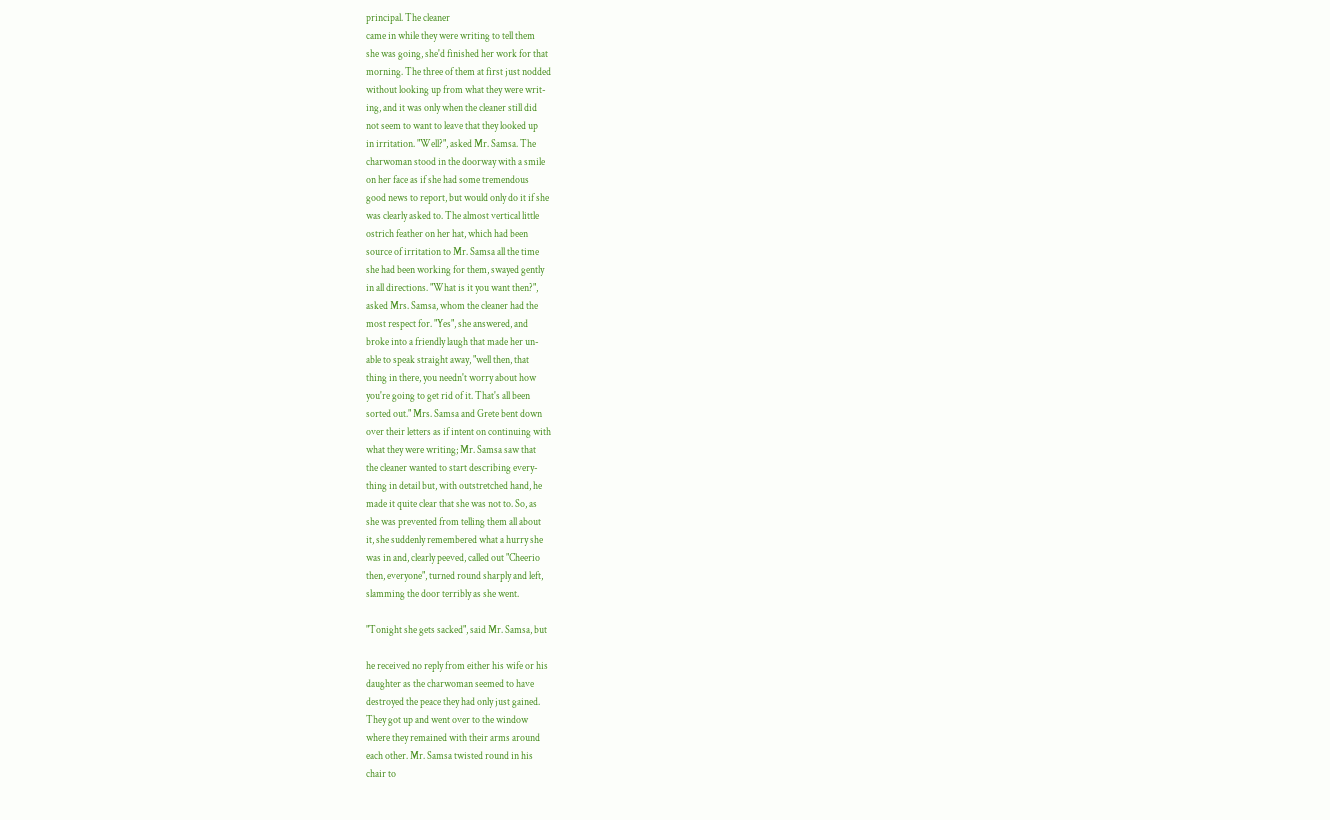principal. The cleaner
came in while they were writing to tell them
she was going, she'd finished her work for that
morning. The three of them at first just nodded
without looking up from what they were writ-
ing, and it was only when the cleaner still did
not seem to want to leave that they looked up
in irritation. "Well?", asked Mr. Samsa. The
charwoman stood in the doorway with a smile
on her face as if she had some tremendous
good news to report, but would only do it if she
was clearly asked to. The almost vertical little
ostrich feather on her hat, which had been
source of irritation to Mr. Samsa all the time
she had been working for them, swayed gently
in all directions. "What is it you want then?",
asked Mrs. Samsa, whom the cleaner had the
most respect for. "Yes", she answered, and
broke into a friendly laugh that made her un-
able to speak straight away, "well then, that
thing in there, you needn't worry about how
you're going to get rid of it. That's all been
sorted out." Mrs. Samsa and Grete bent down
over their letters as if intent on continuing with
what they were writing; Mr. Samsa saw that
the cleaner wanted to start describing every-
thing in detail but, with outstretched hand, he
made it quite clear that she was not to. So, as
she was prevented from telling them all about
it, she suddenly remembered what a hurry she
was in and, clearly peeved, called out "Cheerio
then, everyone", turned round sharply and left,
slamming the door terribly as she went.

"Tonight she gets sacked", said Mr. Samsa, but

he received no reply from either his wife or his
daughter as the charwoman seemed to have
destroyed the peace they had only just gained.
They got up and went over to the window
where they remained with their arms around
each other. Mr. Samsa twisted round in his
chair to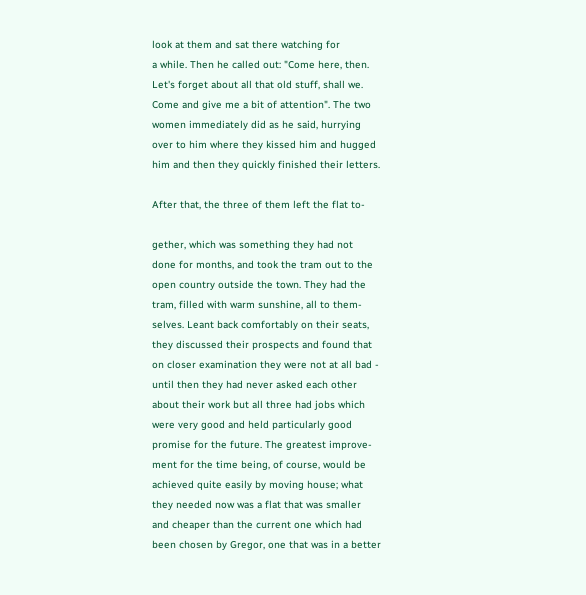look at them and sat there watching for
a while. Then he called out: "Come here, then.
Let's forget about all that old stuff, shall we.
Come and give me a bit of attention". The two
women immediately did as he said, hurrying
over to him where they kissed him and hugged
him and then they quickly finished their letters.

After that, the three of them left the flat to-

gether, which was something they had not
done for months, and took the tram out to the
open country outside the town. They had the
tram, filled with warm sunshine, all to them-
selves. Leant back comfortably on their seats,
they discussed their prospects and found that
on closer examination they were not at all bad -
until then they had never asked each other
about their work but all three had jobs which
were very good and held particularly good
promise for the future. The greatest improve-
ment for the time being, of course, would be
achieved quite easily by moving house; what
they needed now was a flat that was smaller
and cheaper than the current one which had
been chosen by Gregor, one that was in a better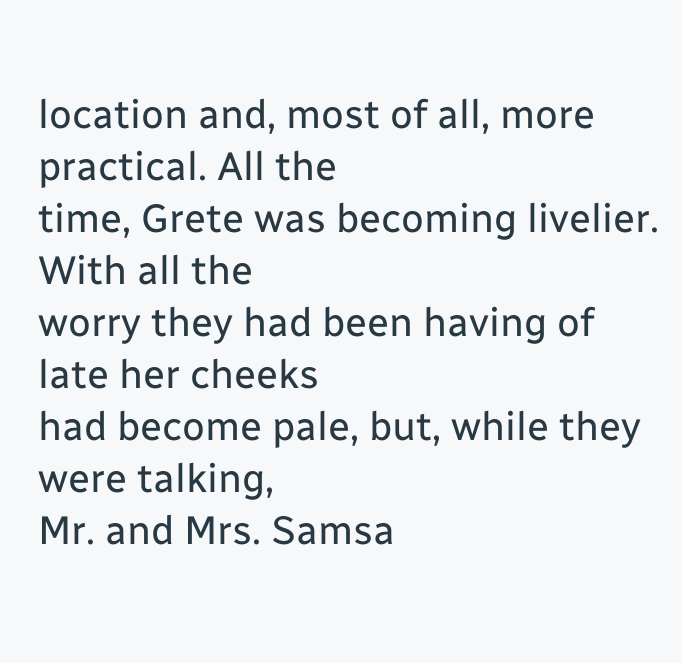location and, most of all, more practical. All the
time, Grete was becoming livelier. With all the
worry they had been having of late her cheeks
had become pale, but, while they were talking,
Mr. and Mrs. Samsa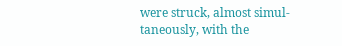were struck, almost simul-
taneously, with the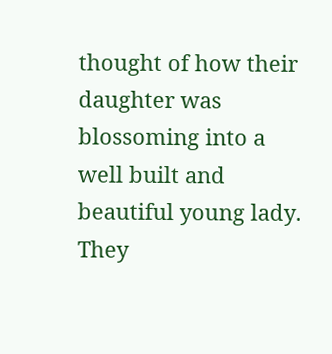thought of how their
daughter was blossoming into a well built and
beautiful young lady. They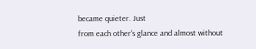became quieter. Just
from each other's glance and almost without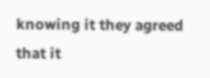knowing it they agreed that it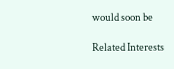would soon be

Related Interests